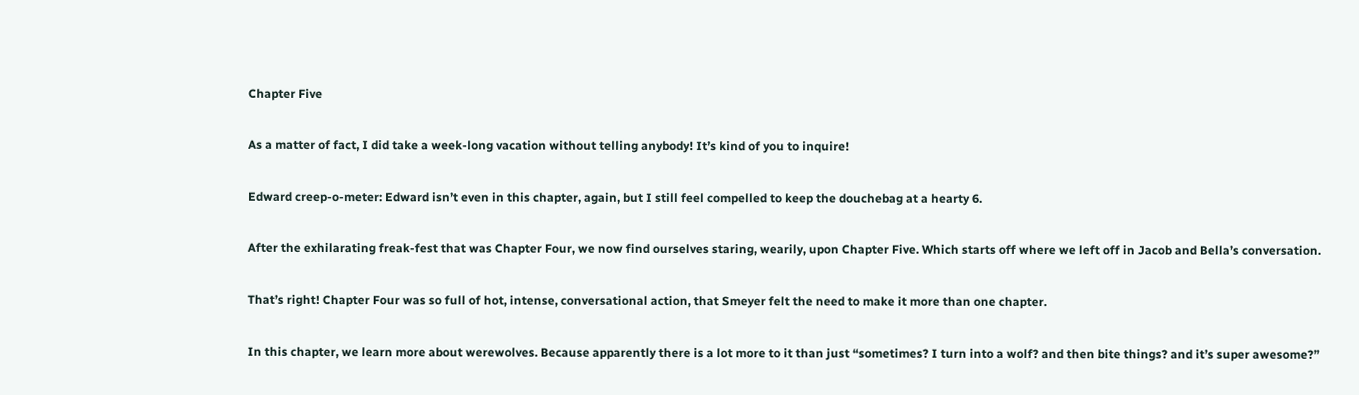Chapter Five

As a matter of fact, I did take a week-long vacation without telling anybody! It’s kind of you to inquire!

Edward creep-o-meter: Edward isn’t even in this chapter, again, but I still feel compelled to keep the douchebag at a hearty 6.

After the exhilarating freak-fest that was Chapter Four, we now find ourselves staring, wearily, upon Chapter Five. Which starts off where we left off in Jacob and Bella’s conversation.

That’s right! Chapter Four was so full of hot, intense, conversational action, that Smeyer felt the need to make it more than one chapter.

In this chapter, we learn more about werewolves. Because apparently there is a lot more to it than just “sometimes? I turn into a wolf? and then bite things? and it’s super awesome?”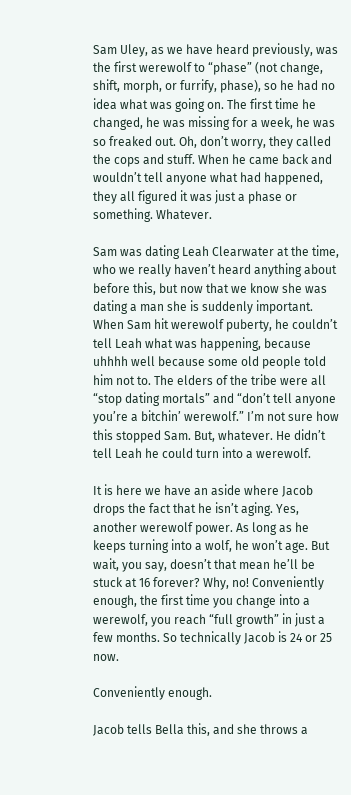Sam Uley, as we have heard previously, was the first werewolf to “phase” (not change, shift, morph, or furrify, phase), so he had no idea what was going on. The first time he changed, he was missing for a week, he was so freaked out. Oh, don’t worry, they called the cops and stuff. When he came back and wouldn’t tell anyone what had happened, they all figured it was just a phase or something. Whatever.

Sam was dating Leah Clearwater at the time, who we really haven’t heard anything about before this, but now that we know she was dating a man she is suddenly important. When Sam hit werewolf puberty, he couldn’t tell Leah what was happening, because uhhhh well because some old people told him not to. The elders of the tribe were all “stop dating mortals” and “don’t tell anyone you’re a bitchin’ werewolf.” I’m not sure how this stopped Sam. But, whatever. He didn’t tell Leah he could turn into a werewolf.

It is here we have an aside where Jacob drops the fact that he isn’t aging. Yes, another werewolf power. As long as he keeps turning into a wolf, he won’t age. But wait, you say, doesn’t that mean he’ll be stuck at 16 forever? Why, no! Conveniently enough, the first time you change into a werewolf, you reach “full growth” in just a few months. So technically Jacob is 24 or 25 now.

Conveniently enough.

Jacob tells Bella this, and she throws a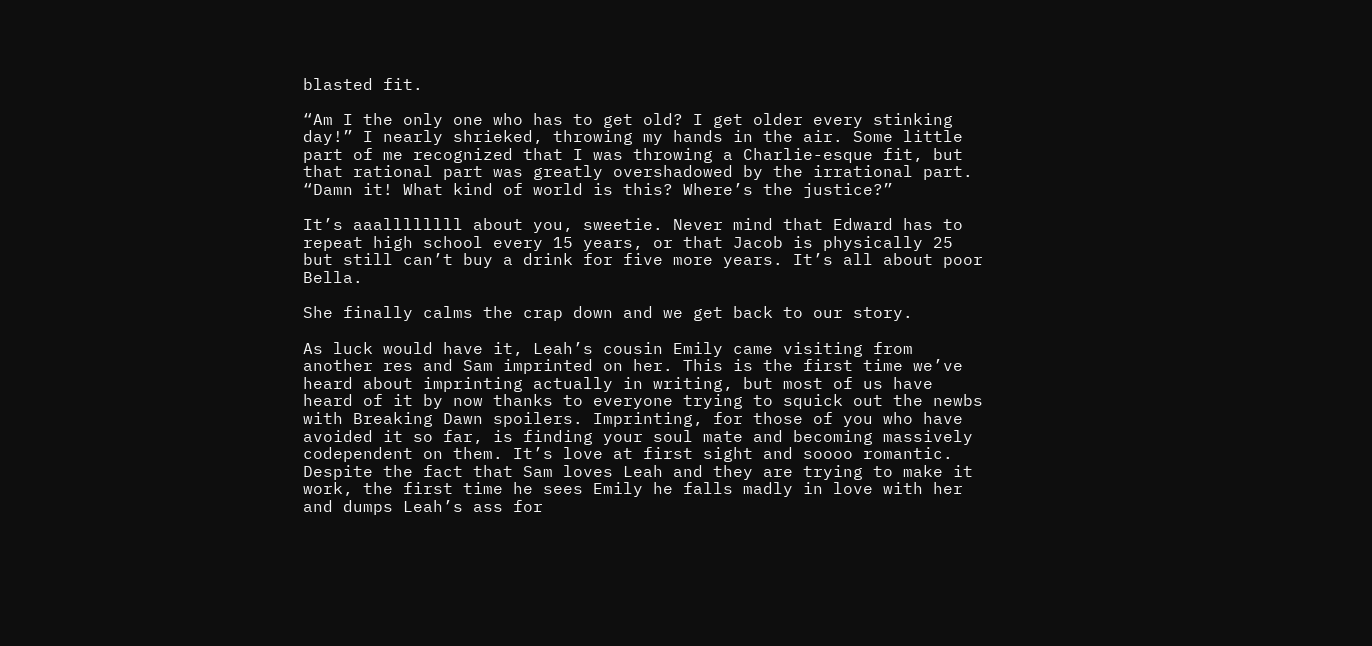blasted fit.

“Am I the only one who has to get old? I get older every stinking day!” I nearly shrieked, throwing my hands in the air. Some little part of me recognized that I was throwing a Charlie-esque fit, but that rational part was greatly overshadowed by the irrational part. “Damn it! What kind of world is this? Where’s the justice?”

It’s aaallllllll about you, sweetie. Never mind that Edward has to repeat high school every 15 years, or that Jacob is physically 25 but still can’t buy a drink for five more years. It’s all about poor Bella.

She finally calms the crap down and we get back to our story.

As luck would have it, Leah’s cousin Emily came visiting from another res and Sam imprinted on her. This is the first time we’ve heard about imprinting actually in writing, but most of us have heard of it by now thanks to everyone trying to squick out the newbs with Breaking Dawn spoilers. Imprinting, for those of you who have avoided it so far, is finding your soul mate and becoming massively codependent on them. It’s love at first sight and soooo romantic. Despite the fact that Sam loves Leah and they are trying to make it work, the first time he sees Emily he falls madly in love with her and dumps Leah’s ass for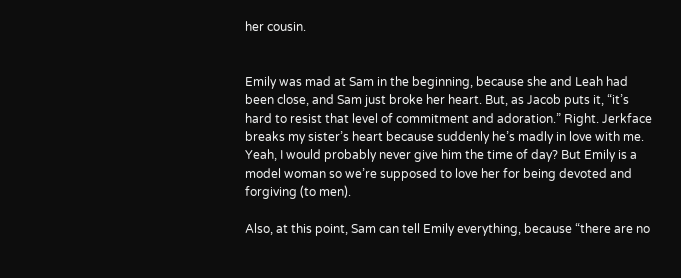her cousin.


Emily was mad at Sam in the beginning, because she and Leah had been close, and Sam just broke her heart. But, as Jacob puts it, “it’s hard to resist that level of commitment and adoration.” Right. Jerkface breaks my sister’s heart because suddenly he’s madly in love with me. Yeah, I would probably never give him the time of day? But Emily is a model woman so we’re supposed to love her for being devoted and forgiving (to men).

Also, at this point, Sam can tell Emily everything, because “there are no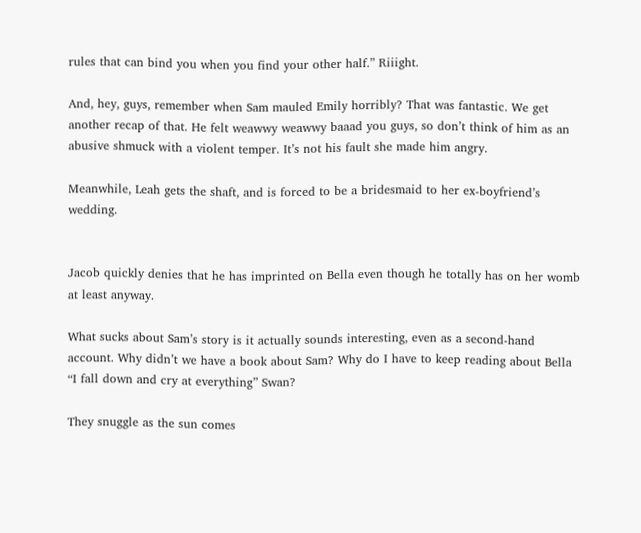rules that can bind you when you find your other half.” Riiight.

And, hey, guys, remember when Sam mauled Emily horribly? That was fantastic. We get another recap of that. He felt weawwy weawwy baaad you guys, so don’t think of him as an abusive shmuck with a violent temper. It’s not his fault she made him angry.

Meanwhile, Leah gets the shaft, and is forced to be a bridesmaid to her ex-boyfriend’s wedding.


Jacob quickly denies that he has imprinted on Bella even though he totally has on her womb at least anyway.

What sucks about Sam’s story is it actually sounds interesting, even as a second-hand account. Why didn’t we have a book about Sam? Why do I have to keep reading about Bella “I fall down and cry at everything” Swan?

They snuggle as the sun comes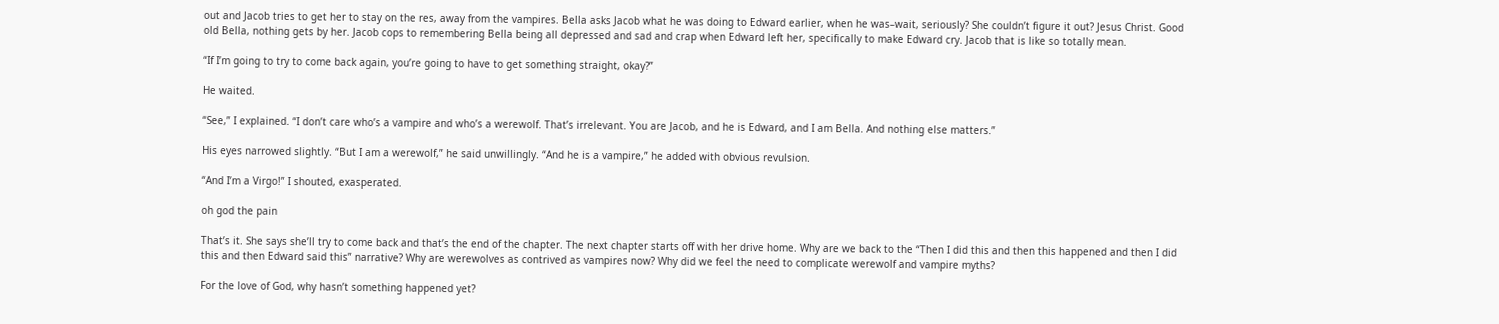out and Jacob tries to get her to stay on the res, away from the vampires. Bella asks Jacob what he was doing to Edward earlier, when he was–wait, seriously? She couldn’t figure it out? Jesus Christ. Good old Bella, nothing gets by her. Jacob cops to remembering Bella being all depressed and sad and crap when Edward left her, specifically to make Edward cry. Jacob that is like so totally mean.

“If I’m going to try to come back again, you’re going to have to get something straight, okay?”

He waited.

“See,” I explained. “I don’t care who’s a vampire and who’s a werewolf. That’s irrelevant. You are Jacob, and he is Edward, and I am Bella. And nothing else matters.”

His eyes narrowed slightly. “But I am a werewolf,” he said unwillingly. “And he is a vampire,” he added with obvious revulsion.

“And I’m a Virgo!” I shouted, exasperated.

oh god the pain

That’s it. She says she’ll try to come back and that’s the end of the chapter. The next chapter starts off with her drive home. Why are we back to the “Then I did this and then this happened and then I did this and then Edward said this” narrative? Why are werewolves as contrived as vampires now? Why did we feel the need to complicate werewolf and vampire myths?

For the love of God, why hasn’t something happened yet?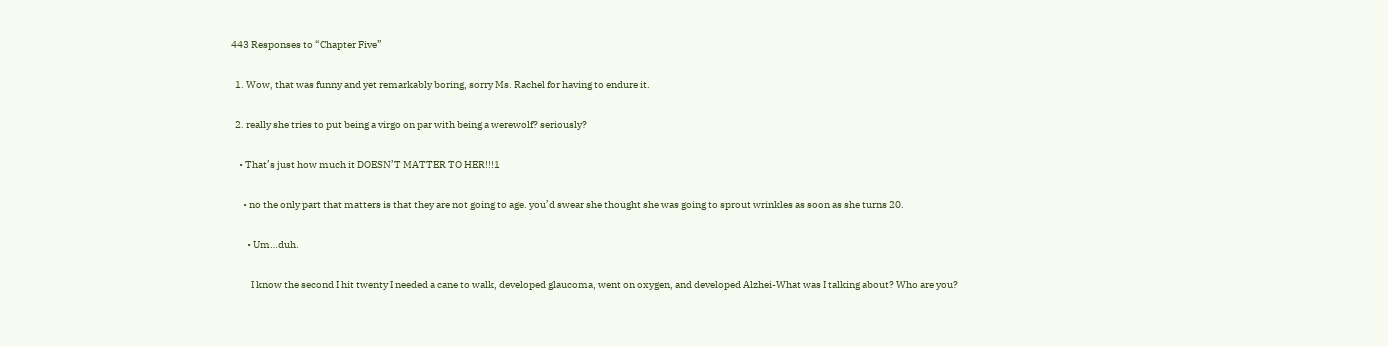443 Responses to “Chapter Five”

  1. Wow, that was funny and yet remarkably boring, sorry Ms. Rachel for having to endure it.

  2. really she tries to put being a virgo on par with being a werewolf? seriously?

    • That’s just how much it DOESN’T MATTER TO HER!!!1

      • no the only part that matters is that they are not going to age. you’d swear she thought she was going to sprout wrinkles as soon as she turns 20.

        • Um…duh.

          I know the second I hit twenty I needed a cane to walk, developed glaucoma, went on oxygen, and developed Alzhei-What was I talking about? Who are you?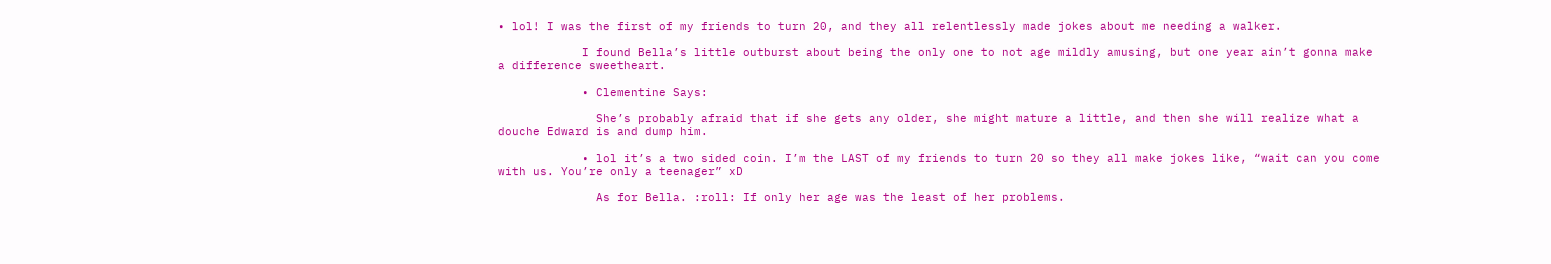• lol! I was the first of my friends to turn 20, and they all relentlessly made jokes about me needing a walker.

            I found Bella’s little outburst about being the only one to not age mildly amusing, but one year ain’t gonna make a difference sweetheart.

            • Clementine Says:

              She’s probably afraid that if she gets any older, she might mature a little, and then she will realize what a douche Edward is and dump him.

            • lol it’s a two sided coin. I’m the LAST of my friends to turn 20 so they all make jokes like, “wait can you come with us. You’re only a teenager” xD

              As for Bella. :roll: If only her age was the least of her problems.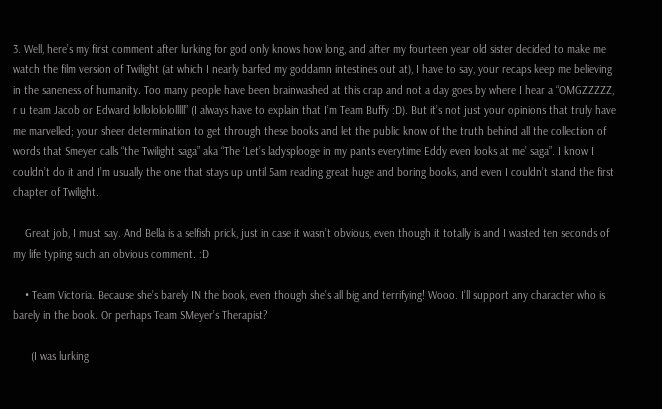3. Well, here’s my first comment after lurking for god only knows how long, and after my fourteen year old sister decided to make me watch the film version of Twilight (at which I nearly barfed my goddamn intestines out at), I have to say, your recaps keep me believing in the saneness of humanity. Too many people have been brainwashed at this crap and not a day goes by where I hear a “OMGZZZZZ, r u team Jacob or Edward lollololololllll” (I always have to explain that I’m Team Buffy :D). But it’s not just your opinions that truly have me marvelled; your sheer determination to get through these books and let the public know of the truth behind all the collection of words that Smeyer calls “the Twilight saga” aka “The ‘Let’s ladysplooge in my pants everytime Eddy even looks at me’ saga”. I know I couldn’t do it and I’m usually the one that stays up until 5am reading great huge and boring books, and even I couldn’t stand the first chapter of Twilight.

    Great job, I must say. And Bella is a selfish prick, just in case it wasn’t obvious, even though it totally is and I wasted ten seconds of my life typing such an obvious comment. :D

    • Team Victoria. Because she’s barely IN the book, even though she’s all big and terrifying! Wooo. I’ll support any character who is barely in the book. Or perhaps Team SMeyer’s Therapist?

      (I was lurking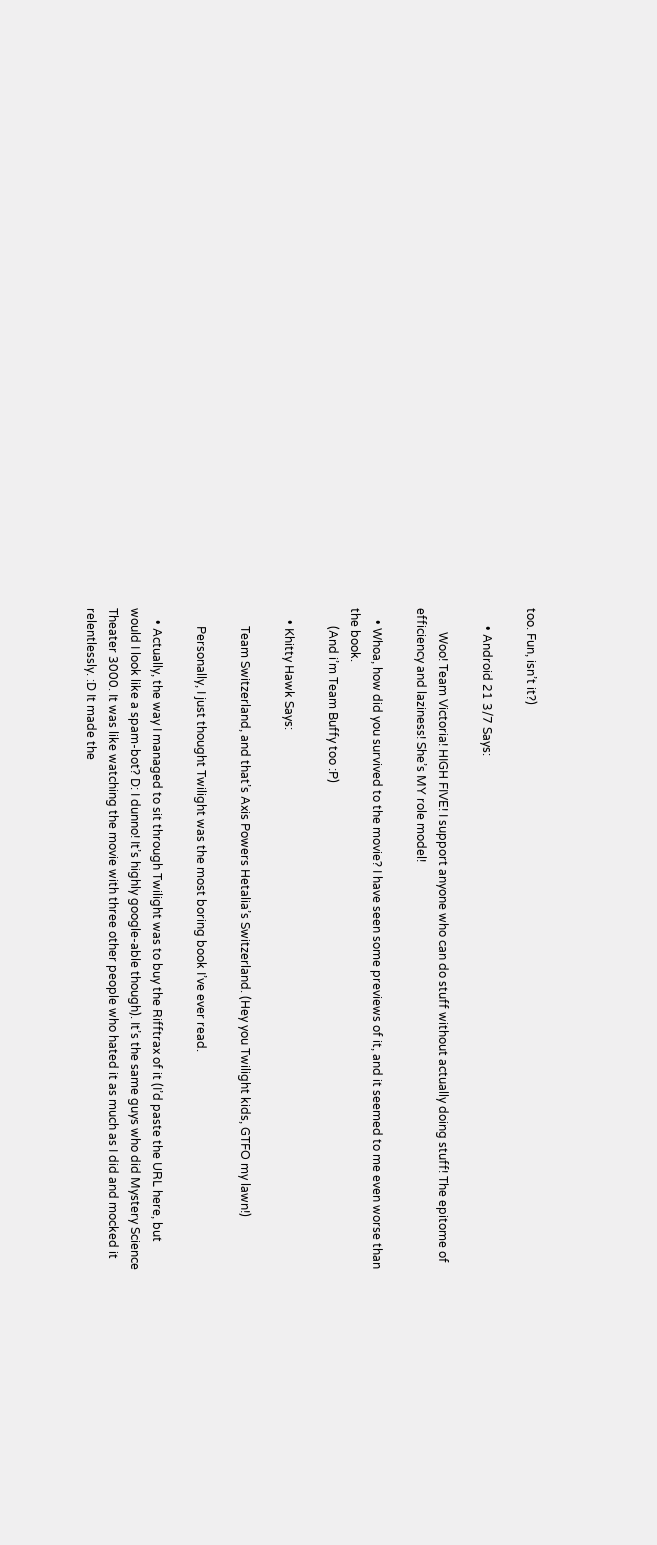too. Fun, isn’t it?)

      • Android 21 3/7 Says:

        Woo! Team Victoria! HIGH FIVE! I support anyone who can do stuff without actually doing stuff! The epitome of efficiency and laziness! She’s MY role model!

    • Whoa, how did you survived to the movie? I have seen some previews of it, and it seemed to me even worse than the book.
      (And i’m Team Buffy too :P)

    • Khitty Hawk Says:

      Team Switzerland, and that’s Axis Powers Hetalia’s Switzerland. (Hey you Twilight kids, GTFO my lawn!)

      Personally, I just thought Twilight was the most boring book I’ve ever read.

    • Actually, the way I managed to sit through Twilight was to buy the Rifftrax of it (I’d paste the URL here, but would I look like a spam-bot? D: I dunno! It’s highly google-able though). It’s the same guys who did Mystery Science Theater 3000. It was like watching the movie with three other people who hated it as much as I did and mocked it relentlessly. :D It made the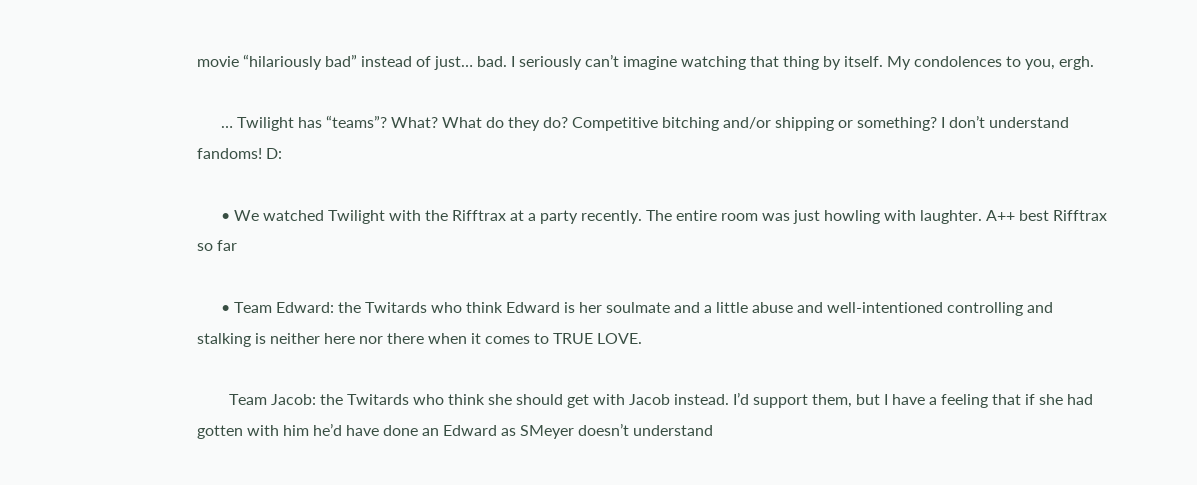movie “hilariously bad” instead of just… bad. I seriously can’t imagine watching that thing by itself. My condolences to you, ergh.

      … Twilight has “teams”? What? What do they do? Competitive bitching and/or shipping or something? I don’t understand fandoms! D:

      • We watched Twilight with the Rifftrax at a party recently. The entire room was just howling with laughter. A++ best Rifftrax so far

      • Team Edward: the Twitards who think Edward is her soulmate and a little abuse and well-intentioned controlling and stalking is neither here nor there when it comes to TRUE LOVE.

        Team Jacob: the Twitards who think she should get with Jacob instead. I’d support them, but I have a feeling that if she had gotten with him he’d have done an Edward as SMeyer doesn’t understand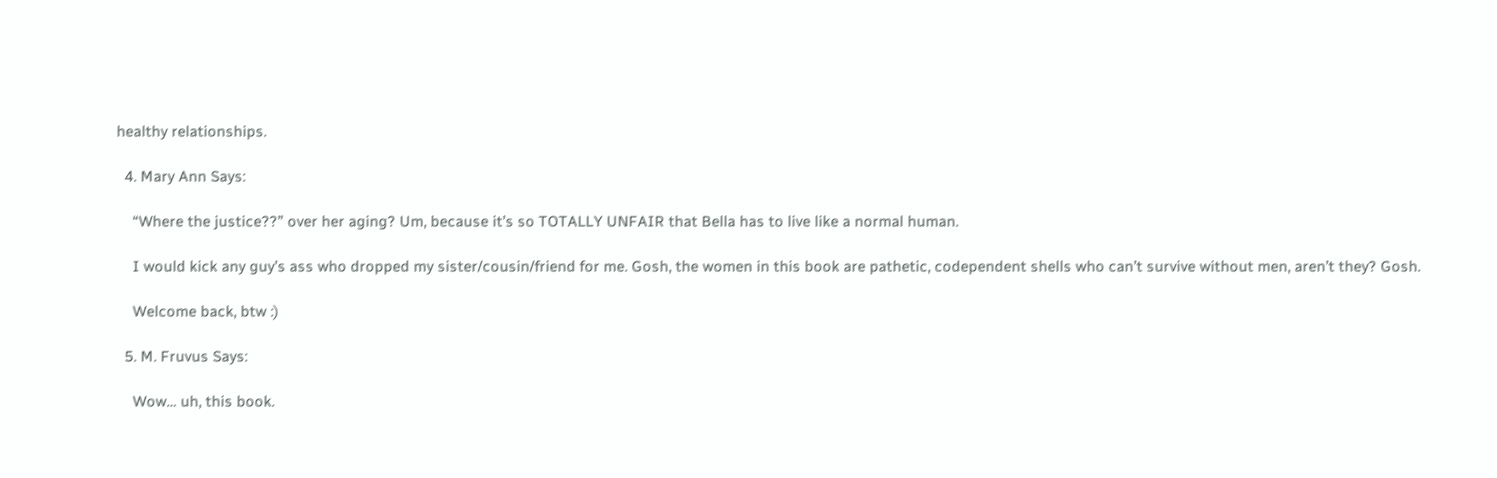healthy relationships.

  4. Mary Ann Says:

    “Where the justice??” over her aging? Um, because it’s so TOTALLY UNFAIR that Bella has to live like a normal human.

    I would kick any guy’s ass who dropped my sister/cousin/friend for me. Gosh, the women in this book are pathetic, codependent shells who can’t survive without men, aren’t they? Gosh.

    Welcome back, btw :)

  5. M. Fruvus Says:

    Wow… uh, this book.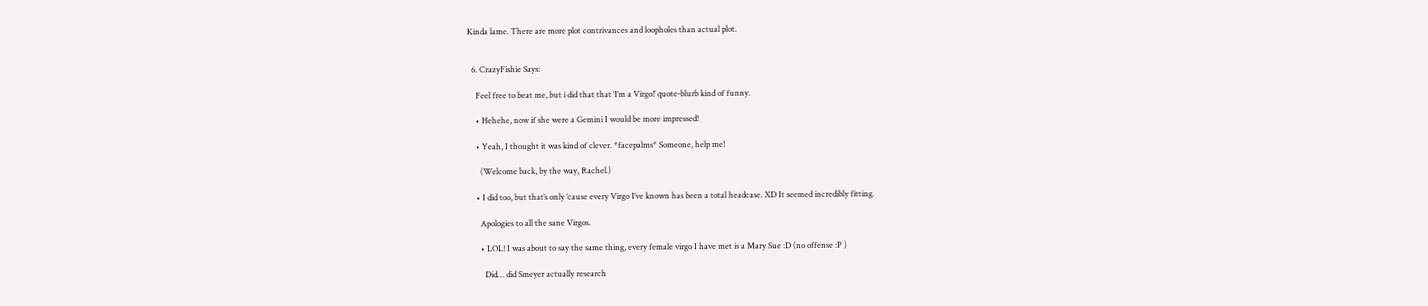Kinda lame. There are more plot contrivances and loopholes than actual plot.


  6. CrazyFishie Says:

    Feel free to beat me, but i did that that ‘I’m a Virgo!’ quote-blurb kind of funny.

    • Hehehe, now if she were a Gemini I would be more impressed!

    • Yeah, I thought it was kind of clever. *facepalms* Someone, help me!

      (Welcome back, by the way, Rachel.)

    • I did too, but that’s only ’cause every Virgo I’ve known has been a total headcase. XD It seemed incredibly fitting.

      Apologies to all the sane Virgos.

      • LOL! I was about to say the same thing, every female virgo I have met is a Mary Sue :D (no offense :P )

        Did… did Smeyer actually research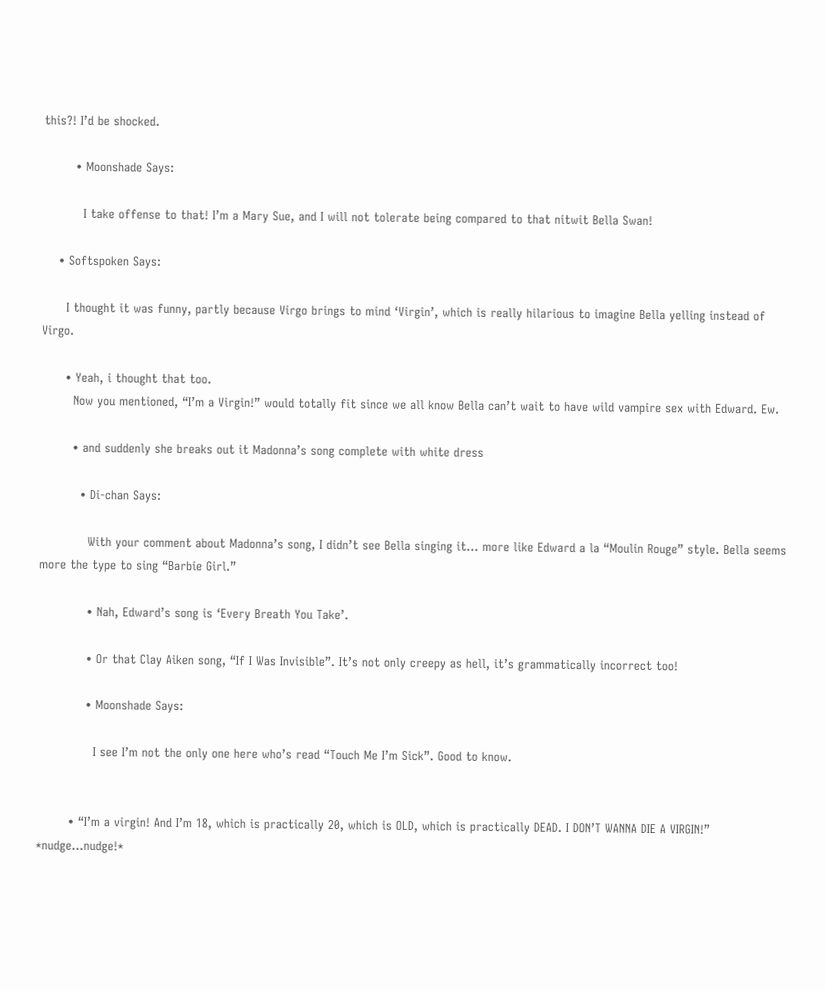this?! I’d be shocked.

        • Moonshade Says:

          I take offense to that! I’m a Mary Sue, and I will not tolerate being compared to that nitwit Bella Swan!

    • Softspoken Says:

      I thought it was funny, partly because Virgo brings to mind ‘Virgin’, which is really hilarious to imagine Bella yelling instead of Virgo.

      • Yeah, i thought that too.
        Now you mentioned, “I’m a Virgin!” would totally fit since we all know Bella can’t wait to have wild vampire sex with Edward. Ew.

        • and suddenly she breaks out it Madonna’s song complete with white dress

          • Di-chan Says:

            With your comment about Madonna’s song, I didn’t see Bella singing it… more like Edward a la “Moulin Rouge” style. Bella seems more the type to sing “Barbie Girl.”

            • Nah, Edward’s song is ‘Every Breath You Take’.

            • Or that Clay Aiken song, “If I Was Invisible”. It’s not only creepy as hell, it’s grammatically incorrect too!

            • Moonshade Says:

              I see I’m not the only one here who’s read “Touch Me I’m Sick”. Good to know.


        • “I’m a virgin! And I’m 18, which is practically 20, which is OLD, which is practically DEAD. I DON’T WANNA DIE A VIRGIN!” *nudge…nudge!*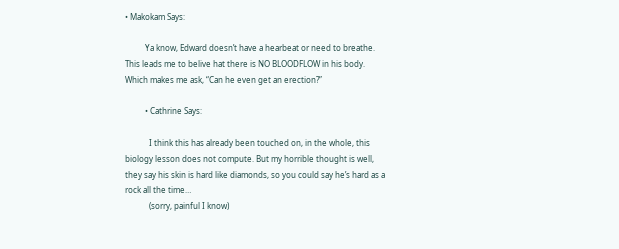• Makokam Says:

          Ya know, Edward doesn’t have a hearbeat or need to breathe. This leads me to belive hat there is NO BLOODFLOW in his body. Which makes me ask, “Can he even get an erection?”

          • Cathrine Says:

            I think this has already been touched on, in the whole, this biology lesson does not compute. But my horrible thought is well, they say his skin is hard like diamonds, so you could say he’s hard as a rock all the time…
            (sorry, painful I know)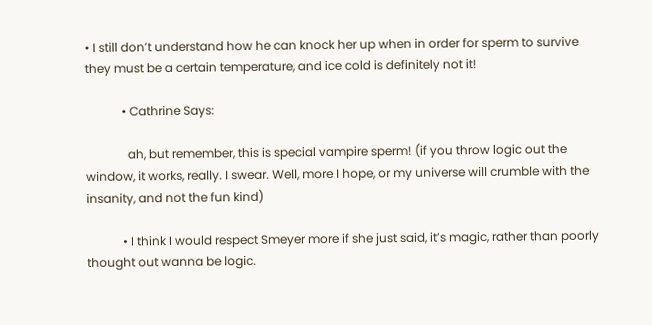• I still don’t understand how he can knock her up when in order for sperm to survive they must be a certain temperature, and ice cold is definitely not it!

            • Cathrine Says:

              ah, but remember, this is special vampire sperm! (if you throw logic out the window, it works, really. I swear. Well, more I hope, or my universe will crumble with the insanity, and not the fun kind)

            • I think I would respect Smeyer more if she just said, it’s magic, rather than poorly thought out wanna be logic.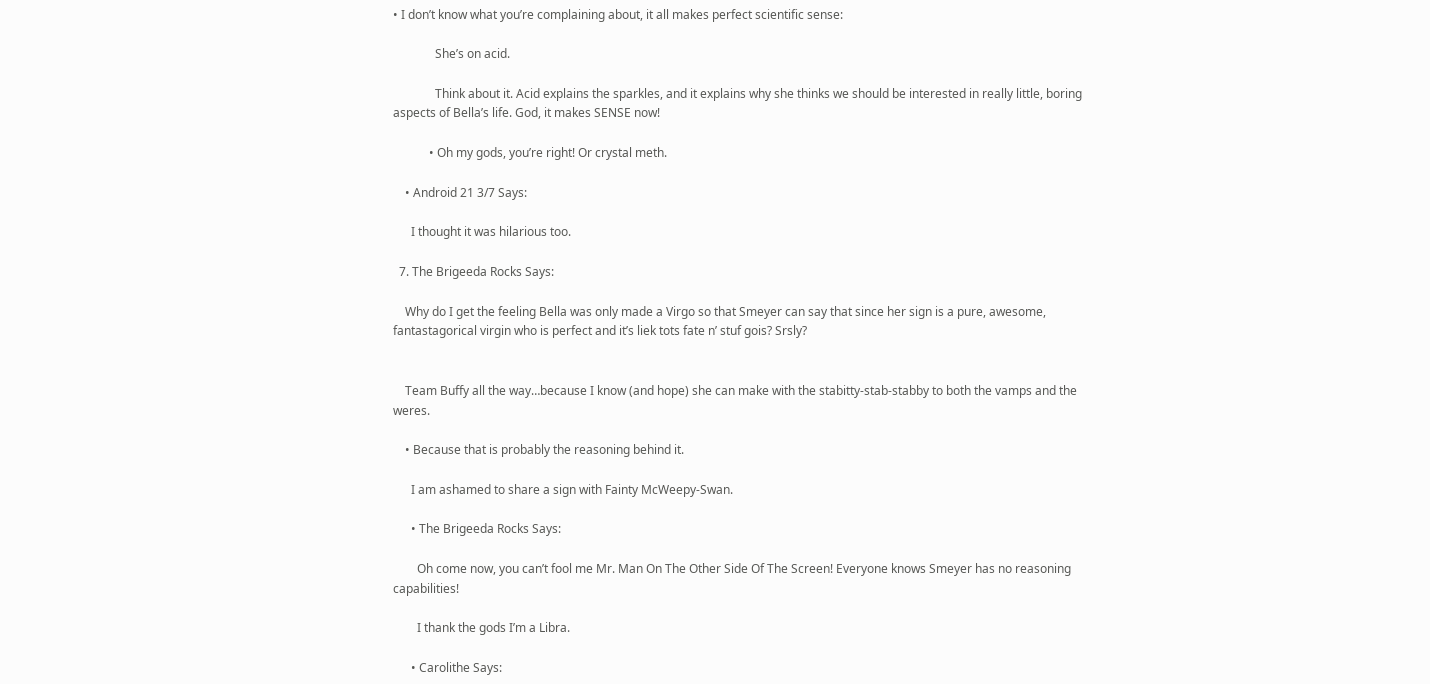• I don’t know what you’re complaining about, it all makes perfect scientific sense:

              She’s on acid.

              Think about it. Acid explains the sparkles, and it explains why she thinks we should be interested in really little, boring aspects of Bella’s life. God, it makes SENSE now!

            • Oh my gods, you’re right! Or crystal meth.

    • Android 21 3/7 Says:

      I thought it was hilarious too.

  7. The Brigeeda Rocks Says:

    Why do I get the feeling Bella was only made a Virgo so that Smeyer can say that since her sign is a pure, awesome, fantastagorical virgin who is perfect and it’s liek tots fate n’ stuf gois? Srsly?


    Team Buffy all the way…because I know (and hope) she can make with the stabitty-stab-stabby to both the vamps and the weres.

    • Because that is probably the reasoning behind it.

      I am ashamed to share a sign with Fainty McWeepy-Swan.

      • The Brigeeda Rocks Says:

        Oh come now, you can’t fool me Mr. Man On The Other Side Of The Screen! Everyone knows Smeyer has no reasoning capabilities!

        I thank the gods I’m a Libra.

      • Carolithe Says: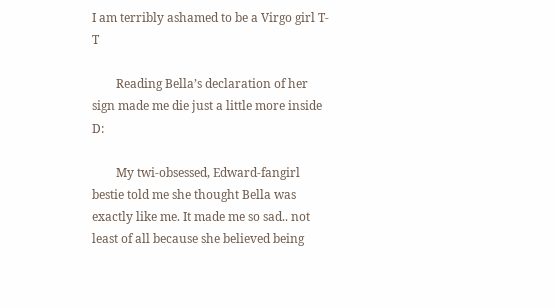I am terribly ashamed to be a Virgo girl T-T

        Reading Bella’s declaration of her sign made me die just a little more inside D:

        My twi-obsessed, Edward-fangirl bestie told me she thought Bella was exactly like me. It made me so sad.. not least of all because she believed being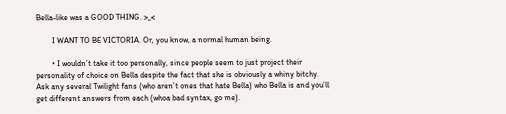Bella-like was a GOOD THING. >_<

        I WANT TO BE VICTORIA. Or, you know, a normal human being.

        • I wouldn’t take it too personally, since people seem to just project their personality of choice on Bella despite the fact that she is obviously a whiny bitchy. Ask any several Twilight fans (who aren’t ones that hate Bella) who Bella is and you’ll get different answers from each (whoa bad syntax, go me).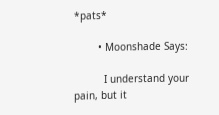*pats*

        • Moonshade Says:

          I understand your pain, but it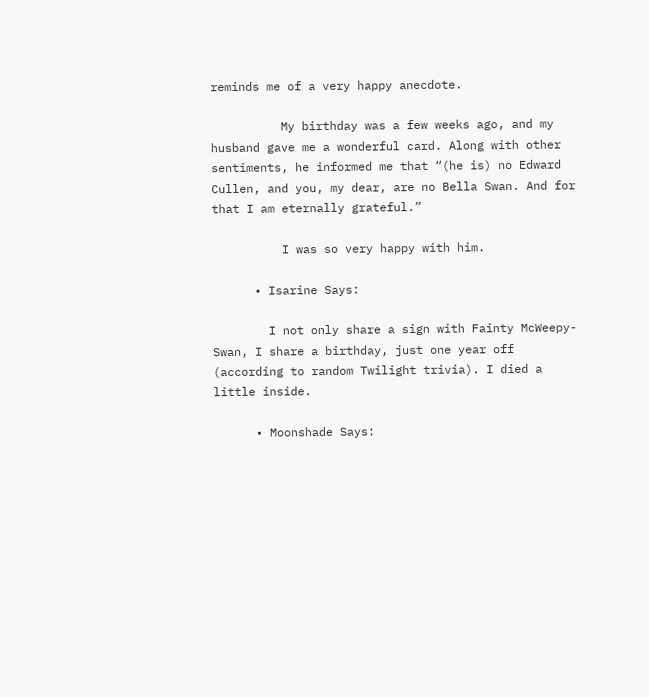reminds me of a very happy anecdote.

          My birthday was a few weeks ago, and my husband gave me a wonderful card. Along with other sentiments, he informed me that “(he is) no Edward Cullen, and you, my dear, are no Bella Swan. And for that I am eternally grateful.”

          I was so very happy with him.

      • Isarine Says:

        I not only share a sign with Fainty McWeepy-Swan, I share a birthday, just one year off (according to random Twilight trivia). I died a little inside.

      • Moonshade Says: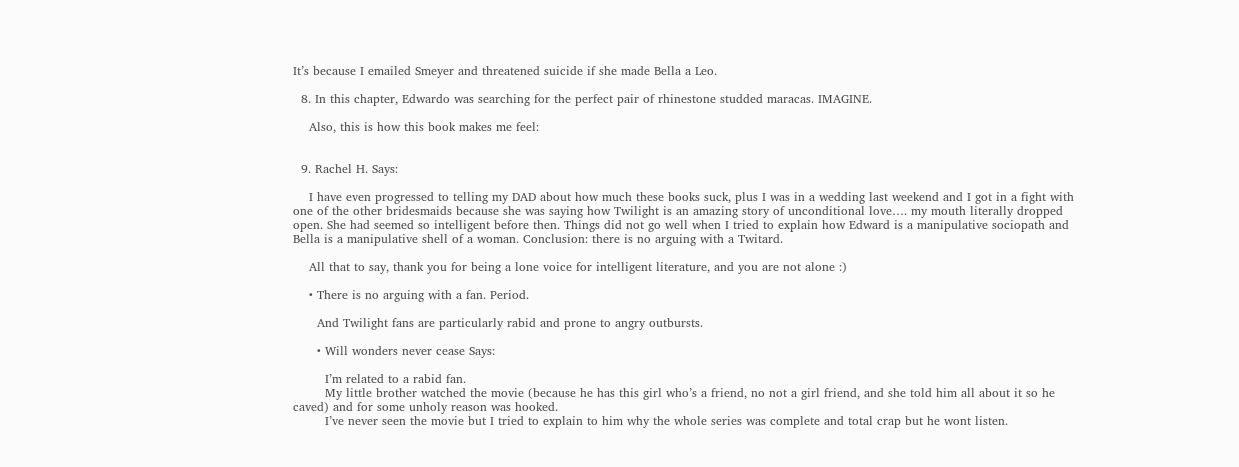It’s because I emailed Smeyer and threatened suicide if she made Bella a Leo.

  8. In this chapter, Edwardo was searching for the perfect pair of rhinestone studded maracas. IMAGINE.

    Also, this is how this book makes me feel:


  9. Rachel H. Says:

    I have even progressed to telling my DAD about how much these books suck, plus I was in a wedding last weekend and I got in a fight with one of the other bridesmaids because she was saying how Twilight is an amazing story of unconditional love…. my mouth literally dropped open. She had seemed so intelligent before then. Things did not go well when I tried to explain how Edward is a manipulative sociopath and Bella is a manipulative shell of a woman. Conclusion: there is no arguing with a Twitard.

    All that to say, thank you for being a lone voice for intelligent literature, and you are not alone :)

    • There is no arguing with a fan. Period.

      And Twilight fans are particularly rabid and prone to angry outbursts.

      • Will wonders never cease Says:

        I’m related to a rabid fan.
        My little brother watched the movie (because he has this girl who’s a friend, no not a girl friend, and she told him all about it so he caved) and for some unholy reason was hooked.
        I’ve never seen the movie but I tried to explain to him why the whole series was complete and total crap but he wont listen.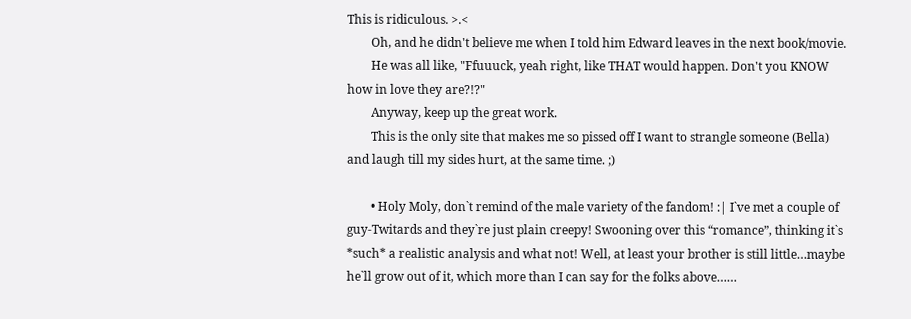This is ridiculous. >.<
        Oh, and he didn't believe me when I told him Edward leaves in the next book/movie.
        He was all like, "Ffuuuck, yeah right, like THAT would happen. Don't you KNOW how in love they are?!?"
        Anyway, keep up the great work.
        This is the only site that makes me so pissed off I want to strangle someone (Bella) and laugh till my sides hurt, at the same time. ;)

        • Holy Moly, don`t remind of the male variety of the fandom! :| I`ve met a couple of guy-Twitards and they`re just plain creepy! Swooning over this “romance”, thinking it`s *such* a realistic analysis and what not! Well, at least your brother is still little…maybe he`ll grow out of it, which more than I can say for the folks above……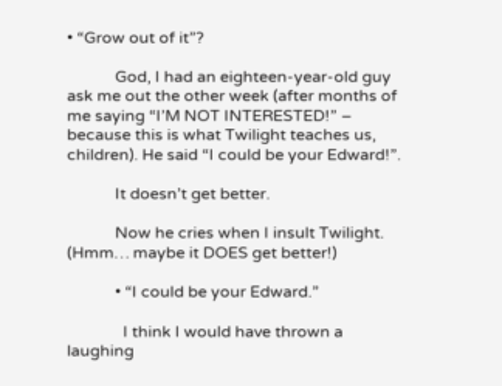• “Grow out of it”?

            God, I had an eighteen-year-old guy ask me out the other week (after months of me saying “I’M NOT INTERESTED!” – because this is what Twilight teaches us, children). He said “I could be your Edward!”.

            It doesn’t get better.

            Now he cries when I insult Twilight. (Hmm… maybe it DOES get better!)

            • “I could be your Edward.”

              I think I would have thrown a laughing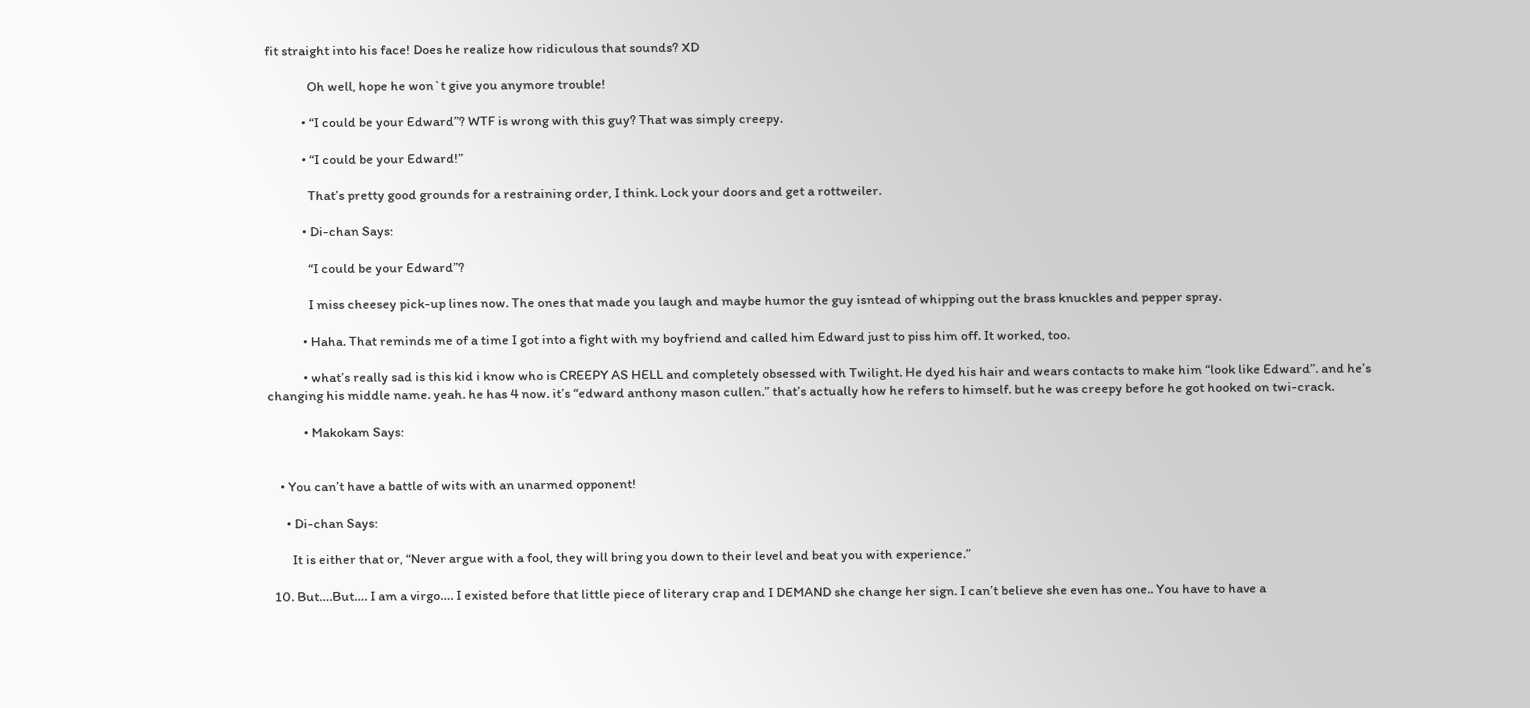fit straight into his face! Does he realize how ridiculous that sounds? XD

              Oh well, hope he won`t give you anymore trouble!

            • “I could be your Edward”? WTF is wrong with this guy? That was simply creepy.

            • “I could be your Edward!”

              That’s pretty good grounds for a restraining order, I think. Lock your doors and get a rottweiler.

            • Di-chan Says:

              “I could be your Edward”?

              I miss cheesey pick-up lines now. The ones that made you laugh and maybe humor the guy isntead of whipping out the brass knuckles and pepper spray.

            • Haha. That reminds me of a time I got into a fight with my boyfriend and called him Edward just to piss him off. It worked, too.

            • what’s really sad is this kid i know who is CREEPY AS HELL and completely obsessed with Twilight. He dyed his hair and wears contacts to make him “look like Edward”. and he’s changing his middle name. yeah. he has 4 now. it’s “edward anthony mason cullen.” that’s actually how he refers to himself. but he was creepy before he got hooked on twi-crack.

            • Makokam Says:


    • You can’t have a battle of wits with an unarmed opponent!

      • Di-chan Says:

        It is either that or, “Never argue with a fool, they will bring you down to their level and beat you with experience.”

  10. But….But…. I am a virgo…. I existed before that little piece of literary crap and I DEMAND she change her sign. I can’t believe she even has one.. You have to have a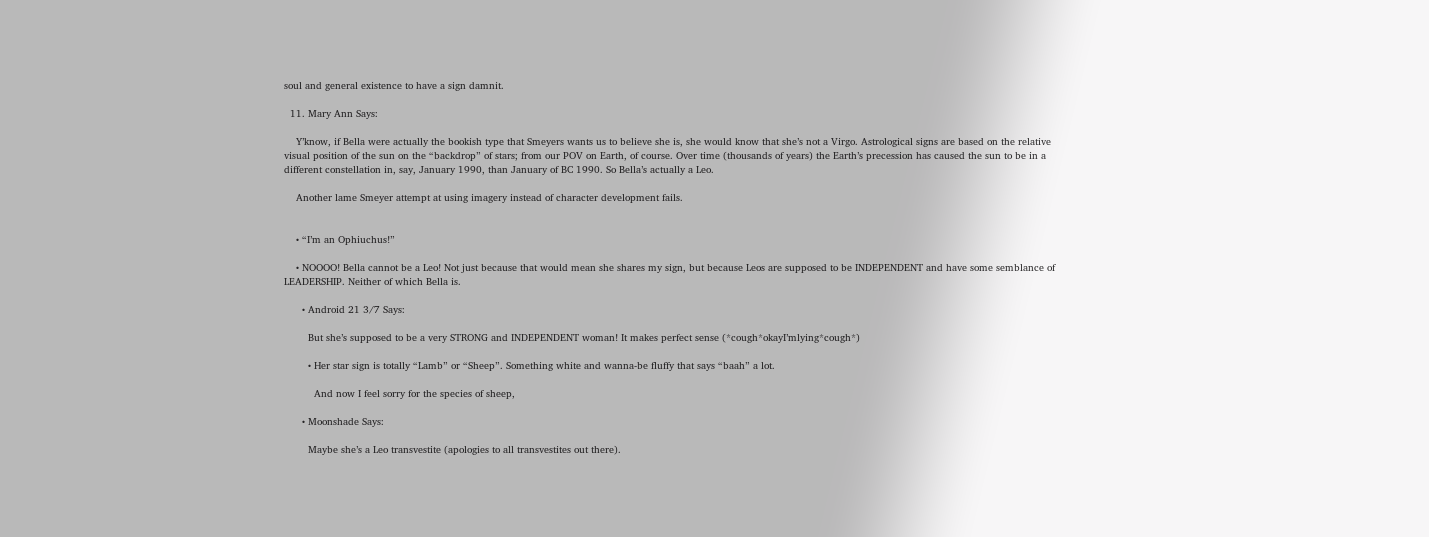soul and general existence to have a sign damnit.

  11. Mary Ann Says:

    Y’know, if Bella were actually the bookish type that Smeyers wants us to believe she is, she would know that she’s not a Virgo. Astrological signs are based on the relative visual position of the sun on the “backdrop” of stars; from our POV on Earth, of course. Over time (thousands of years) the Earth’s precession has caused the sun to be in a different constellation in, say, January 1990, than January of BC 1990. So Bella’s actually a Leo.

    Another lame Smeyer attempt at using imagery instead of character development fails.


    • “I’m an Ophiuchus!”

    • NOOOO! Bella cannot be a Leo! Not just because that would mean she shares my sign, but because Leos are supposed to be INDEPENDENT and have some semblance of LEADERSHIP. Neither of which Bella is.

      • Android 21 3/7 Says:

        But she’s supposed to be a very STRONG and INDEPENDENT woman! It makes perfect sense (*cough*okayI’mlying*cough*)

        • Her star sign is totally “Lamb” or “Sheep”. Something white and wanna-be fluffy that says “baah” a lot.

          And now I feel sorry for the species of sheep,

      • Moonshade Says:

        Maybe she’s a Leo transvestite (apologies to all transvestites out there).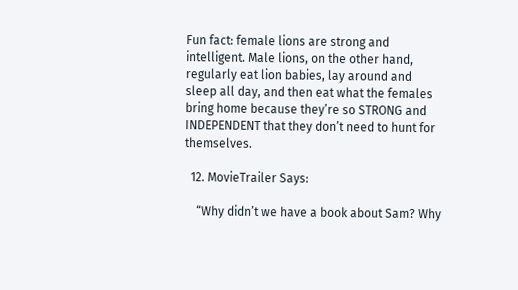Fun fact: female lions are strong and intelligent. Male lions, on the other hand, regularly eat lion babies, lay around and sleep all day, and then eat what the females bring home because they’re so STRONG and INDEPENDENT that they don’t need to hunt for themselves.

  12. MovieTrailer Says:

    “Why didn’t we have a book about Sam? Why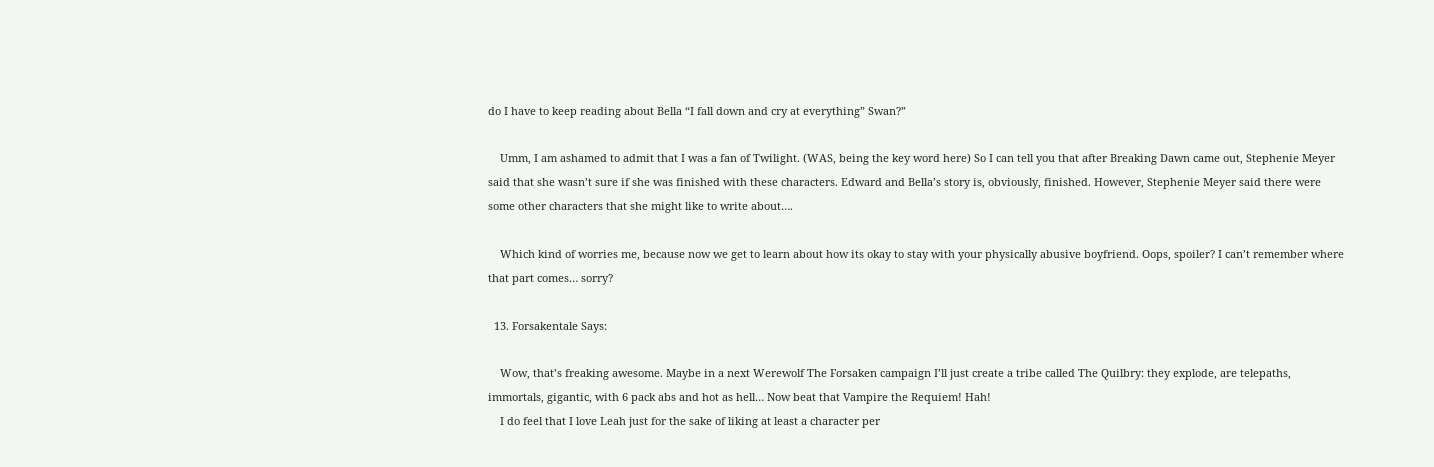do I have to keep reading about Bella “I fall down and cry at everything” Swan?”

    Umm, I am ashamed to admit that I was a fan of Twilight. (WAS, being the key word here) So I can tell you that after Breaking Dawn came out, Stephenie Meyer said that she wasn’t sure if she was finished with these characters. Edward and Bella’s story is, obviously, finished. However, Stephenie Meyer said there were some other characters that she might like to write about….

    Which kind of worries me, because now we get to learn about how its okay to stay with your physically abusive boyfriend. Oops, spoiler? I can’t remember where that part comes… sorry?

  13. Forsakentale Says:

    Wow, that’s freaking awesome. Maybe in a next Werewolf The Forsaken campaign I’ll just create a tribe called The Quilbry: they explode, are telepaths, immortals, gigantic, with 6 pack abs and hot as hell… Now beat that Vampire the Requiem! Hah!
    I do feel that I love Leah just for the sake of liking at least a character per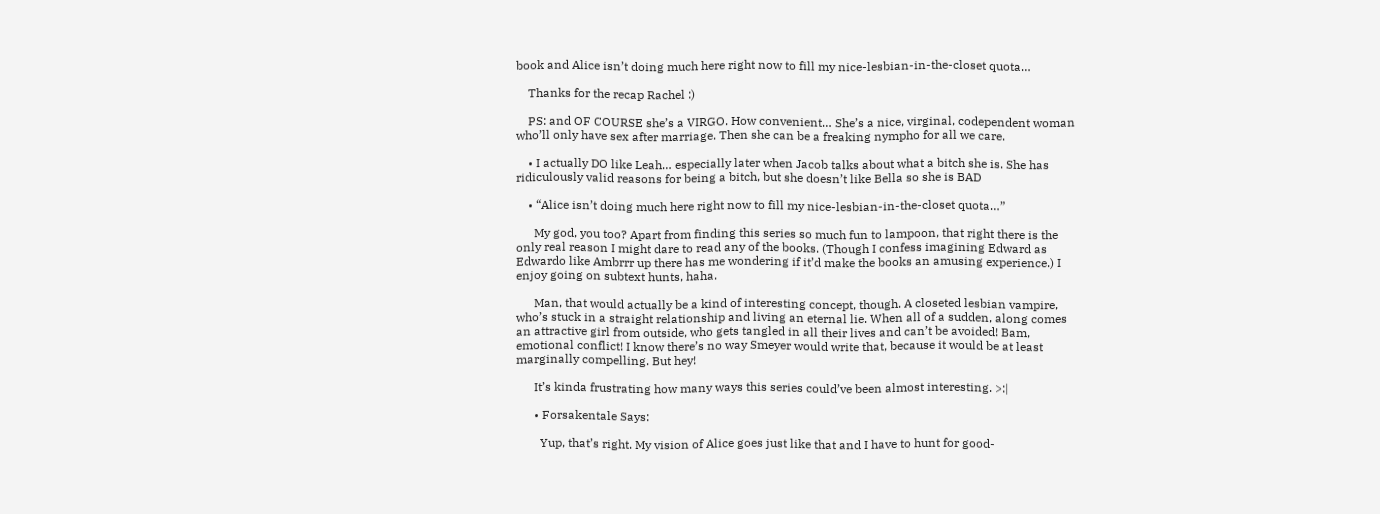book and Alice isn’t doing much here right now to fill my nice-lesbian-in-the-closet quota…

    Thanks for the recap Rachel :)

    PS: and OF COURSE she’s a VIRGO. How convenient… She’s a nice, virginal, codependent woman who’ll only have sex after marriage. Then she can be a freaking nympho for all we care.

    • I actually DO like Leah… especially later when Jacob talks about what a bitch she is. She has ridiculously valid reasons for being a bitch, but she doesn’t like Bella so she is BAD

    • “Alice isn’t doing much here right now to fill my nice-lesbian-in-the-closet quota…”

      My god, you too? Apart from finding this series so much fun to lampoon, that right there is the only real reason I might dare to read any of the books. (Though I confess imagining Edward as Edwardo like Ambrrr up there has me wondering if it’d make the books an amusing experience.) I enjoy going on subtext hunts, haha.

      Man, that would actually be a kind of interesting concept, though. A closeted lesbian vampire, who’s stuck in a straight relationship and living an eternal lie. When all of a sudden, along comes an attractive girl from outside, who gets tangled in all their lives and can’t be avoided! Bam, emotional conflict! I know there’s no way Smeyer would write that, because it would be at least marginally compelling. But hey!

      It’s kinda frustrating how many ways this series could’ve been almost interesting. >:|

      • Forsakentale Says:

        Yup, that’s right. My vision of Alice goes just like that and I have to hunt for good-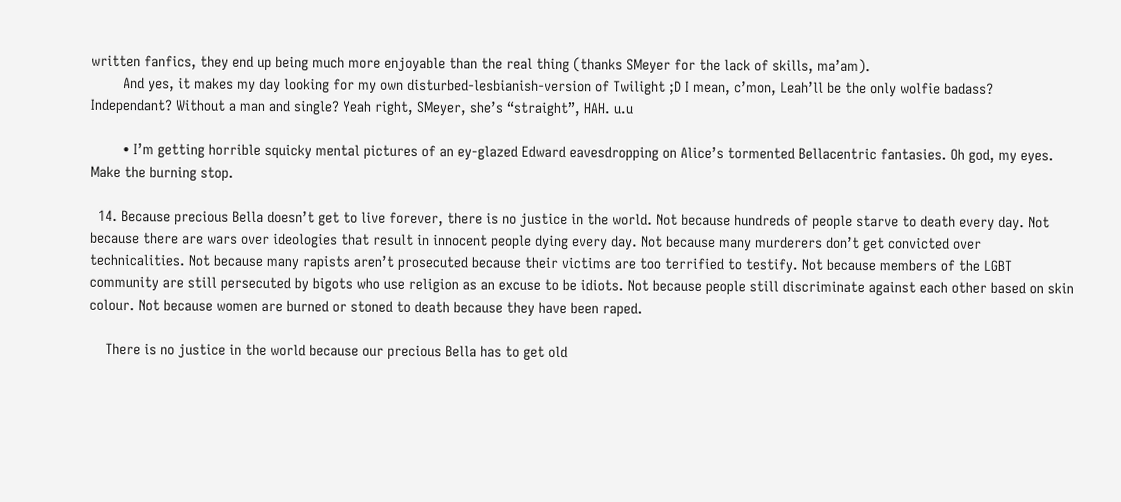written fanfics, they end up being much more enjoyable than the real thing (thanks SMeyer for the lack of skills, ma’am).
        And yes, it makes my day looking for my own disturbed-lesbianish-version of Twilight ;D I mean, c’mon, Leah’ll be the only wolfie badass? Independant? Without a man and single? Yeah right, SMeyer, she’s “straight”, HAH. u.u

        • I’m getting horrible squicky mental pictures of an ey-glazed Edward eavesdropping on Alice’s tormented Bellacentric fantasies. Oh god, my eyes. Make the burning stop.

  14. Because precious Bella doesn’t get to live forever, there is no justice in the world. Not because hundreds of people starve to death every day. Not because there are wars over ideologies that result in innocent people dying every day. Not because many murderers don’t get convicted over technicalities. Not because many rapists aren’t prosecuted because their victims are too terrified to testify. Not because members of the LGBT community are still persecuted by bigots who use religion as an excuse to be idiots. Not because people still discriminate against each other based on skin colour. Not because women are burned or stoned to death because they have been raped.

    There is no justice in the world because our precious Bella has to get old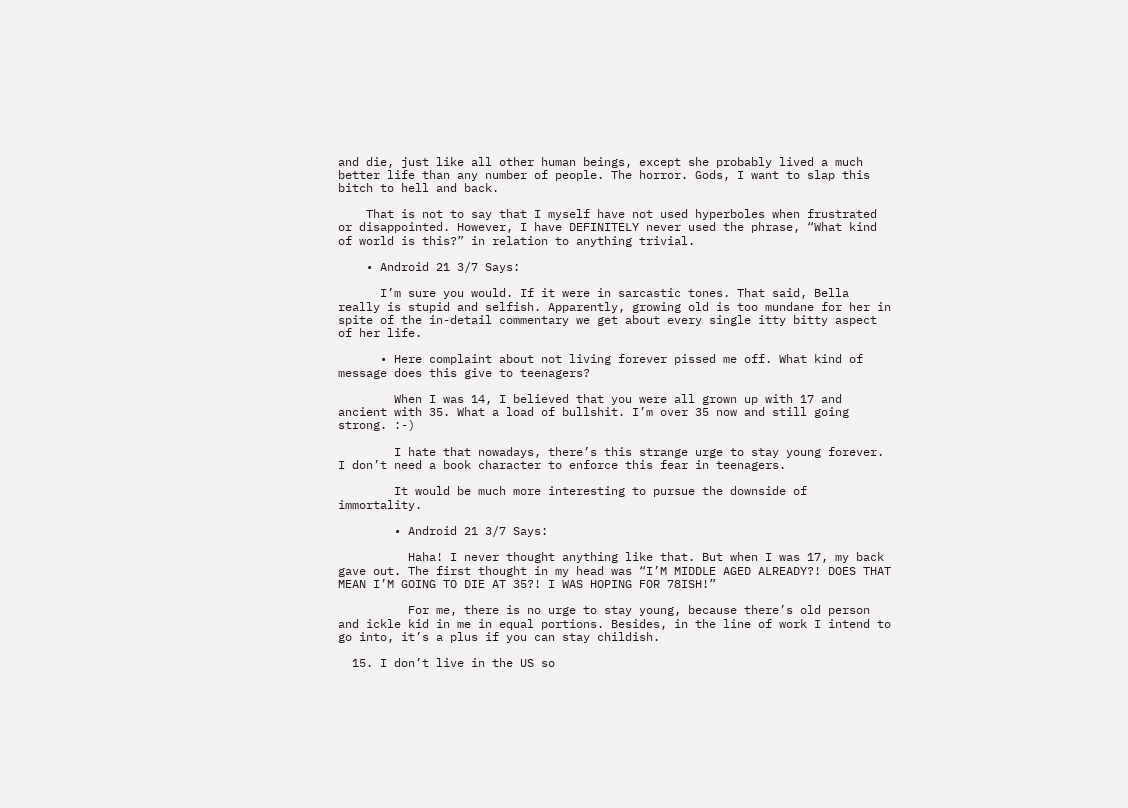and die, just like all other human beings, except she probably lived a much better life than any number of people. The horror. Gods, I want to slap this bitch to hell and back.

    That is not to say that I myself have not used hyperboles when frustrated or disappointed. However, I have DEFINITELY never used the phrase, “What kind of world is this?” in relation to anything trivial.

    • Android 21 3/7 Says:

      I’m sure you would. If it were in sarcastic tones. That said, Bella really is stupid and selfish. Apparently, growing old is too mundane for her in spite of the in-detail commentary we get about every single itty bitty aspect of her life.

      • Here complaint about not living forever pissed me off. What kind of message does this give to teenagers?

        When I was 14, I believed that you were all grown up with 17 and ancient with 35. What a load of bullshit. I’m over 35 now and still going strong. :-)

        I hate that nowadays, there’s this strange urge to stay young forever. I don’t need a book character to enforce this fear in teenagers.

        It would be much more interesting to pursue the downside of immortality.

        • Android 21 3/7 Says:

          Haha! I never thought anything like that. But when I was 17, my back gave out. The first thought in my head was “I’M MIDDLE AGED ALREADY?! DOES THAT MEAN I’M GOING TO DIE AT 35?! I WAS HOPING FOR 78ISH!”

          For me, there is no urge to stay young, because there’s old person and ickle kid in me in equal portions. Besides, in the line of work I intend to go into, it’s a plus if you can stay childish.

  15. I don’t live in the US so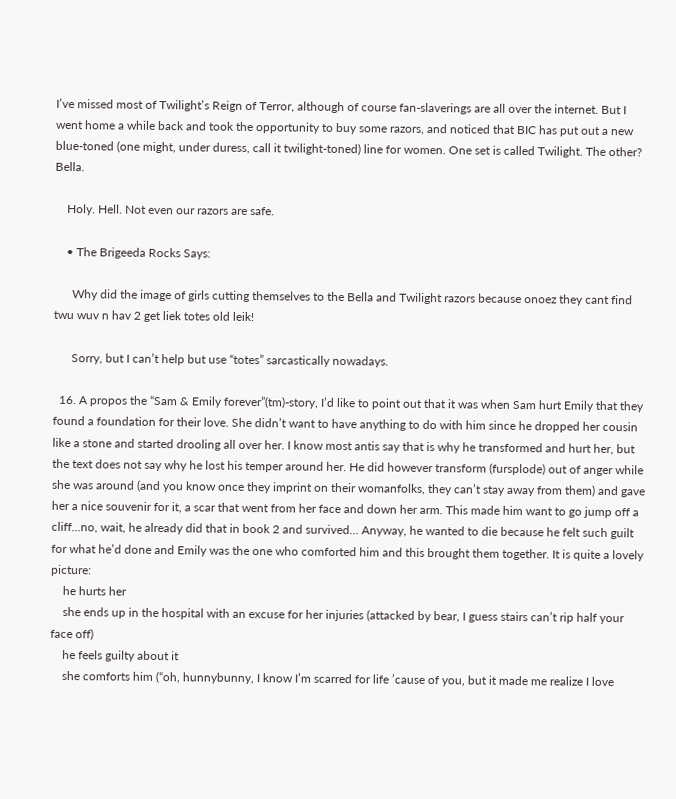I’ve missed most of Twilight’s Reign of Terror, although of course fan-slaverings are all over the internet. But I went home a while back and took the opportunity to buy some razors, and noticed that BIC has put out a new blue-toned (one might, under duress, call it twilight-toned) line for women. One set is called Twilight. The other? Bella.

    Holy. Hell. Not even our razors are safe.

    • The Brigeeda Rocks Says:

      Why did the image of girls cutting themselves to the Bella and Twilight razors because onoez they cant find twu wuv n hav 2 get liek totes old leik!

      Sorry, but I can’t help but use “totes” sarcastically nowadays.

  16. A propos the “Sam & Emily forever”(tm)-story, I’d like to point out that it was when Sam hurt Emily that they found a foundation for their love. She didn’t want to have anything to do with him since he dropped her cousin like a stone and started drooling all over her. I know most antis say that is why he transformed and hurt her, but the text does not say why he lost his temper around her. He did however transform (fursplode) out of anger while she was around (and you know once they imprint on their womanfolks, they can’t stay away from them) and gave her a nice souvenir for it, a scar that went from her face and down her arm. This made him want to go jump off a cliff…no, wait, he already did that in book 2 and survived… Anyway, he wanted to die because he felt such guilt for what he’d done and Emily was the one who comforted him and this brought them together. It is quite a lovely picture:
    he hurts her
    she ends up in the hospital with an excuse for her injuries (attacked by bear, I guess stairs can’t rip half your face off)
    he feels guilty about it
    she comforts him (“oh, hunnybunny, I know I’m scarred for life ’cause of you, but it made me realize I love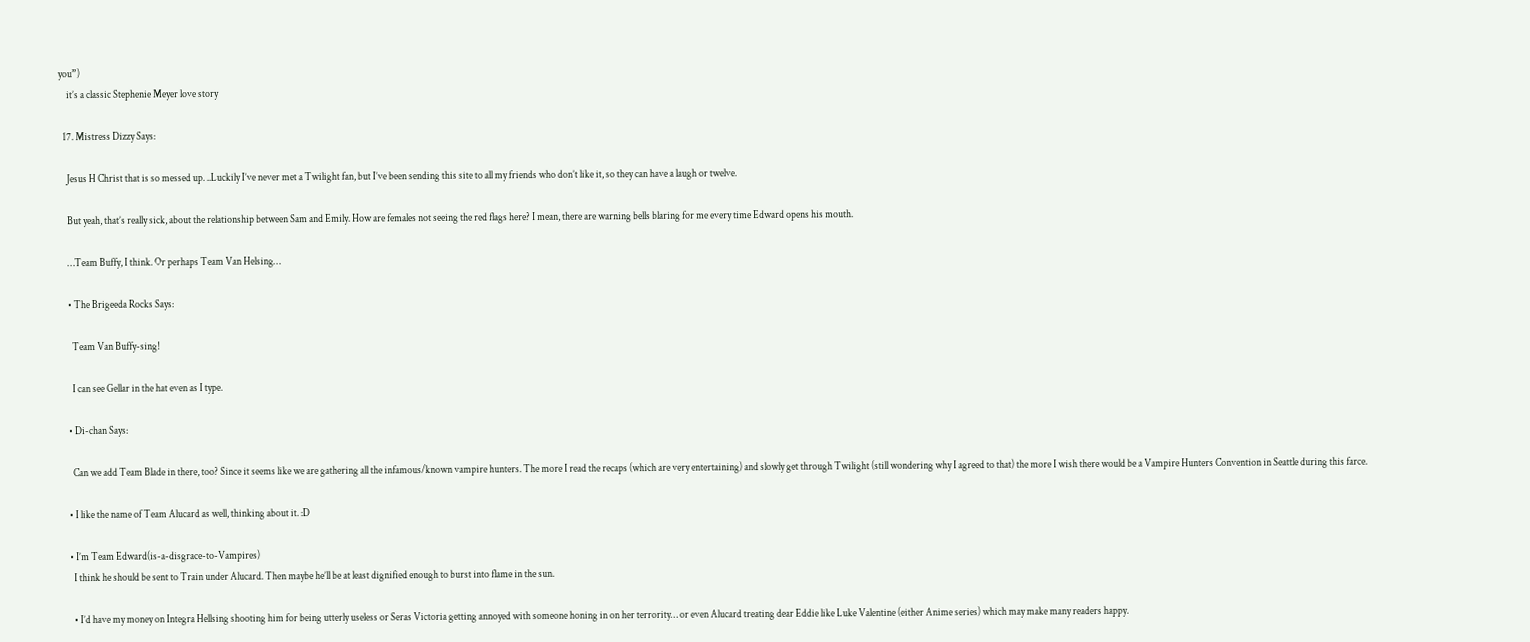you”)
    it’s a classic Stephenie Meyer love story

  17. Mistress Dizzy Says:

    Jesus H Christ that is so messed up. ..Luckily I’ve never met a Twilight fan, but I’ve been sending this site to all my friends who don’t like it, so they can have a laugh or twelve.

    But yeah, that’s really sick, about the relationship between Sam and Emily. How are females not seeing the red flags here? I mean, there are warning bells blaring for me every time Edward opens his mouth.

    …Team Buffy, I think. Or perhaps Team Van Helsing…

    • The Brigeeda Rocks Says:

      Team Van Buffy-sing!

      I can see Gellar in the hat even as I type.

    • Di-chan Says:

      Can we add Team Blade in there, too? Since it seems like we are gathering all the infamous/known vampire hunters. The more I read the recaps (which are very entertaining) and slowly get through Twilight (still wondering why I agreed to that) the more I wish there would be a Vampire Hunters Convention in Seattle during this farce.

    • I like the name of Team Alucard as well, thinking about it. :D

    • I’m Team Edward(is-a-disgrace-to-Vampires)
      I think he should be sent to Train under Alucard. Then maybe he’ll be at least dignified enough to burst into flame in the sun.

      • I’d have my money on Integra Hellsing shooting him for being utterly useless or Seras Victoria getting annoyed with someone honing in on her terrority… or even Alucard treating dear Eddie like Luke Valentine (either Anime series) which may make many readers happy.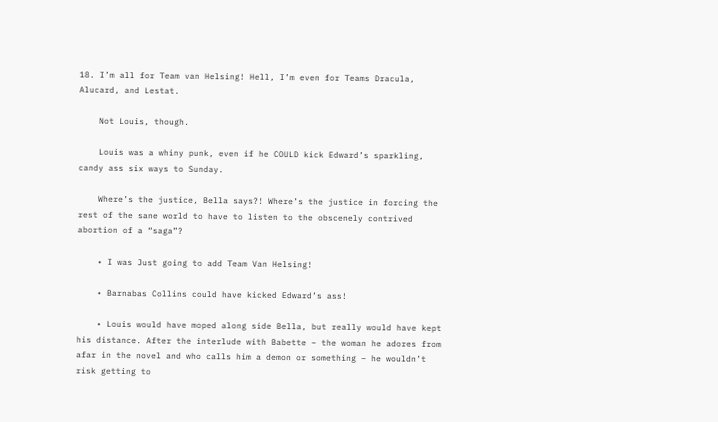18. I’m all for Team van Helsing! Hell, I’m even for Teams Dracula, Alucard, and Lestat.

    Not Louis, though.

    Louis was a whiny punk, even if he COULD kick Edward’s sparkling, candy ass six ways to Sunday.

    Where’s the justice, Bella says?! Where’s the justice in forcing the rest of the sane world to have to listen to the obscenely contrived abortion of a “saga”?

    • I was Just going to add Team Van Helsing!

    • Barnabas Collins could have kicked Edward’s ass!

    • Louis would have moped along side Bella, but really would have kept his distance. After the interlude with Babette – the woman he adores from afar in the novel and who calls him a demon or something – he wouldn’t risk getting to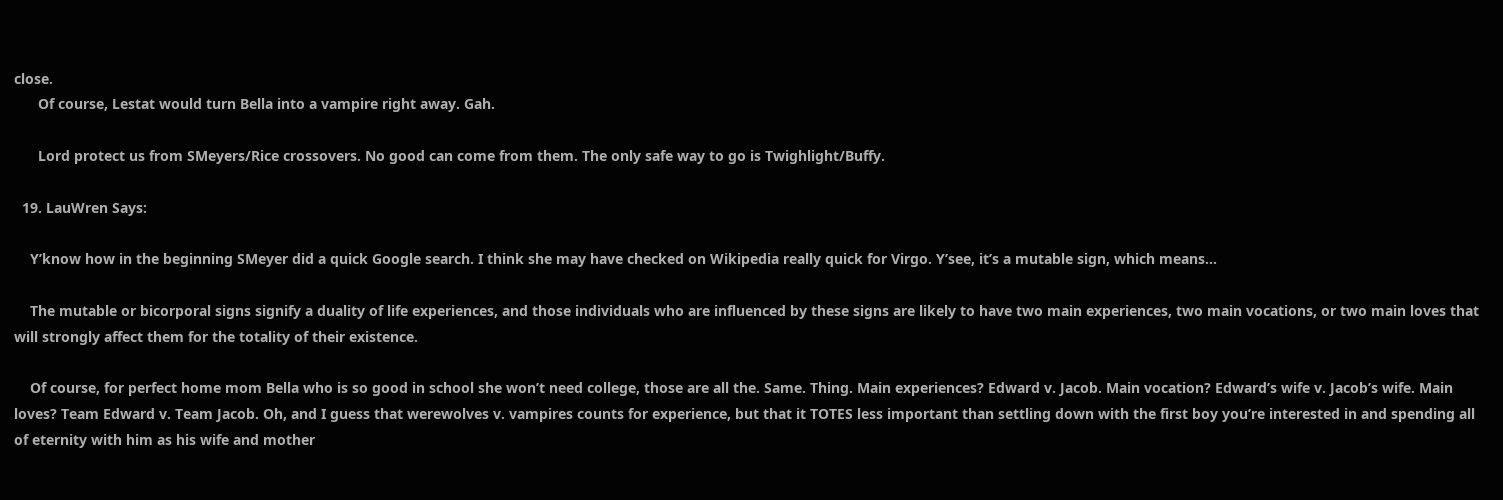close.
      Of course, Lestat would turn Bella into a vampire right away. Gah.

      Lord protect us from SMeyers/Rice crossovers. No good can come from them. The only safe way to go is Twighlight/Buffy.

  19. LauWren Says:

    Y’know how in the beginning SMeyer did a quick Google search. I think she may have checked on Wikipedia really quick for Virgo. Y’see, it’s a mutable sign, which means…

    The mutable or bicorporal signs signify a duality of life experiences, and those individuals who are influenced by these signs are likely to have two main experiences, two main vocations, or two main loves that will strongly affect them for the totality of their existence.

    Of course, for perfect home mom Bella who is so good in school she won’t need college, those are all the. Same. Thing. Main experiences? Edward v. Jacob. Main vocation? Edward’s wife v. Jacob’s wife. Main loves? Team Edward v. Team Jacob. Oh, and I guess that werewolves v. vampires counts for experience, but that it TOTES less important than settling down with the first boy you’re interested in and spending all of eternity with him as his wife and mother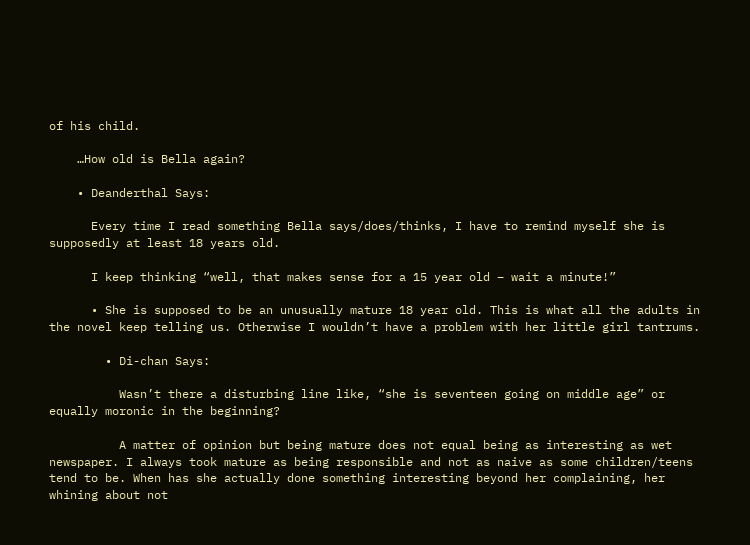of his child.

    …How old is Bella again?

    • Deanderthal Says:

      Every time I read something Bella says/does/thinks, I have to remind myself she is supposedly at least 18 years old.

      I keep thinking “well, that makes sense for a 15 year old – wait a minute!”

      • She is supposed to be an unusually mature 18 year old. This is what all the adults in the novel keep telling us. Otherwise I wouldn’t have a problem with her little girl tantrums.

        • Di-chan Says:

          Wasn’t there a disturbing line like, “she is seventeen going on middle age” or equally moronic in the beginning?

          A matter of opinion but being mature does not equal being as interesting as wet newspaper. I always took mature as being responsible and not as naive as some children/teens tend to be. When has she actually done something interesting beyond her complaining, her whining about not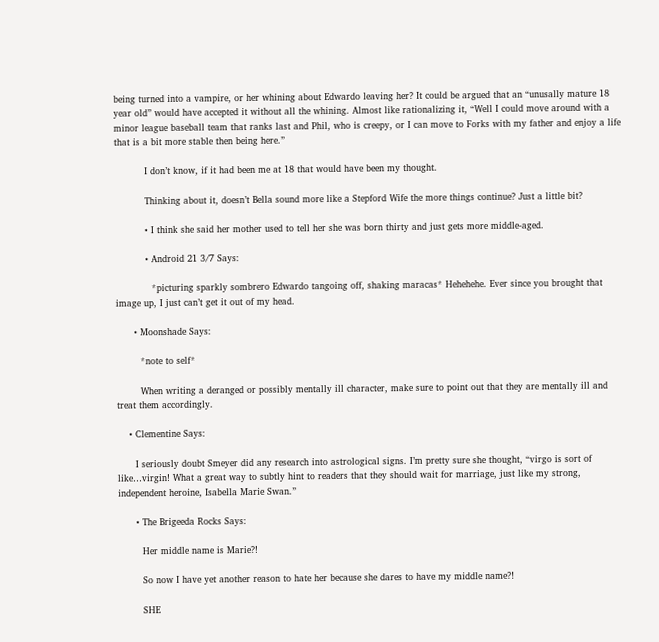being turned into a vampire, or her whining about Edwardo leaving her? It could be argued that an “unusally mature 18 year old” would have accepted it without all the whining. Almost like rationalizing it, “Well I could move around with a minor league baseball team that ranks last and Phil, who is creepy, or I can move to Forks with my father and enjoy a life that is a bit more stable then being here.”

          I don’t know, if it had been me at 18 that would have been my thought.

          Thinking about it, doesn’t Bella sound more like a Stepford Wife the more things continue? Just a little bit?

          • I think she said her mother used to tell her she was born thirty and just gets more middle-aged.

          • Android 21 3/7 Says:

            *picturing sparkly sombrero Edwardo tangoing off, shaking maracas* Hehehehe. Ever since you brought that image up, I just can’t get it out of my head.

      • Moonshade Says:

        *note to self*

        When writing a deranged or possibly mentally ill character, make sure to point out that they are mentally ill and treat them accordingly.

    • Clementine Says:

      I seriously doubt Smeyer did any research into astrological signs. I’m pretty sure she thought, “virgo is sort of like…virgin! What a great way to subtly hint to readers that they should wait for marriage, just like my strong, independent heroine, Isabella Marie Swan.”

      • The Brigeeda Rocks Says:

        Her middle name is Marie?!

        So now I have yet another reason to hate her because she dares to have my middle name?!

        SHE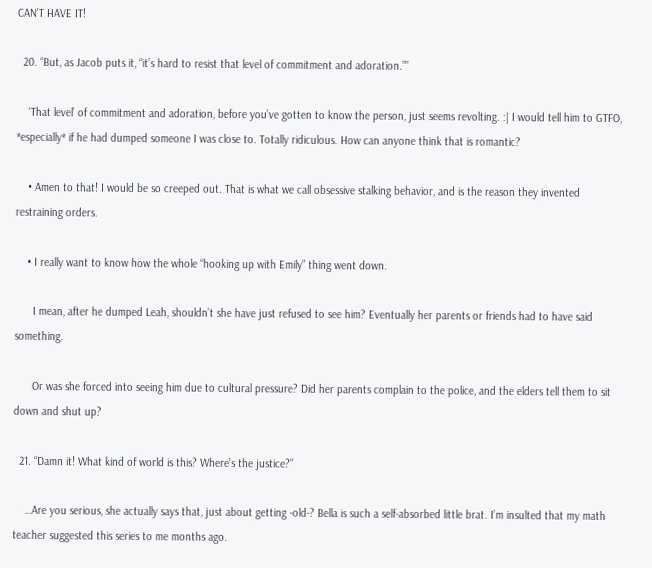CAN’T HAVE IT!

  20. “But, as Jacob puts it, “it’s hard to resist that level of commitment and adoration.””

    ‘That level’ of commitment and adoration, before you’ve gotten to know the person, just seems revolting. :| I would tell him to GTFO, *especially* if he had dumped someone I was close to. Totally ridiculous. How can anyone think that is romantic?

    • Amen to that! I would be so creeped out. That is what we call obsessive stalking behavior, and is the reason they invented restraining orders.

    • I really want to know how the whole “hooking up with Emily” thing went down.

      I mean, after he dumped Leah, shouldn’t she have just refused to see him? Eventually her parents or friends had to have said something.

      Or was she forced into seeing him due to cultural pressure? Did her parents complain to the police, and the elders tell them to sit down and shut up?

  21. “Damn it! What kind of world is this? Where’s the justice?”

    …Are you serious, she actually says that, just about getting -old-? Bella is such a self-absorbed little brat. I’m insulted that my math teacher suggested this series to me months ago.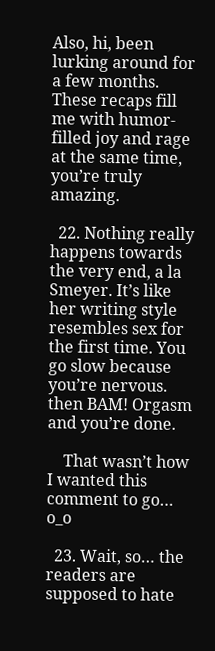Also, hi, been lurking around for a few months. These recaps fill me with humor-filled joy and rage at the same time, you’re truly amazing.

  22. Nothing really happens towards the very end, a la Smeyer. It’s like her writing style resembles sex for the first time. You go slow because you’re nervous. then BAM! Orgasm and you’re done.

    That wasn’t how I wanted this comment to go… o_o

  23. Wait, so… the readers are supposed to hate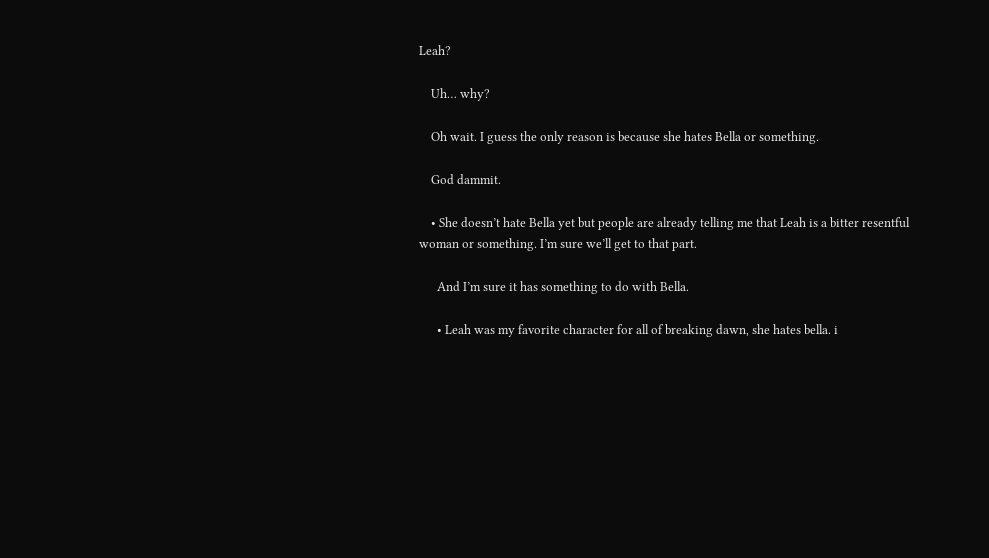Leah?

    Uh… why?

    Oh wait. I guess the only reason is because she hates Bella or something.

    God dammit.

    • She doesn’t hate Bella yet but people are already telling me that Leah is a bitter resentful woman or something. I’m sure we’ll get to that part.

      And I’m sure it has something to do with Bella.

      • Leah was my favorite character for all of breaking dawn, she hates bella. i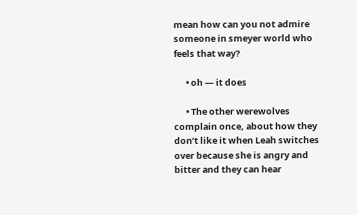mean how can you not admire someone in smeyer world who feels that way?

      • oh — it does

      • The other werewolves complain once, about how they don’t like it when Leah switches over because she is angry and bitter and they can hear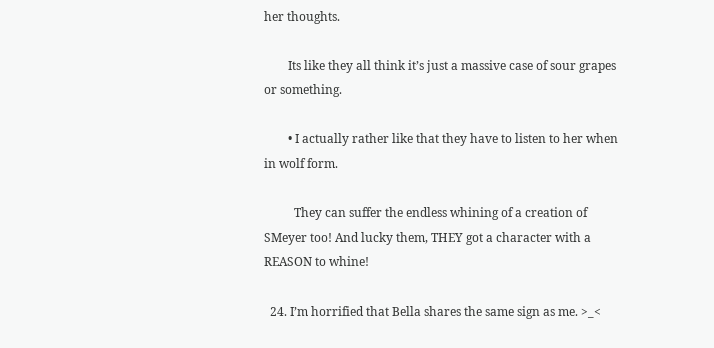her thoughts.

        Its like they all think it’s just a massive case of sour grapes or something.

        • I actually rather like that they have to listen to her when in wolf form.

          They can suffer the endless whining of a creation of SMeyer too! And lucky them, THEY got a character with a REASON to whine!

  24. I’m horrified that Bella shares the same sign as me. >_<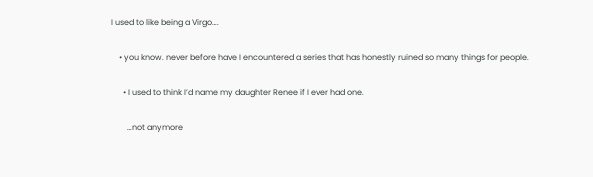I used to like being a Virgo….

    • you know. never before have I encountered a series that has honestly ruined so many things for people.

      • I used to think I’d name my daughter Renee if I ever had one.

        …not anymore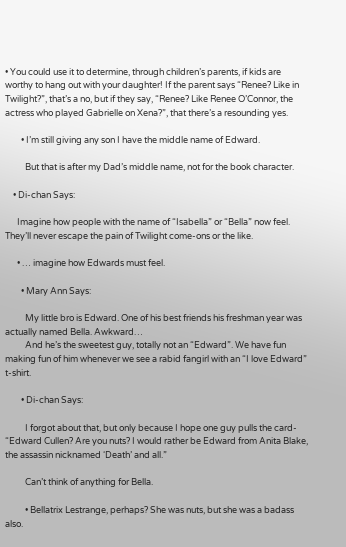• You could use it to determine, through children’s parents, if kids are worthy to hang out with your daughter! If the parent says “Renee? Like in Twilight?”, that’s a no, but if they say, “Renee? Like Renee O’Connor, the actress who played Gabrielle on Xena?”, that there’s a resounding yes.

        • I’m still giving any son I have the middle name of Edward.

          But that is after my Dad’s middle name, not for the book character.

    • Di-chan Says:

      Imagine how people with the name of “Isabella” or “Bella” now feel. They’ll never escape the pain of Twilight come-ons or the like.

      • … imagine how Edwards must feel.

        • Mary Ann Says:

          My little bro is Edward. One of his best friends his freshman year was actually named Bella. Awkward…
          And he’s the sweetest guy, totally not an “Edward”. We have fun making fun of him whenever we see a rabid fangirl with an “I love Edward” t-shirt.

        • Di-chan Says:

          I forgot about that, but only because I hope one guy pulls the card- “Edward Cullen? Are you nuts? I would rather be Edward from Anita Blake, the assassin nicknamed ‘Death’ and all.”

          Can’t think of anything for Bella.

          • Bellatrix Lestrange, perhaps? She was nuts, but she was a badass also.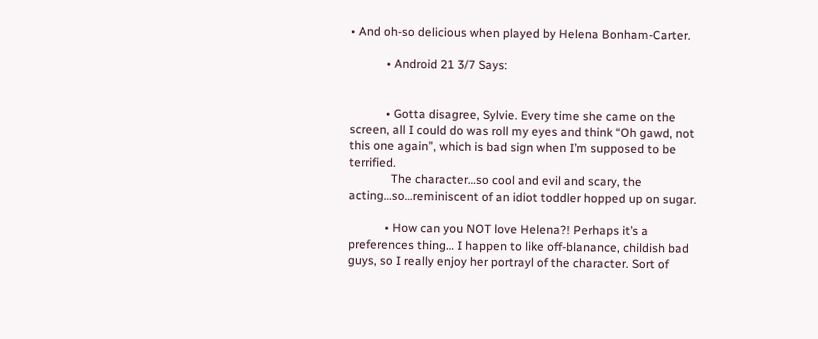• And oh-so delicious when played by Helena Bonham-Carter.

            • Android 21 3/7 Says:


            • Gotta disagree, Sylvie. Every time she came on the screen, all I could do was roll my eyes and think “Oh gawd, not this one again”, which is bad sign when I’m supposed to be terrified.
              The character…so cool and evil and scary, the acting…so…reminiscent of an idiot toddler hopped up on sugar.

            • How can you NOT love Helena?! Perhaps it’s a preferences thing… I happen to like off-blanance, childish bad guys, so I really enjoy her portrayl of the character. Sort of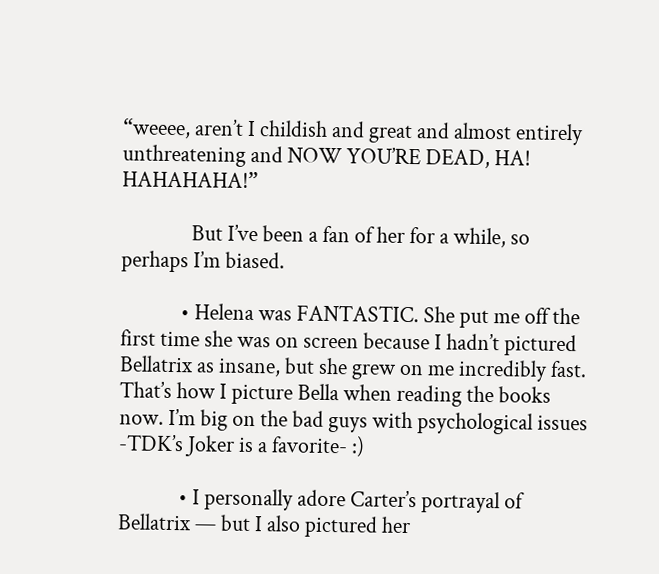“weeee, aren’t I childish and great and almost entirely unthreatening and NOW YOU’RE DEAD, HA! HAHAHAHA!”

              But I’ve been a fan of her for a while, so perhaps I’m biased.

            • Helena was FANTASTIC. She put me off the first time she was on screen because I hadn’t pictured Bellatrix as insane, but she grew on me incredibly fast. That’s how I picture Bella when reading the books now. I’m big on the bad guys with psychological issues -TDK’s Joker is a favorite- :)

            • I personally adore Carter’s portrayal of Bellatrix — but I also pictured her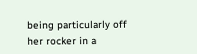being particularly off her rocker in a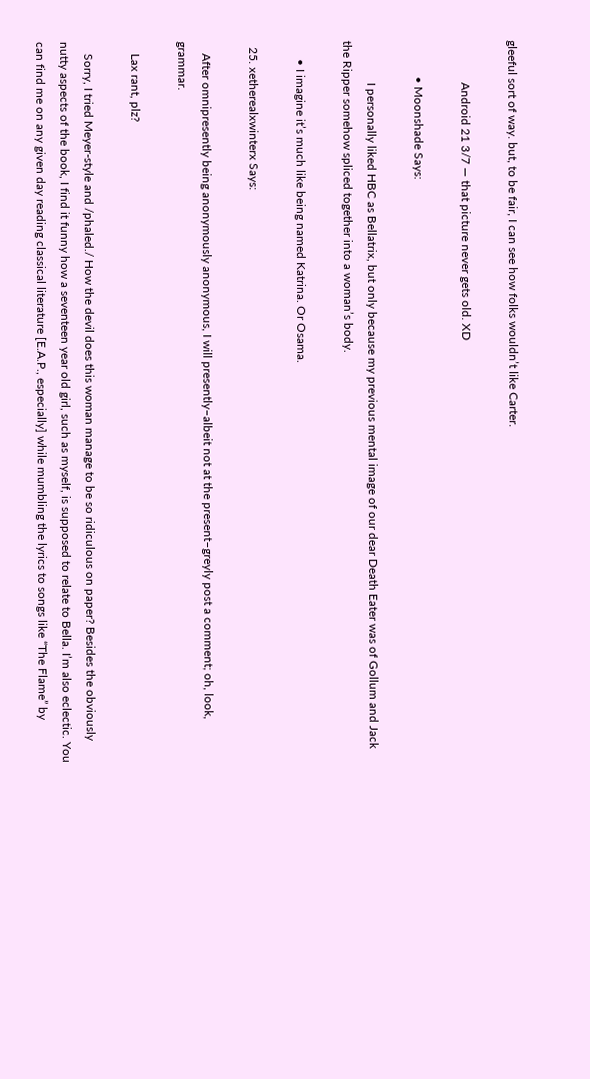gleeful sort of way. but, to be fair, I can see how folks wouldn’t like Carter.

              Android 21 3/7 — that picture never gets old. XD

            • Moonshade Says:

              I personally liked HBC as Bellatrix, but only because my previous mental image of our dear Death Eater was of Gollum and Jack the Ripper somehow spliced together into a woman’s body.

      • I imagine it’s much like being named Katrina. Or Osama.

  25. xetherealxwinterx Says:

    After omnipresently being anonymously anonymous, I will presently–albeit not at the present–greyly post a comment; oh, look, grammar.

    Lax rant, plz?

    Sorry, I tried Meyer-style and /phaled./ How the devil does this woman manage to be so ridiculous on paper? Besides the obviously nutty aspects of the book, I find it funny how a seventeen year old girl, such as myself, is supposed to relate to Bella. I’m also eclectic. You can find me on any given day reading classical literature [E.A.P., especially] while mumbling the lyrics to songs like “The Flame” by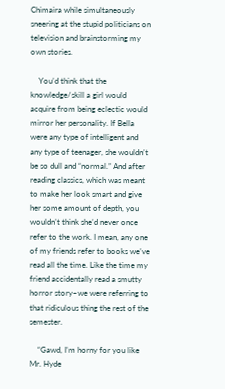Chimaira while simultaneously sneering at the stupid politicians on television and brainstorming my own stories.

    You’d think that the knowledge/skill a girl would acquire from being eclectic would mirror her personality. If Bella were any type of intelligent and any type of teenager, she wouldn’t be so dull and “normal.” And after reading classics, which was meant to make her look smart and give her some amount of depth, you wouldn’t think she’d never once refer to the work. I mean, any one of my friends refer to books we’ve read all the time. Like the time my friend accidentally read a smutty horror story–we were referring to that ridiculous thing the rest of the semester.

    “Gawd, I’m horny for you like Mr. Hyde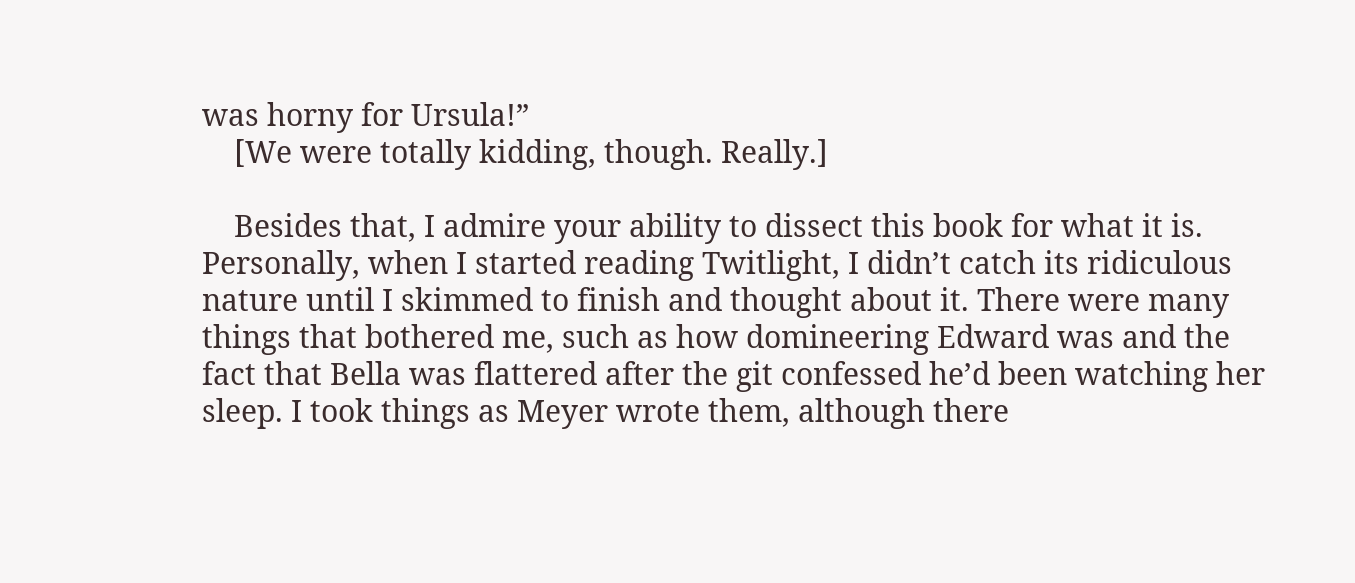was horny for Ursula!”
    [We were totally kidding, though. Really.]

    Besides that, I admire your ability to dissect this book for what it is. Personally, when I started reading Twitlight, I didn’t catch its ridiculous nature until I skimmed to finish and thought about it. There were many things that bothered me, such as how domineering Edward was and the fact that Bella was flattered after the git confessed he’d been watching her sleep. I took things as Meyer wrote them, although there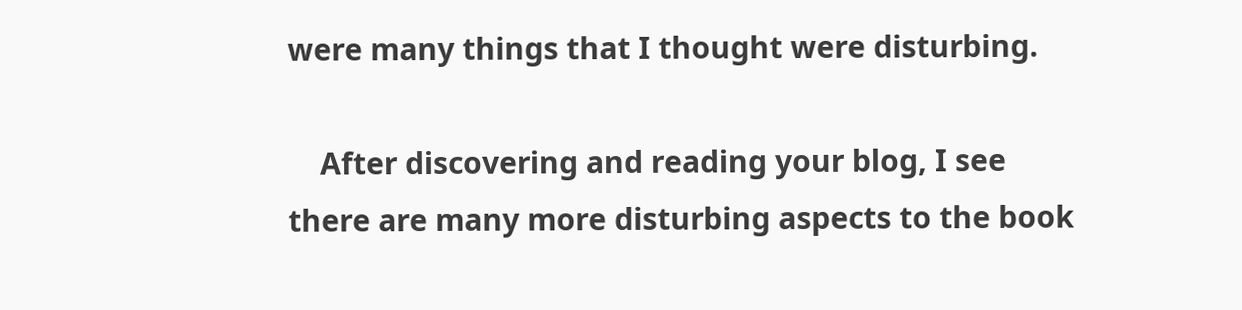were many things that I thought were disturbing.

    After discovering and reading your blog, I see there are many more disturbing aspects to the book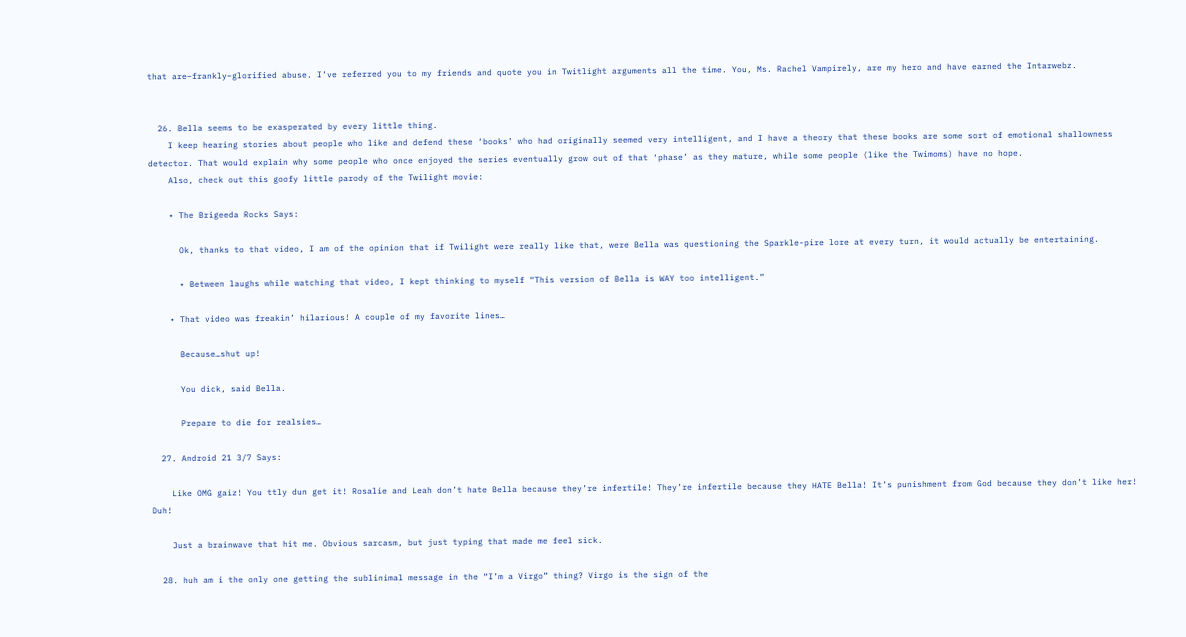that are–frankly–glorified abuse. I’ve referred you to my friends and quote you in Twitlight arguments all the time. You, Ms. Rachel Vampirely, are my hero and have earned the Intarwebz.


  26. Bella seems to be exasperated by every little thing.
    I keep hearing stories about people who like and defend these ‘books’ who had originally seemed very intelligent, and I have a theory that these books are some sort of emotional shallowness detector. That would explain why some people who once enjoyed the series eventually grow out of that ‘phase’ as they mature, while some people (like the Twimoms) have no hope.
    Also, check out this goofy little parody of the Twilight movie:

    • The Brigeeda Rocks Says:

      Ok, thanks to that video, I am of the opinion that if Twilight were really like that, were Bella was questioning the Sparkle-pire lore at every turn, it would actually be entertaining.

      • Between laughs while watching that video, I kept thinking to myself “This version of Bella is WAY too intelligent.”

    • That video was freakin’ hilarious! A couple of my favorite lines…

      Because…shut up!

      You dick, said Bella.

      Prepare to die for realsies…

  27. Android 21 3/7 Says:

    Like OMG gaiz! You ttly dun get it! Rosalie and Leah don’t hate Bella because they’re infertile! They’re infertile because they HATE Bella! It’s punishment from God because they don’t like her! Duh!

    Just a brainwave that hit me. Obvious sarcasm, but just typing that made me feel sick.

  28. huh am i the only one getting the sublinimal message in the “I’m a Virgo” thing? Virgo is the sign of the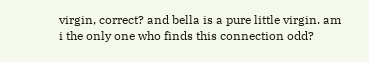virgin, correct? and bella is a pure little virgin. am i the only one who finds this connection odd?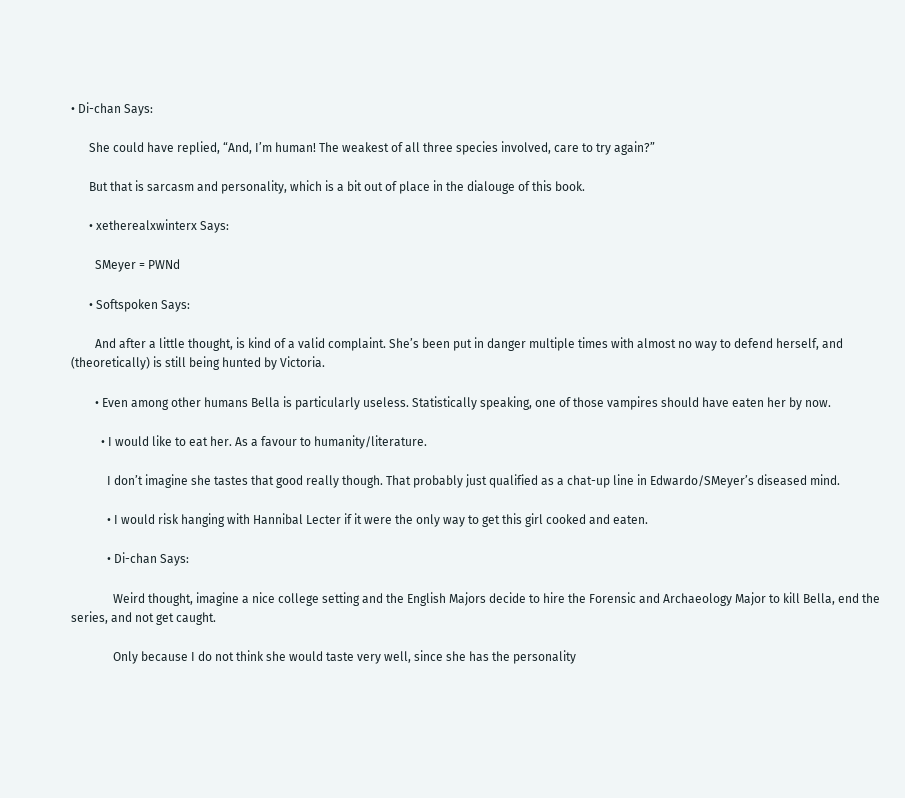• Di-chan Says:

      She could have replied, “And, I’m human! The weakest of all three species involved, care to try again?”

      But that is sarcasm and personality, which is a bit out of place in the dialouge of this book.

      • xetherealxwinterx Says:

        SMeyer = PWNd

      • Softspoken Says:

        And after a little thought, is kind of a valid complaint. She’s been put in danger multiple times with almost no way to defend herself, and (theoretically) is still being hunted by Victoria.

        • Even among other humans Bella is particularly useless. Statistically speaking, one of those vampires should have eaten her by now.

          • I would like to eat her. As a favour to humanity/literature.

            I don’t imagine she tastes that good really though. That probably just qualified as a chat-up line in Edwardo/SMeyer’s diseased mind.

            • I would risk hanging with Hannibal Lecter if it were the only way to get this girl cooked and eaten.

            • Di-chan Says:

              Weird thought, imagine a nice college setting and the English Majors decide to hire the Forensic and Archaeology Major to kill Bella, end the series, and not get caught.

              Only because I do not think she would taste very well, since she has the personality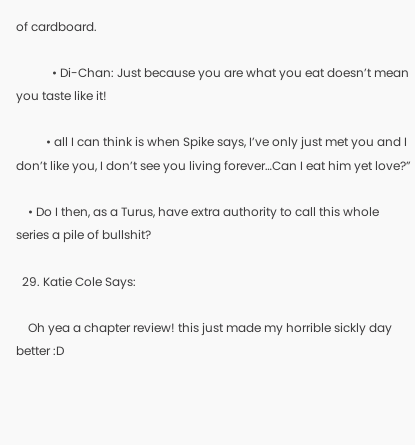of cardboard.

            • Di-Chan: Just because you are what you eat doesn’t mean you taste like it!

          • all I can think is when Spike says, I’ve only just met you and I don’t like you, I don’t see you living forever…Can I eat him yet love?”

    • Do I then, as a Turus, have extra authority to call this whole series a pile of bullshit?

  29. Katie Cole Says:

    Oh yea a chapter review! this just made my horrible sickly day better :D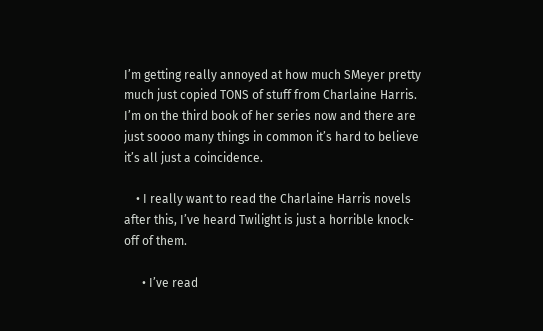I’m getting really annoyed at how much SMeyer pretty much just copied TONS of stuff from Charlaine Harris. I’m on the third book of her series now and there are just soooo many things in common it’s hard to believe it’s all just a coincidence.

    • I really want to read the Charlaine Harris novels after this, I’ve heard Twilight is just a horrible knock-off of them.

      • I’ve read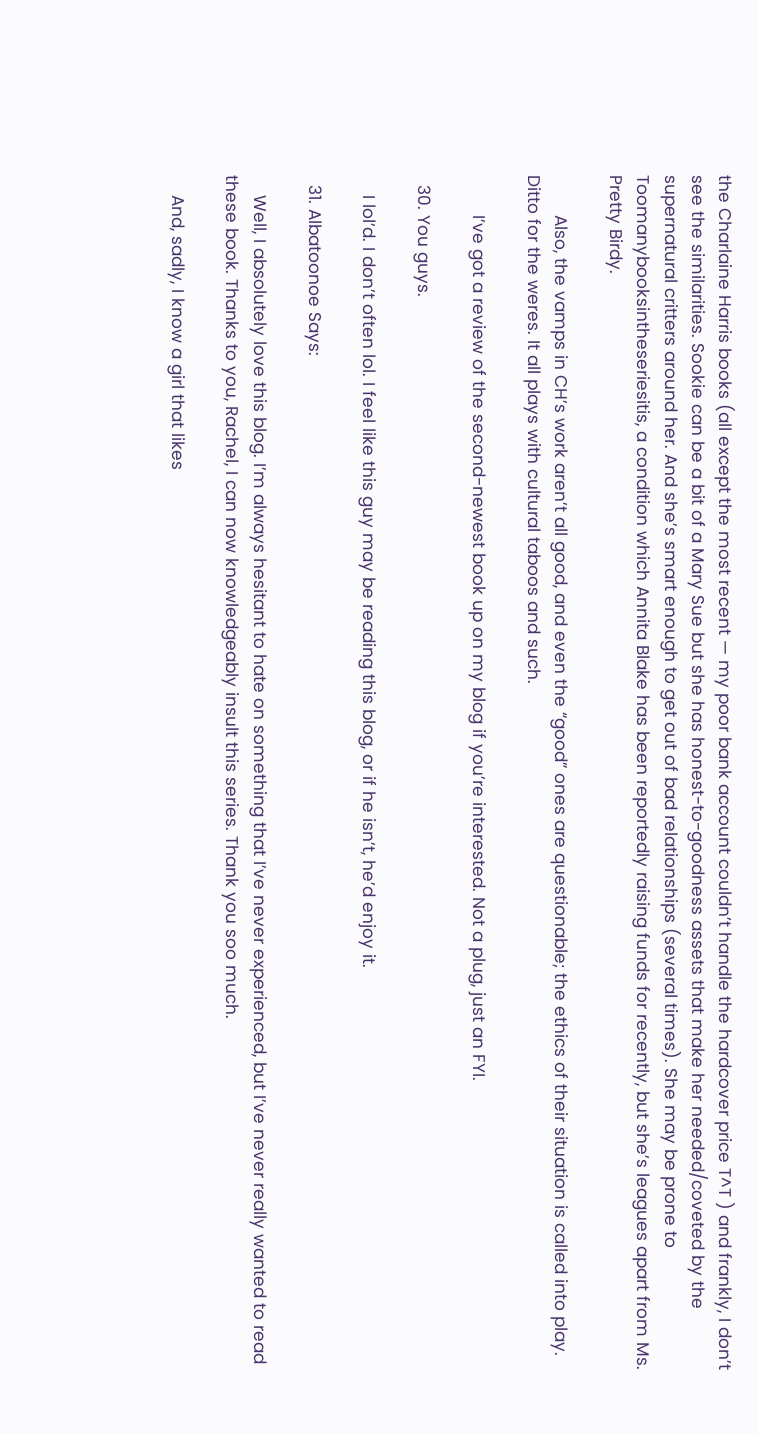the Charlaine Harris books (all except the most recent — my poor bank account couldn’t handle the hardcover price T^T ) and frankly, I don’t see the similarities. Sookie can be a bit of a Mary Sue but she has honest-to-goodness assets that make her needed/coveted by the supernatural critters around her. And she’s smart enough to get out of bad relationships (several times). She may be prone to Toomanybooksintheseriesitis, a condition which Annita Blake has been reportedly raising funds for recently, but she’s leagues apart from Ms. Pretty Birdy.

        Also, the vamps in CH’s work aren’t all good, and even the “good” ones are questionable; the ethics of their situation is called into play. Ditto for the weres. It all plays with cultural taboos and such.

        I’ve got a review of the second-newest book up on my blog if you’re interested. Not a plug, just an FYI.

  30. You guys.

    I lol’d. I don’t often lol. I feel like this guy may be reading this blog, or if he isn’t, he’d enjoy it.

  31. Albatoonoe Says:

    Well, I absolutely love this blog. I’m always hesitant to hate on something that I’ve never experienced, but I’ve never really wanted to read these book. Thanks to you, Rachel, I can now knowledgeably insult this series. Thank you soo much.

    And, sadly, I know a girl that likes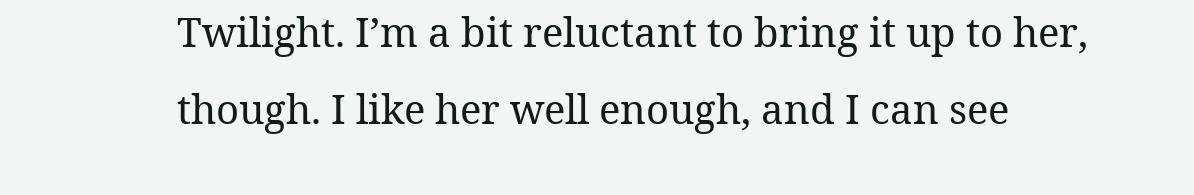Twilight. I’m a bit reluctant to bring it up to her, though. I like her well enough, and I can see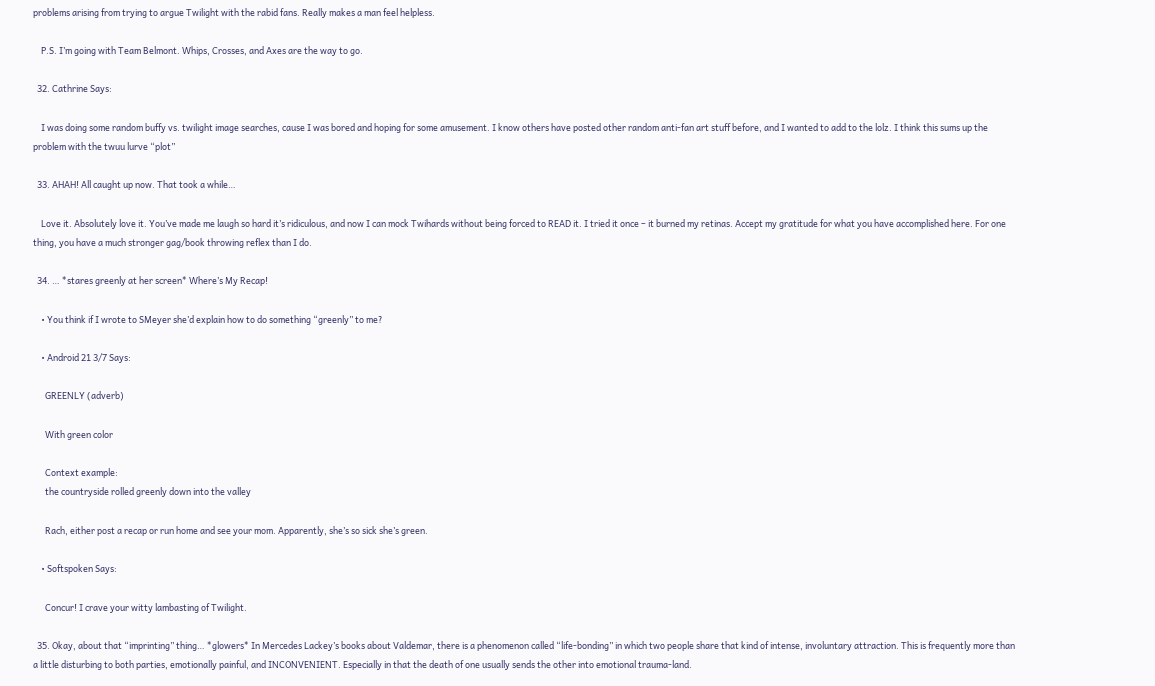problems arising from trying to argue Twilight with the rabid fans. Really makes a man feel helpless.

    P.S. I’m going with Team Belmont. Whips, Crosses, and Axes are the way to go.

  32. Cathrine Says:

    I was doing some random buffy vs. twilight image searches, cause I was bored and hoping for some amusement. I know others have posted other random anti-fan art stuff before, and I wanted to add to the lolz. I think this sums up the problem with the twuu lurve “plot”

  33. AHAH! All caught up now. That took a while…

    Love it. Absolutely love it. You’ve made me laugh so hard it’s ridiculous, and now I can mock Twihards without being forced to READ it. I tried it once – it burned my retinas. Accept my gratitude for what you have accomplished here. For one thing, you have a much stronger gag/book throwing reflex than I do.

  34. … *stares greenly at her screen* Where’s My Recap!

    • You think if I wrote to SMeyer she’d explain how to do something “greenly” to me?

    • Android 21 3/7 Says:

      GREENLY (adverb)

      With green color

      Context example:
      the countryside rolled greenly down into the valley

      Rach, either post a recap or run home and see your mom. Apparently, she’s so sick she’s green.

    • Softspoken Says:

      Concur! I crave your witty lambasting of Twilight.

  35. Okay, about that “imprinting” thing… *glowers* In Mercedes Lackey’s books about Valdemar, there is a phenomenon called “life-bonding” in which two people share that kind of intense, involuntary attraction. This is frequently more than a little disturbing to both parties, emotionally painful, and INCONVENIENT. Especially in that the death of one usually sends the other into emotional trauma-land.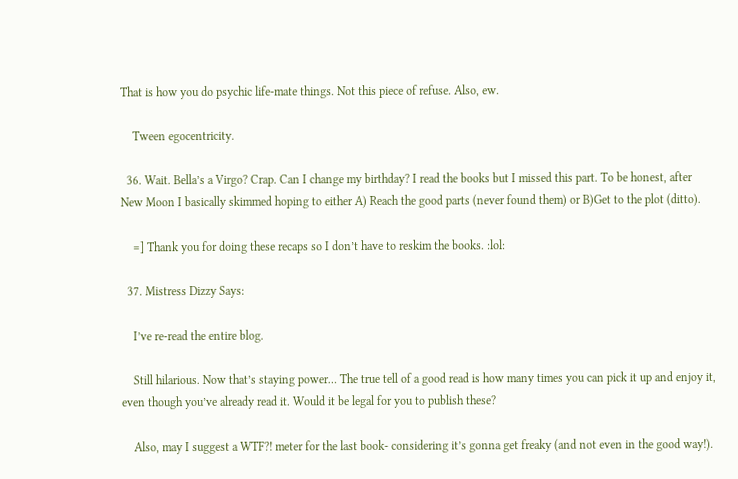That is how you do psychic life-mate things. Not this piece of refuse. Also, ew.

    Tween egocentricity.

  36. Wait. Bella’s a Virgo? Crap. Can I change my birthday? I read the books but I missed this part. To be honest, after New Moon I basically skimmed hoping to either A) Reach the good parts (never found them) or B)Get to the plot (ditto).

    =] Thank you for doing these recaps so I don’t have to reskim the books. :lol:

  37. Mistress Dizzy Says:

    I’ve re-read the entire blog.

    Still hilarious. Now that’s staying power… The true tell of a good read is how many times you can pick it up and enjoy it, even though you’ve already read it. Would it be legal for you to publish these?

    Also, may I suggest a WTF?! meter for the last book- considering it’s gonna get freaky (and not even in the good way!).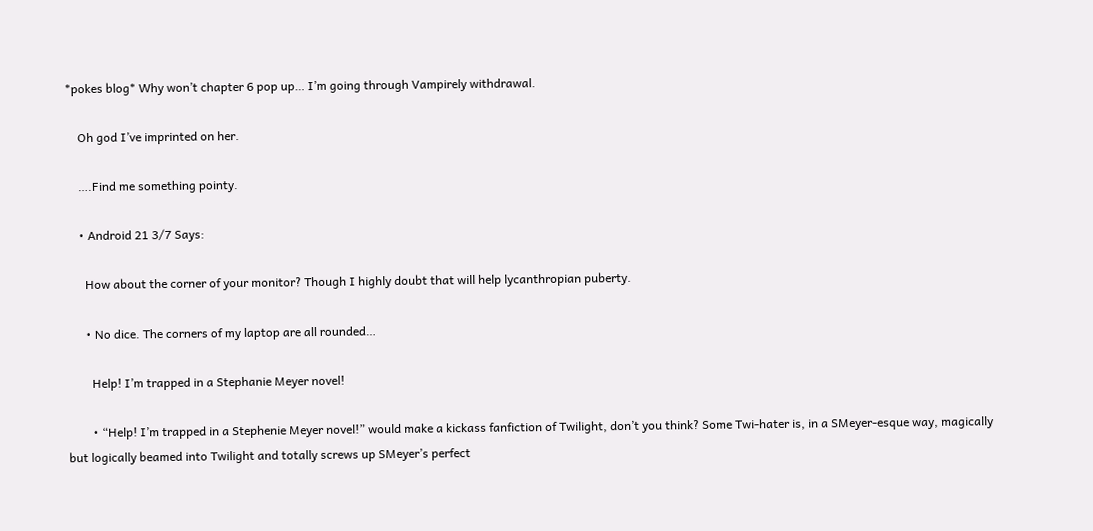*pokes blog* Why won’t chapter 6 pop up… I’m going through Vampirely withdrawal.

    Oh god I’ve imprinted on her.

    ….Find me something pointy.

    • Android 21 3/7 Says:

      How about the corner of your monitor? Though I highly doubt that will help lycanthropian puberty.

      • No dice. The corners of my laptop are all rounded…

        Help! I’m trapped in a Stephanie Meyer novel!

        • “Help! I’m trapped in a Stephenie Meyer novel!” would make a kickass fanfiction of Twilight, don’t you think? Some Twi-hater is, in a SMeyer-esque way, magically but logically beamed into Twilight and totally screws up SMeyer’s perfect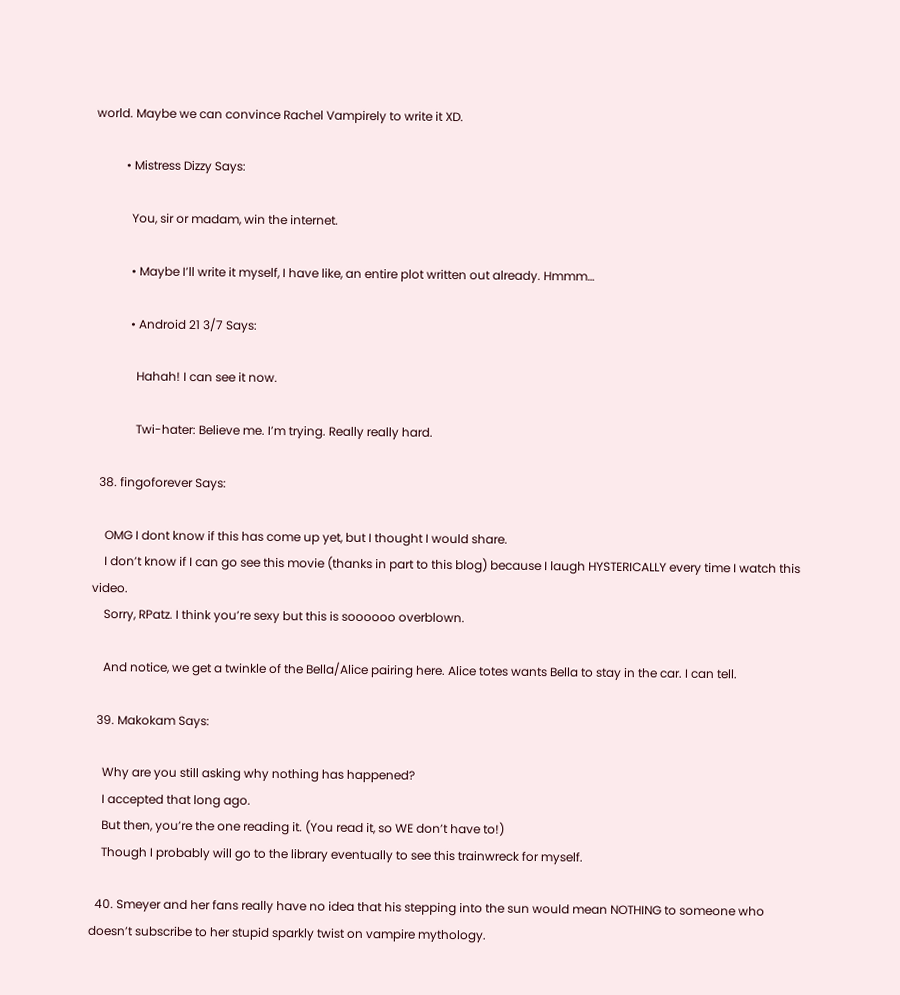world. Maybe we can convince Rachel Vampirely to write it XD.

          • Mistress Dizzy Says:

            You, sir or madam, win the internet.

            • Maybe I’ll write it myself, I have like, an entire plot written out already. Hmmm…

            • Android 21 3/7 Says:

              Hahah! I can see it now.

              Twi-hater: Believe me. I’m trying. Really really hard.

  38. fingoforever Says:

    OMG I dont know if this has come up yet, but I thought I would share.
    I don’t know if I can go see this movie (thanks in part to this blog) because I laugh HYSTERICALLY every time I watch this video.
    Sorry, RPatz. I think you’re sexy but this is soooooo overblown.

    And notice, we get a twinkle of the Bella/Alice pairing here. Alice totes wants Bella to stay in the car. I can tell.

  39. Makokam Says:

    Why are you still asking why nothing has happened?
    I accepted that long ago.
    But then, you’re the one reading it. (You read it, so WE don’t have to!)
    Though I probably will go to the library eventually to see this trainwreck for myself.

  40. Smeyer and her fans really have no idea that his stepping into the sun would mean NOTHING to someone who doesn’t subscribe to her stupid sparkly twist on vampire mythology.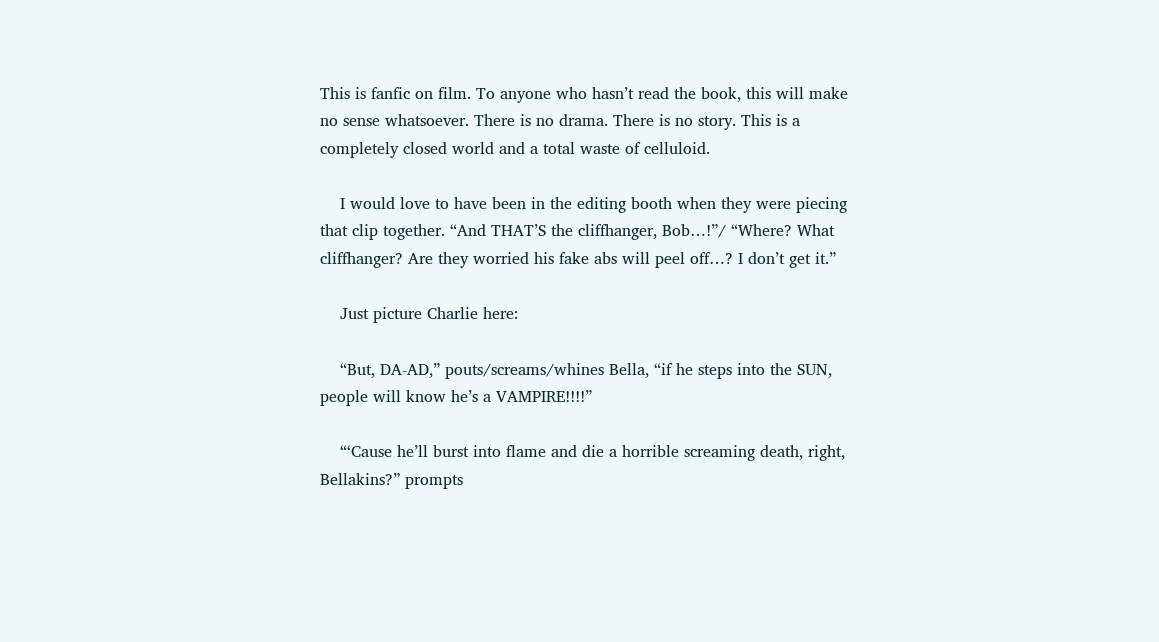This is fanfic on film. To anyone who hasn’t read the book, this will make no sense whatsoever. There is no drama. There is no story. This is a completely closed world and a total waste of celluloid.

    I would love to have been in the editing booth when they were piecing that clip together. “And THAT’S the cliffhanger, Bob…!”/ “Where? What cliffhanger? Are they worried his fake abs will peel off…? I don’t get it.”

    Just picture Charlie here:

    “But, DA-AD,” pouts/screams/whines Bella, “if he steps into the SUN, people will know he’s a VAMPIRE!!!!”

    “‘Cause he’ll burst into flame and die a horrible screaming death, right, Bellakins?” prompts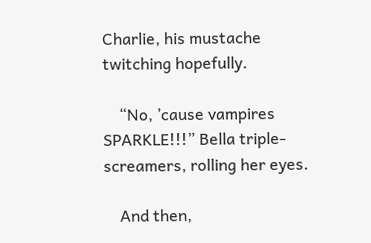Charlie, his mustache twitching hopefully.

    “No, ’cause vampires SPARKLE!!!” Bella triple-screamers, rolling her eyes.

    And then,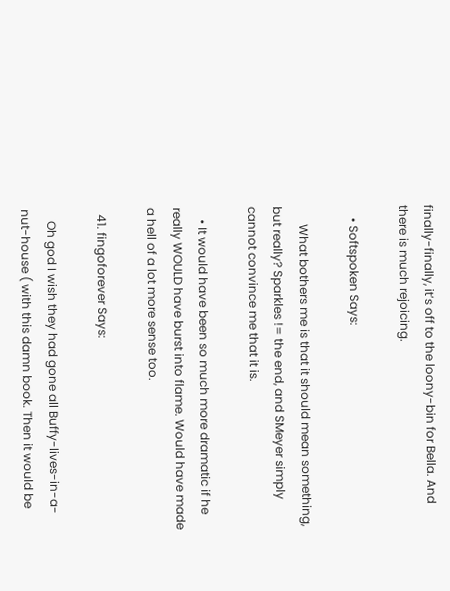finally-finally, it’s off to the loony-bin for Bella. And there is much rejoicing.

    • Softspoken Says:

      What bothers me is that it should mean something, but really? Sparkles != the end, and SMeyer simply cannot convince me that it is.

    • It would have been so much more dramatic if he really WOULD have burst into flame. Would have made a hell of a lot more sense too.

  41. fingoforever Says:

    Oh god I wish they had gone all Buffy-lives-in-a-nut-house ( with this damn book. Then it would be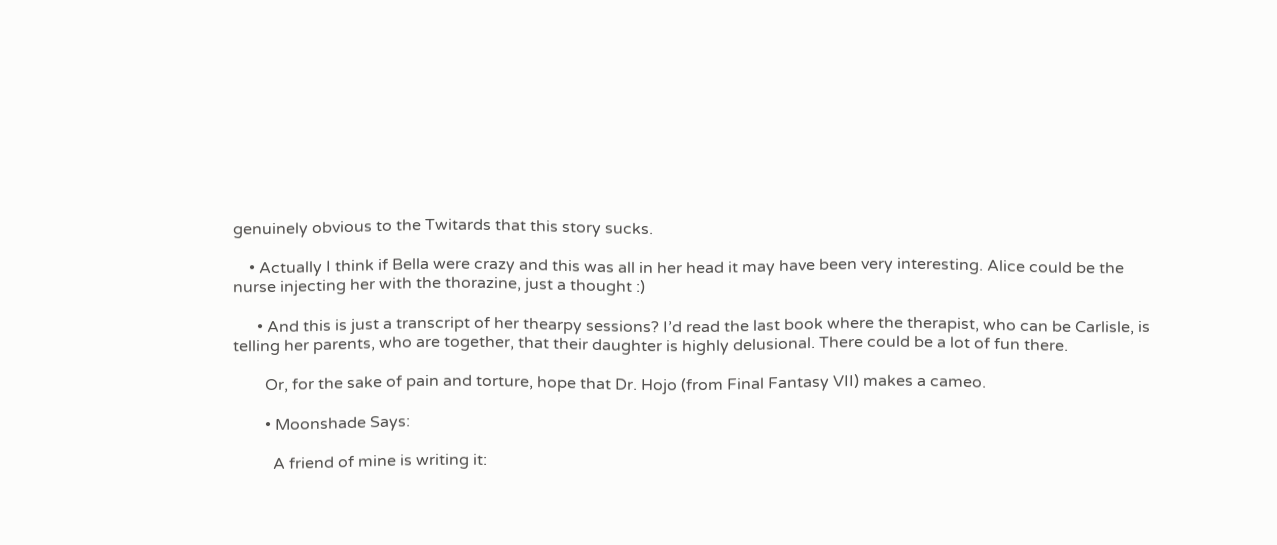genuinely obvious to the Twitards that this story sucks.

    • Actually I think if Bella were crazy and this was all in her head it may have been very interesting. Alice could be the nurse injecting her with the thorazine, just a thought :)

      • And this is just a transcript of her thearpy sessions? I’d read the last book where the therapist, who can be Carlisle, is telling her parents, who are together, that their daughter is highly delusional. There could be a lot of fun there.

        Or, for the sake of pain and torture, hope that Dr. Hojo (from Final Fantasy VII) makes a cameo.

        • Moonshade Says:

          A friend of mine is writing it: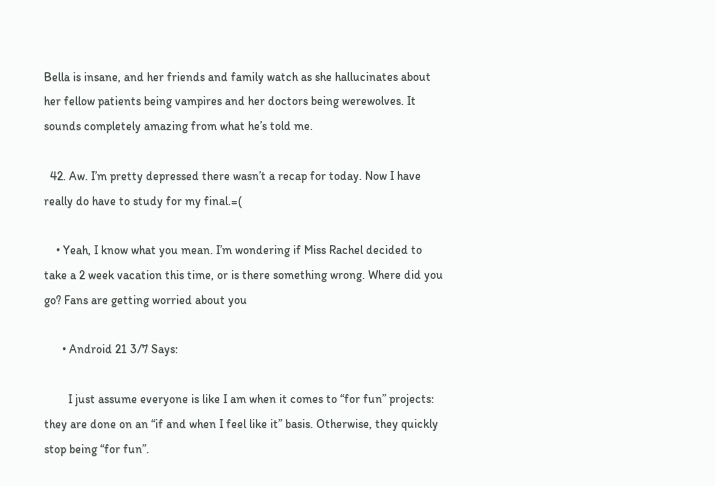Bella is insane, and her friends and family watch as she hallucinates about her fellow patients being vampires and her doctors being werewolves. It sounds completely amazing from what he’s told me.

  42. Aw. I’m pretty depressed there wasn’t a recap for today. Now I have really do have to study for my final.=(

    • Yeah, I know what you mean. I’m wondering if Miss Rachel decided to take a 2 week vacation this time, or is there something wrong. Where did you go? Fans are getting worried about you

      • Android 21 3/7 Says:

        I just assume everyone is like I am when it comes to “for fun” projects: they are done on an “if and when I feel like it” basis. Otherwise, they quickly stop being “for fun”.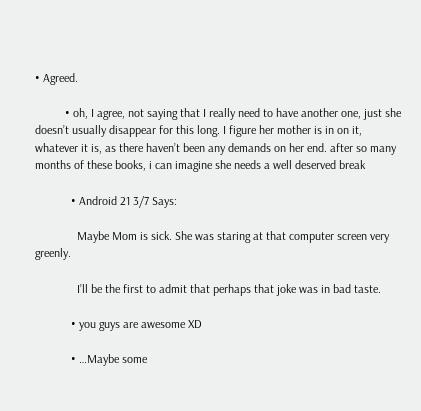• Agreed.

          • oh, I agree, not saying that I really need to have another one, just she doesn’t usually disappear for this long. I figure her mother is in on it, whatever it is, as there haven’t been any demands on her end. after so many months of these books, i can imagine she needs a well deserved break

            • Android 21 3/7 Says:

              Maybe Mom is sick. She was staring at that computer screen very greenly.

              I’ll be the first to admit that perhaps that joke was in bad taste.

            • you guys are awesome XD

            • …Maybe some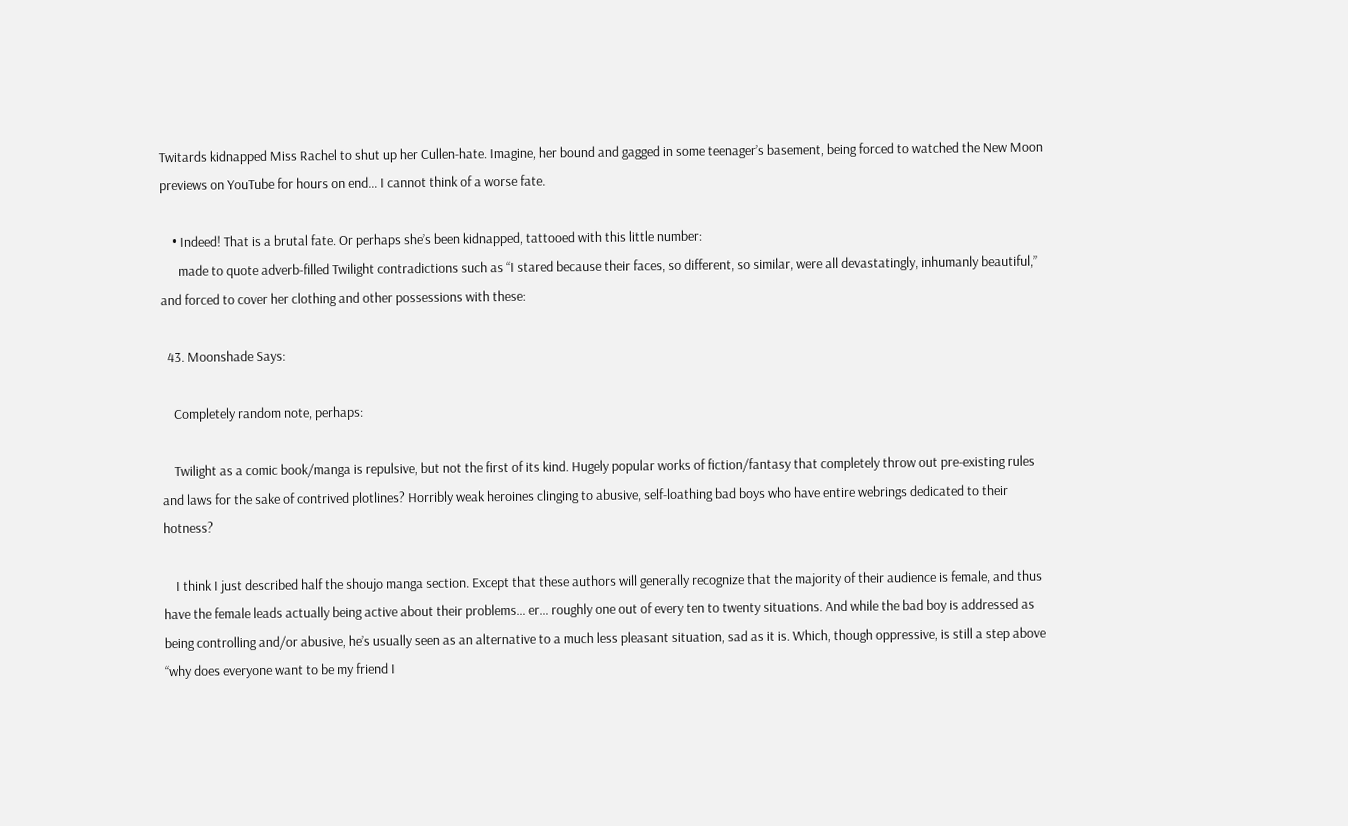Twitards kidnapped Miss Rachel to shut up her Cullen-hate. Imagine, her bound and gagged in some teenager’s basement, being forced to watched the New Moon previews on YouTube for hours on end… I cannot think of a worse fate.

    • Indeed! That is a brutal fate. Or perhaps she’s been kidnapped, tattooed with this little number:
      made to quote adverb-filled Twilight contradictions such as “I stared because their faces, so different, so similar, were all devastatingly, inhumanly beautiful,” and forced to cover her clothing and other possessions with these:

  43. Moonshade Says:

    Completely random note, perhaps:

    Twilight as a comic book/manga is repulsive, but not the first of its kind. Hugely popular works of fiction/fantasy that completely throw out pre-existing rules and laws for the sake of contrived plotlines? Horribly weak heroines clinging to abusive, self-loathing bad boys who have entire webrings dedicated to their hotness?

    I think I just described half the shoujo manga section. Except that these authors will generally recognize that the majority of their audience is female, and thus have the female leads actually being active about their problems… er… roughly one out of every ten to twenty situations. And while the bad boy is addressed as being controlling and/or abusive, he’s usually seen as an alternative to a much less pleasant situation, sad as it is. Which, though oppressive, is still a step above “why does everyone want to be my friend I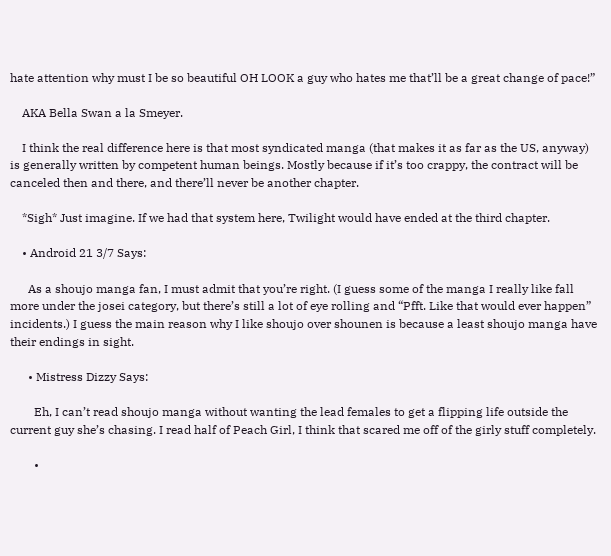hate attention why must I be so beautiful OH LOOK a guy who hates me that’ll be a great change of pace!”

    AKA Bella Swan a la Smeyer.

    I think the real difference here is that most syndicated manga (that makes it as far as the US, anyway) is generally written by competent human beings. Mostly because if it’s too crappy, the contract will be canceled then and there, and there’ll never be another chapter.

    *Sigh* Just imagine. If we had that system here, Twilight would have ended at the third chapter.

    • Android 21 3/7 Says:

      As a shoujo manga fan, I must admit that you’re right. (I guess some of the manga I really like fall more under the josei category, but there’s still a lot of eye rolling and “Pfft. Like that would ever happen” incidents.) I guess the main reason why I like shoujo over shounen is because a least shoujo manga have their endings in sight.

      • Mistress Dizzy Says:

        Eh, I can’t read shoujo manga without wanting the lead females to get a flipping life outside the current guy she’s chasing. I read half of Peach Girl, I think that scared me off of the girly stuff completely.

        •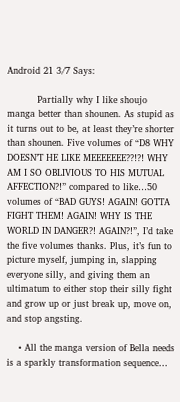Android 21 3/7 Says:

          Partially why I like shoujo manga better than shounen. As stupid as it turns out to be, at least they’re shorter than shounen. Five volumes of “D8 WHY DOESN’T HE LIKE MEEEEEEE??!?! WHY AM I SO OBLIVIOUS TO HIS MUTUAL AFFECTION?!” compared to like…50 volumes of “BAD GUYS! AGAIN! GOTTA FIGHT THEM! AGAIN! WHY IS THE WORLD IN DANGER?! AGAIN?!”, I’d take the five volumes thanks. Plus, it’s fun to picture myself, jumping in, slapping everyone silly, and giving them an ultimatum to either stop their silly fight and grow up or just break up, move on, and stop angsting.

    • All the manga version of Bella needs is a sparkly transformation sequence…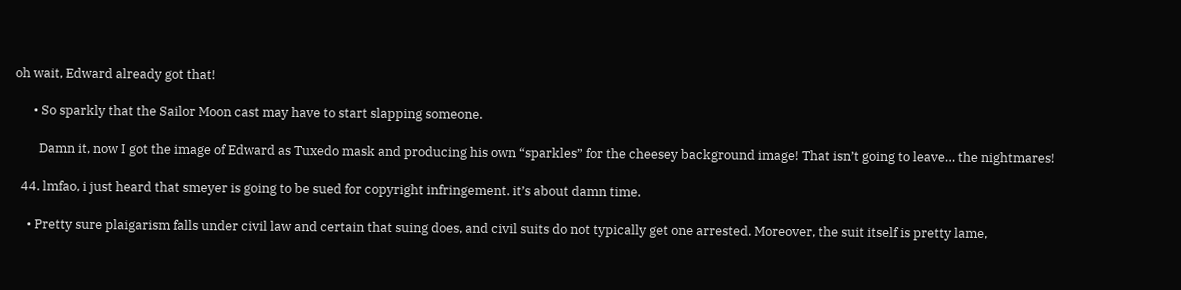oh wait, Edward already got that!

      • So sparkly that the Sailor Moon cast may have to start slapping someone.

        Damn it, now I got the image of Edward as Tuxedo mask and producing his own “sparkles” for the cheesey background image! That isn’t going to leave… the nightmares!

  44. lmfao, i just heard that smeyer is going to be sued for copyright infringement. it’s about damn time.

    • Pretty sure plaigarism falls under civil law and certain that suing does, and civil suits do not typically get one arrested. Moreover, the suit itself is pretty lame,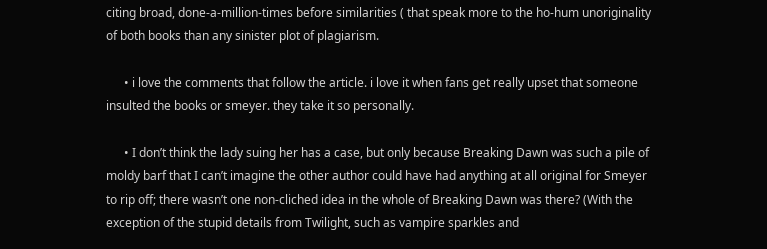citing broad, done-a-million-times before similarities ( that speak more to the ho-hum unoriginality of both books than any sinister plot of plagiarism.

      • i love the comments that follow the article. i love it when fans get really upset that someone insulted the books or smeyer. they take it so personally.

      • I don’t think the lady suing her has a case, but only because Breaking Dawn was such a pile of moldy barf that I can’t imagine the other author could have had anything at all original for Smeyer to rip off; there wasn’t one non-cliched idea in the whole of Breaking Dawn was there? (With the exception of the stupid details from Twilight, such as vampire sparkles and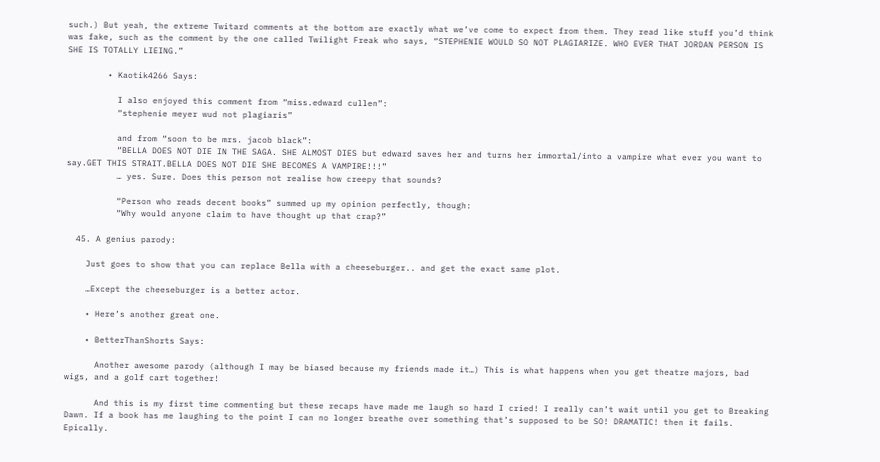such.) But yeah, the extreme Twitard comments at the bottom are exactly what we’ve come to expect from them. They read like stuff you’d think was fake, such as the comment by the one called Twilight Freak who says, “STEPHENIE WOULD SO NOT PLAGIARIZE. WHO EVER THAT JORDAN PERSON IS SHE IS TOTALLY LIEING.”

        • Kaotik4266 Says:

          I also enjoyed this comment from “miss.edward cullen”:
          “stephenie meyer wud not plagiaris”

          and from “soon to be mrs. jacob black”:
          “BELLA DOES NOT DIE IN THE SAGA. SHE ALMOST DIES but edward saves her and turns her immortal/into a vampire what ever you want to say.GET THIS STRAIT.BELLA DOES NOT DIE SHE BECOMES A VAMPIRE!!!”
          … yes. Sure. Does this person not realise how creepy that sounds?

          “Person who reads decent books” summed up my opinion perfectly, though:
          “Why would anyone claim to have thought up that crap?”

  45. A genius parody:

    Just goes to show that you can replace Bella with a cheeseburger.. and get the exact same plot.

    …Except the cheeseburger is a better actor.

    • Here’s another great one.

    • BetterThanShorts Says:

      Another awesome parody (although I may be biased because my friends made it…) This is what happens when you get theatre majors, bad wigs, and a golf cart together!

      And this is my first time commenting but these recaps have made me laugh so hard I cried! I really can’t wait until you get to Breaking Dawn. If a book has me laughing to the point I can no longer breathe over something that’s supposed to be SO! DRAMATIC! then it fails. Epically.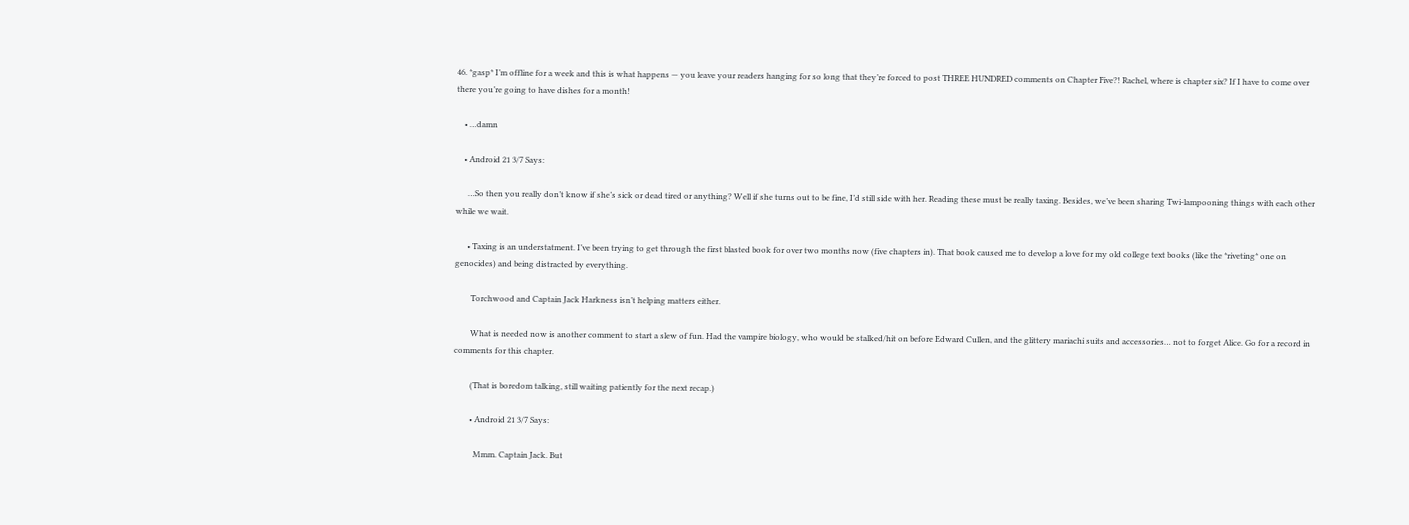46. *gasp* I’m offline for a week and this is what happens — you leave your readers hanging for so long that they’re forced to post THREE HUNDRED comments on Chapter Five?! Rachel, where is chapter six? If I have to come over there you’re going to have dishes for a month!

    • …damn

    • Android 21 3/7 Says:

      …So then you really don’t know if she’s sick or dead tired or anything? Well if she turns out to be fine, I’d still side with her. Reading these must be really taxing. Besides, we’ve been sharing Twi-lampooning things with each other while we wait.

      • Taxing is an understatment. I’ve been trying to get through the first blasted book for over two months now (five chapters in). That book caused me to develop a love for my old college text books (like the *riveting* one on genocides) and being distracted by everything.

        Torchwood and Captain Jack Harkness isn’t helping matters either.

        What is needed now is another comment to start a slew of fun. Had the vampire biology, who would be stalked/hit on before Edward Cullen, and the glittery mariachi suits and accessories… not to forget Alice. Go for a record in comments for this chapter.

        (That is boredom talking, still waiting patiently for the next recap.)

        • Android 21 3/7 Says:

          Mmm. Captain Jack. But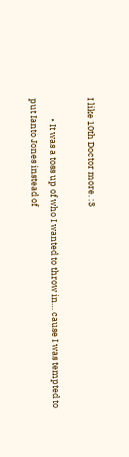I like 10th Doctor more. :3

          • It was a toss up of who I wanted to throw in… cause I was tempted to put Ianto Jones instead of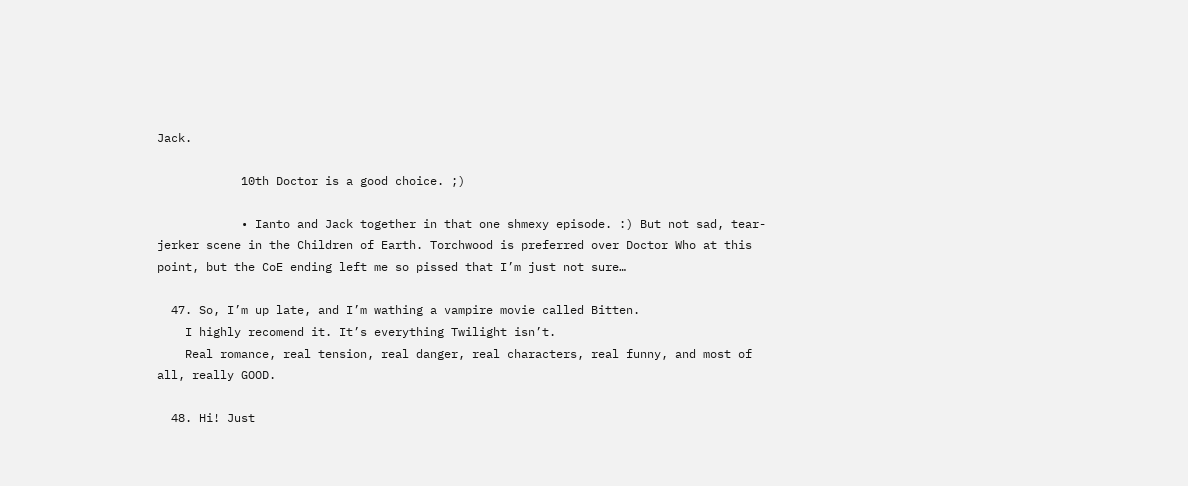Jack.

            10th Doctor is a good choice. ;)

            • Ianto and Jack together in that one shmexy episode. :) But not sad, tear-jerker scene in the Children of Earth. Torchwood is preferred over Doctor Who at this point, but the CoE ending left me so pissed that I’m just not sure…

  47. So, I’m up late, and I’m wathing a vampire movie called Bitten.
    I highly recomend it. It’s everything Twilight isn’t.
    Real romance, real tension, real danger, real characters, real funny, and most of all, really GOOD.

  48. Hi! Just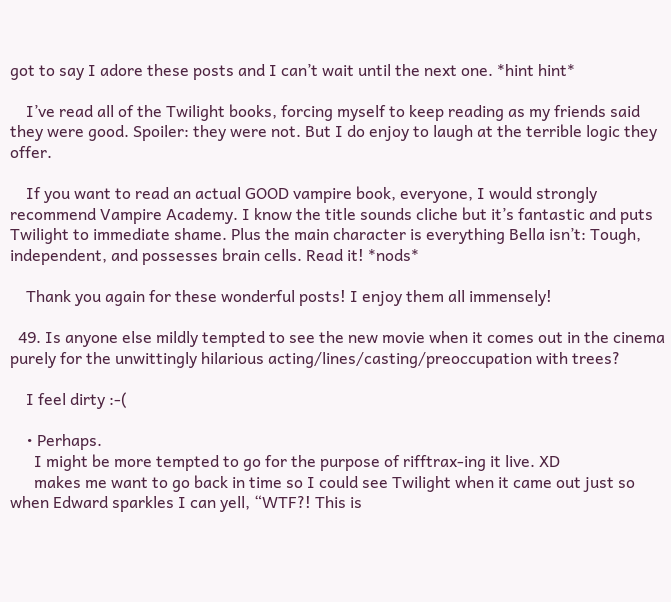got to say I adore these posts and I can’t wait until the next one. *hint hint*

    I’ve read all of the Twilight books, forcing myself to keep reading as my friends said they were good. Spoiler: they were not. But I do enjoy to laugh at the terrible logic they offer.

    If you want to read an actual GOOD vampire book, everyone, I would strongly recommend Vampire Academy. I know the title sounds cliche but it’s fantastic and puts Twilight to immediate shame. Plus the main character is everything Bella isn’t: Tough, independent, and possesses brain cells. Read it! *nods*

    Thank you again for these wonderful posts! I enjoy them all immensely!

  49. Is anyone else mildly tempted to see the new movie when it comes out in the cinema purely for the unwittingly hilarious acting/lines/casting/preoccupation with trees?

    I feel dirty :-(

    • Perhaps.
      I might be more tempted to go for the purpose of rifftrax-ing it live. XD
      makes me want to go back in time so I could see Twilight when it came out just so when Edward sparkles I can yell, “WTF?! This is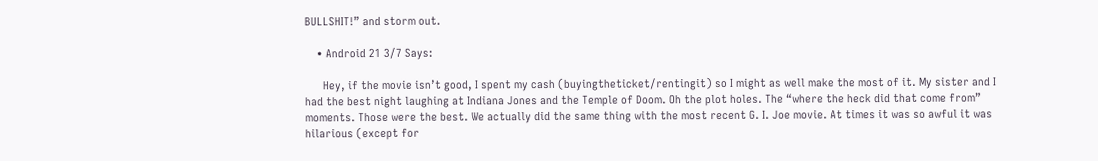BULLSHIT!” and storm out.

    • Android 21 3/7 Says:

      Hey, if the movie isn’t good, I spent my cash (buyingtheticket/rentingit) so I might as well make the most of it. My sister and I had the best night laughing at Indiana Jones and the Temple of Doom. Oh the plot holes. The “where the heck did that come from” moments. Those were the best. We actually did the same thing with the most recent G. I. Joe movie. At times it was so awful it was hilarious (except for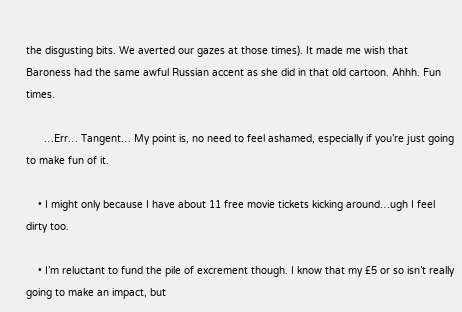the disgusting bits. We averted our gazes at those times). It made me wish that Baroness had the same awful Russian accent as she did in that old cartoon. Ahhh. Fun times.

      …Err… Tangent… My point is, no need to feel ashamed, especially if you’re just going to make fun of it.

    • I might only because I have about 11 free movie tickets kicking around…ugh I feel dirty too.

    • I’m reluctant to fund the pile of excrement though. I know that my £5 or so isn’t really going to make an impact, but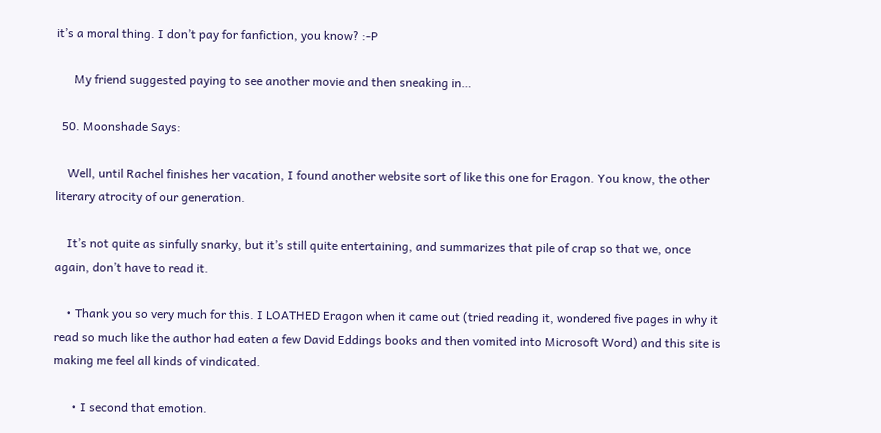it’s a moral thing. I don’t pay for fanfiction, you know? :-P

      My friend suggested paying to see another movie and then sneaking in…

  50. Moonshade Says:

    Well, until Rachel finishes her vacation, I found another website sort of like this one for Eragon. You know, the other literary atrocity of our generation.

    It’s not quite as sinfully snarky, but it’s still quite entertaining, and summarizes that pile of crap so that we, once again, don’t have to read it.

    • Thank you so very much for this. I LOATHED Eragon when it came out (tried reading it, wondered five pages in why it read so much like the author had eaten a few David Eddings books and then vomited into Microsoft Word) and this site is making me feel all kinds of vindicated.

      • I second that emotion.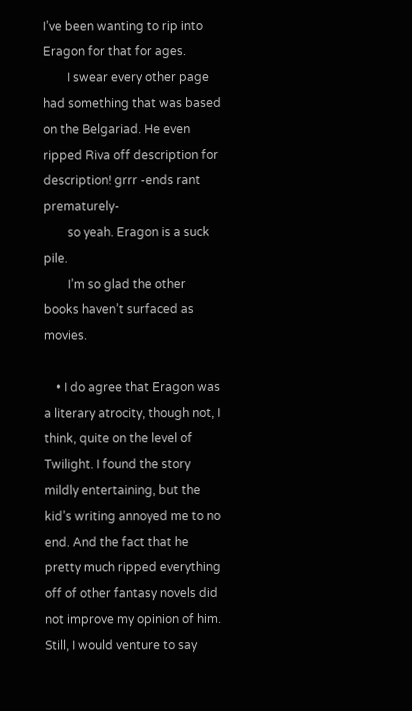I’ve been wanting to rip into Eragon for that for ages.
        I swear every other page had something that was based on the Belgariad. He even ripped Riva off description for description! grrr -ends rant prematurely-
        so yeah. Eragon is a suck pile.
        I’m so glad the other books haven’t surfaced as movies.

    • I do agree that Eragon was a literary atrocity, though not, I think, quite on the level of Twilight. I found the story mildly entertaining, but the kid’s writing annoyed me to no end. And the fact that he pretty much ripped everything off of other fantasy novels did not improve my opinion of him. Still, I would venture to say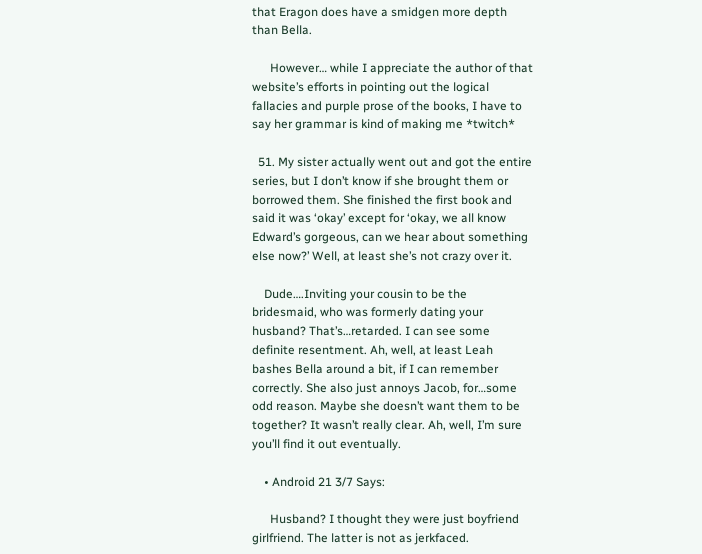that Eragon does have a smidgen more depth than Bella.

      However… while I appreciate the author of that website’s efforts in pointing out the logical fallacies and purple prose of the books, I have to say her grammar is kind of making me *twitch*

  51. My sister actually went out and got the entire series, but I don’t know if she brought them or borrowed them. She finished the first book and said it was ‘okay’ except for ‘okay, we all know Edward’s gorgeous, can we hear about something else now?’ Well, at least she’s not crazy over it.

    Dude….Inviting your cousin to be the bridesmaid, who was formerly dating your husband? That’s…retarded. I can see some definite resentment. Ah, well, at least Leah bashes Bella around a bit, if I can remember correctly. She also just annoys Jacob, for…some odd reason. Maybe she doesn’t want them to be together? It wasn’t really clear. Ah, well, I’m sure you’ll find it out eventually.

    • Android 21 3/7 Says:

      Husband? I thought they were just boyfriend girlfriend. The latter is not as jerkfaced.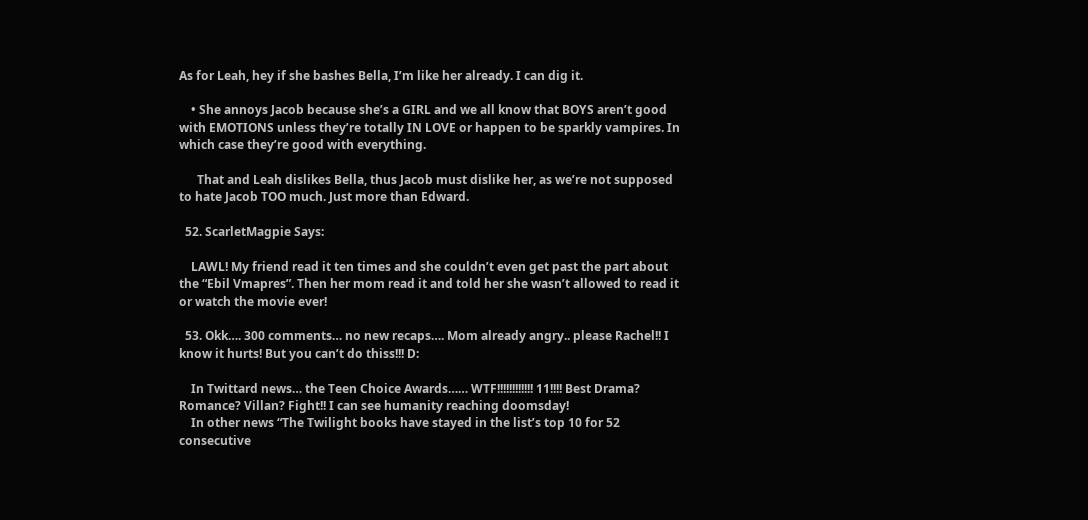As for Leah, hey if she bashes Bella, I’m like her already. I can dig it.

    • She annoys Jacob because she’s a GIRL and we all know that BOYS aren’t good with EMOTIONS unless they’re totally IN LOVE or happen to be sparkly vampires. In which case they’re good with everything.

      That and Leah dislikes Bella, thus Jacob must dislike her, as we’re not supposed to hate Jacob TOO much. Just more than Edward.

  52. ScarletMagpie Says:

    LAWL! My friend read it ten times and she couldn’t even get past the part about the “Ebil Vmapres”. Then her mom read it and told her she wasn’t allowed to read it or watch the movie ever!

  53. Okk…. 300 comments… no new recaps…. Mom already angry.. please Rachel!! I know it hurts! But you can’t do thiss!!! D:

    In Twittard news… the Teen Choice Awards…… WTF!!!!!!!!!!!! 11!!!! Best Drama? Romance? Villan? Fight!! I can see humanity reaching doomsday!
    In other news “The Twilight books have stayed in the list’s top 10 for 52 consecutive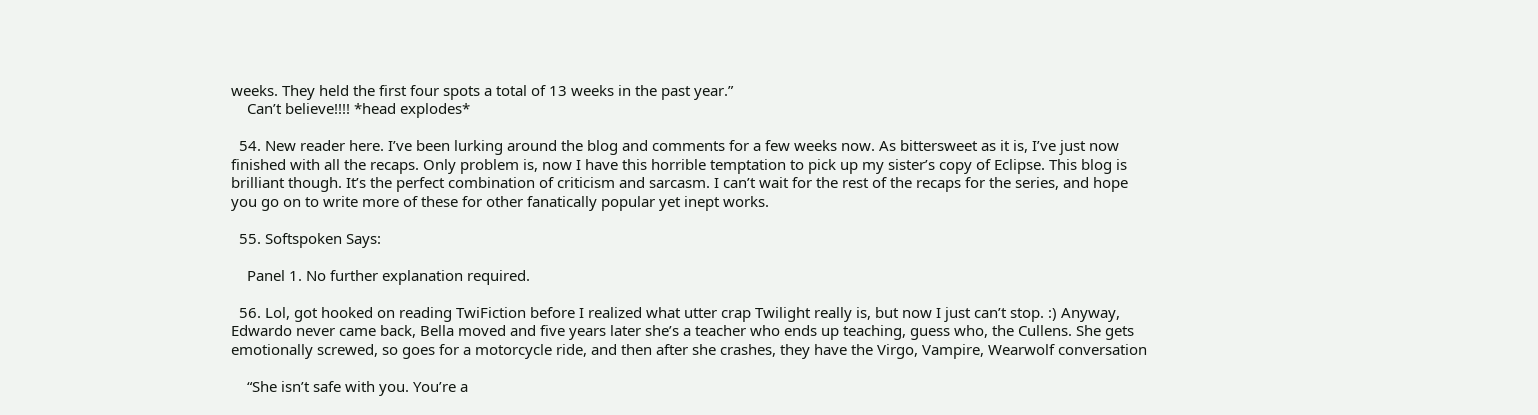weeks. They held the first four spots a total of 13 weeks in the past year.”
    Can’t believe!!!! *head explodes*

  54. New reader here. I’ve been lurking around the blog and comments for a few weeks now. As bittersweet as it is, I’ve just now finished with all the recaps. Only problem is, now I have this horrible temptation to pick up my sister’s copy of Eclipse. This blog is brilliant though. It’s the perfect combination of criticism and sarcasm. I can’t wait for the rest of the recaps for the series, and hope you go on to write more of these for other fanatically popular yet inept works.

  55. Softspoken Says:

    Panel 1. No further explanation required.

  56. Lol, got hooked on reading TwiFiction before I realized what utter crap Twilight really is, but now I just can’t stop. :) Anyway, Edwardo never came back, Bella moved and five years later she’s a teacher who ends up teaching, guess who, the Cullens. She gets emotionally screwed, so goes for a motorcycle ride, and then after she crashes, they have the Virgo, Vampire, Wearwolf conversation

    “She isn’t safe with you. You’re a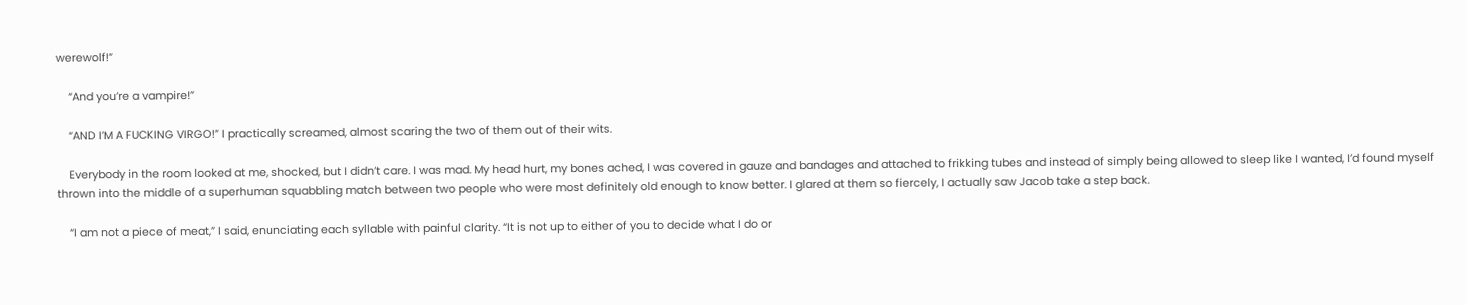werewolf!”

    “And you’re a vampire!”

    “AND I’M A FUCKING VIRGO!” I practically screamed, almost scaring the two of them out of their wits.

    Everybody in the room looked at me, shocked, but I didn’t care. I was mad. My head hurt, my bones ached, I was covered in gauze and bandages and attached to frikking tubes and instead of simply being allowed to sleep like I wanted, I’d found myself thrown into the middle of a superhuman squabbling match between two people who were most definitely old enough to know better. I glared at them so fiercely, I actually saw Jacob take a step back.

    “I am not a piece of meat,” I said, enunciating each syllable with painful clarity. “It is not up to either of you to decide what I do or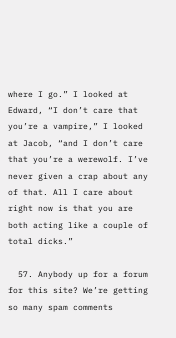where I go.” I looked at Edward, “I don’t care that you’re a vampire,” I looked at Jacob, “and I don’t care that you’re a werewolf. I’ve never given a crap about any of that. All I care about right now is that you are both acting like a couple of total dicks.”

  57. Anybody up for a forum for this site? We’re getting so many spam comments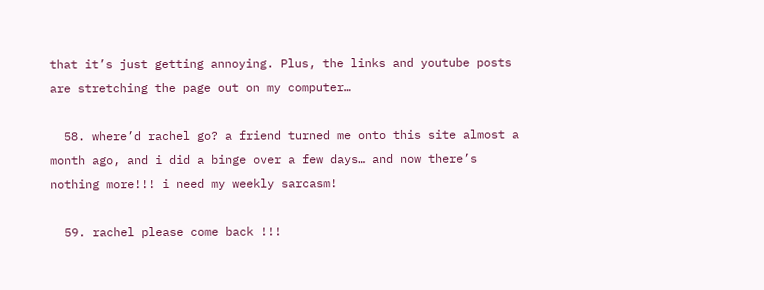that it’s just getting annoying. Plus, the links and youtube posts are stretching the page out on my computer…

  58. where’d rachel go? a friend turned me onto this site almost a month ago, and i did a binge over a few days… and now there’s nothing more!!! i need my weekly sarcasm!

  59. rachel please come back !!!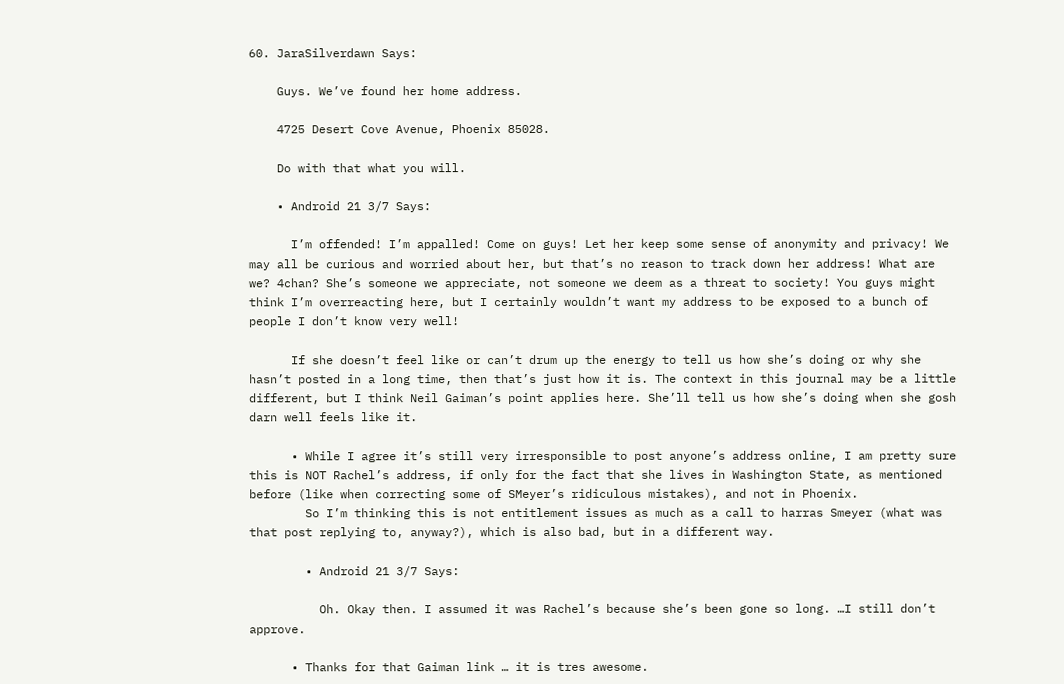60. JaraSilverdawn Says:

    Guys. We’ve found her home address.

    4725 Desert Cove Avenue, Phoenix 85028.

    Do with that what you will.

    • Android 21 3/7 Says:

      I’m offended! I’m appalled! Come on guys! Let her keep some sense of anonymity and privacy! We may all be curious and worried about her, but that’s no reason to track down her address! What are we? 4chan? She’s someone we appreciate, not someone we deem as a threat to society! You guys might think I’m overreacting here, but I certainly wouldn’t want my address to be exposed to a bunch of people I don’t know very well!

      If she doesn’t feel like or can’t drum up the energy to tell us how she’s doing or why she hasn’t posted in a long time, then that’s just how it is. The context in this journal may be a little different, but I think Neil Gaiman’s point applies here. She’ll tell us how she’s doing when she gosh darn well feels like it.

      • While I agree it’s still very irresponsible to post anyone’s address online, I am pretty sure this is NOT Rachel’s address, if only for the fact that she lives in Washington State, as mentioned before (like when correcting some of SMeyer’s ridiculous mistakes), and not in Phoenix.
        So I’m thinking this is not entitlement issues as much as a call to harras Smeyer (what was that post replying to, anyway?), which is also bad, but in a different way.

        • Android 21 3/7 Says:

          Oh. Okay then. I assumed it was Rachel’s because she’s been gone so long. …I still don’t approve.

      • Thanks for that Gaiman link … it is tres awesome.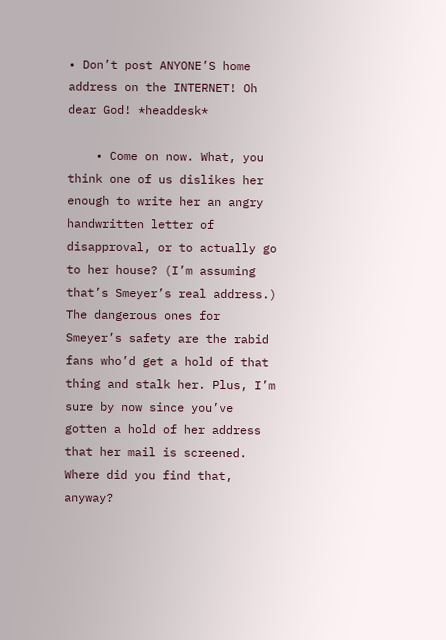• Don’t post ANYONE’S home address on the INTERNET! Oh dear God! *headdesk*

    • Come on now. What, you think one of us dislikes her enough to write her an angry handwritten letter of disapproval, or to actually go to her house? (I’m assuming that’s Smeyer’s real address.) The dangerous ones for Smeyer’s safety are the rabid fans who’d get a hold of that thing and stalk her. Plus, I’m sure by now since you’ve gotten a hold of her address that her mail is screened. Where did you find that, anyway?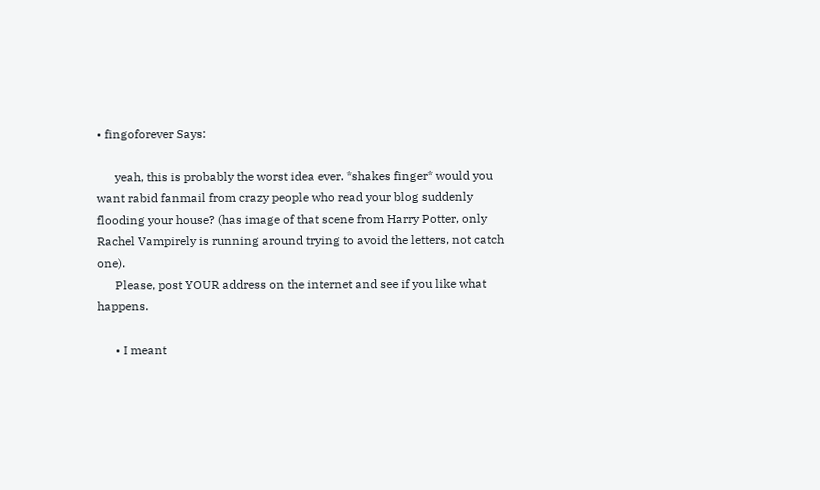• fingoforever Says:

      yeah, this is probably the worst idea ever. *shakes finger* would you want rabid fanmail from crazy people who read your blog suddenly flooding your house? (has image of that scene from Harry Potter, only Rachel Vampirely is running around trying to avoid the letters, not catch one).
      Please, post YOUR address on the internet and see if you like what happens.

      • I meant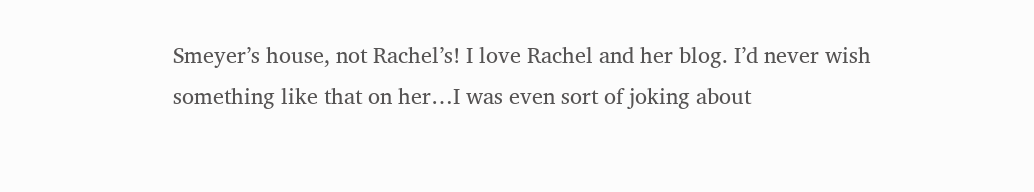Smeyer’s house, not Rachel’s! I love Rachel and her blog. I’d never wish something like that on her…I was even sort of joking about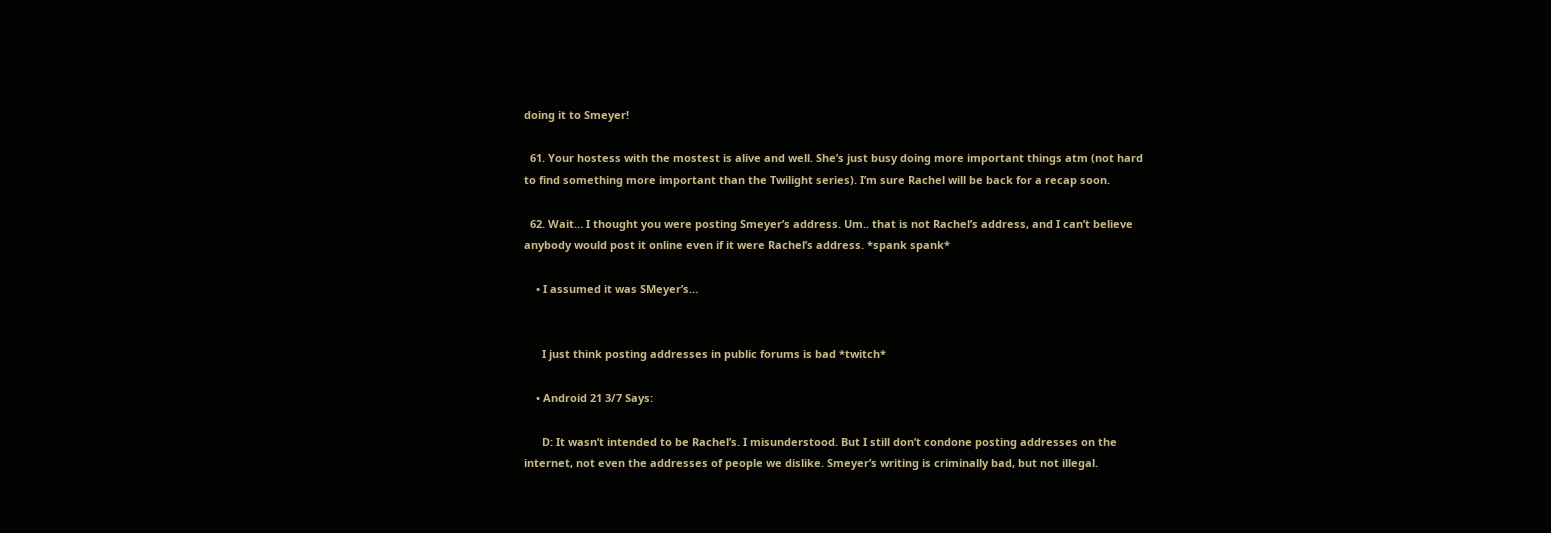doing it to Smeyer!

  61. Your hostess with the mostest is alive and well. She’s just busy doing more important things atm (not hard to find something more important than the Twilight series). I’m sure Rachel will be back for a recap soon.

  62. Wait… I thought you were posting Smeyer’s address. Um.. that is not Rachel’s address, and I can’t believe anybody would post it online even if it were Rachel’s address. *spank spank*

    • I assumed it was SMeyer’s…


      I just think posting addresses in public forums is bad *twitch*

    • Android 21 3/7 Says:

      D: It wasn’t intended to be Rachel’s. I misunderstood. But I still don’t condone posting addresses on the internet, not even the addresses of people we dislike. Smeyer’s writing is criminally bad, but not illegal.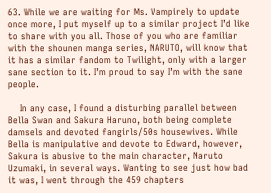63. While we are waiting for Ms. Vampirely to update once more, I put myself up to a similar project I’d like to share with you all. Those of you who are familiar with the shounen manga series, NARUTO, will know that it has a similar fandom to Twilight, only with a larger sane section to it. I’m proud to say I’m with the sane people.

    In any case, I found a disturbing parallel between Bella Swan and Sakura Haruno, both being complete damsels and devoted fangirls/50s housewives. While Bella is manipulative and devote to Edward, however, Sakura is abusive to the main character, Naruto Uzumaki, in several ways. Wanting to see just how bad it was, I went through the 459 chapters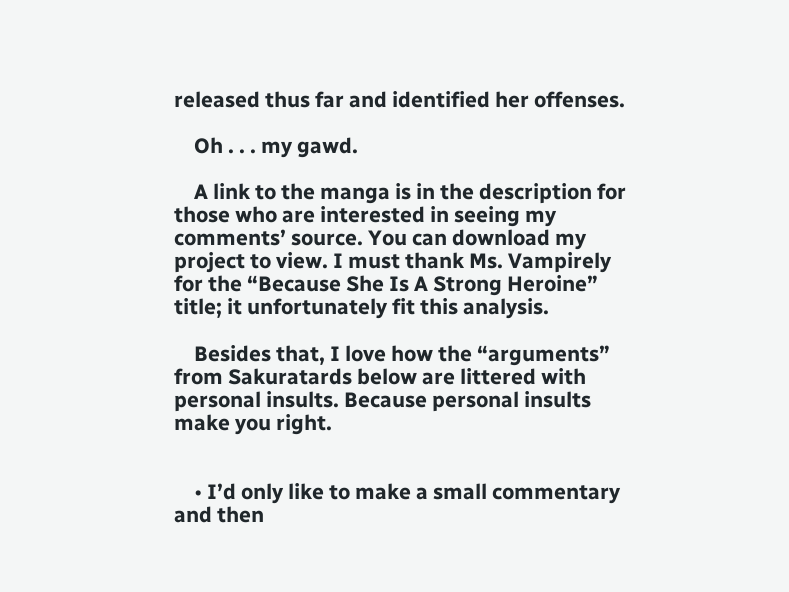released thus far and identified her offenses.

    Oh . . . my gawd.

    A link to the manga is in the description for those who are interested in seeing my comments’ source. You can download my project to view. I must thank Ms. Vampirely for the “Because She Is A Strong Heroine” title; it unfortunately fit this analysis.

    Besides that, I love how the “arguments” from Sakuratards below are littered with personal insults. Because personal insults make you right.


    • I’d only like to make a small commentary and then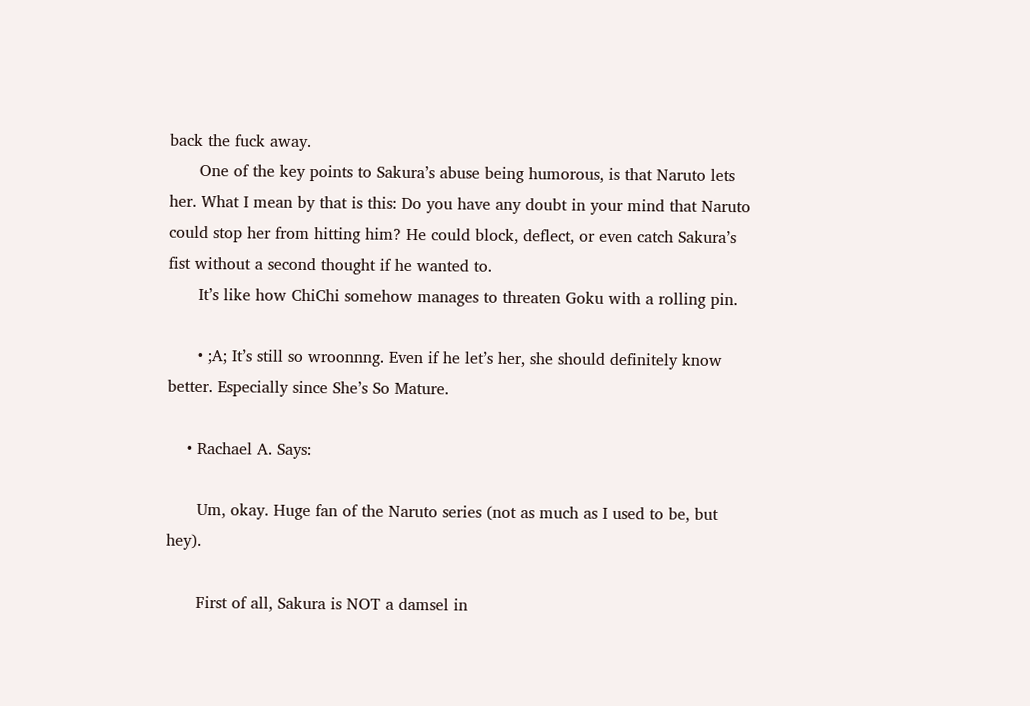back the fuck away.
      One of the key points to Sakura’s abuse being humorous, is that Naruto lets her. What I mean by that is this: Do you have any doubt in your mind that Naruto could stop her from hitting him? He could block, deflect, or even catch Sakura’s fist without a second thought if he wanted to.
      It’s like how ChiChi somehow manages to threaten Goku with a rolling pin.

      • ;A; It’s still so wroonnng. Even if he let’s her, she should definitely know better. Especially since She’s So Mature.

    • Rachael A. Says:

      Um, okay. Huge fan of the Naruto series (not as much as I used to be, but hey).

      First of all, Sakura is NOT a damsel in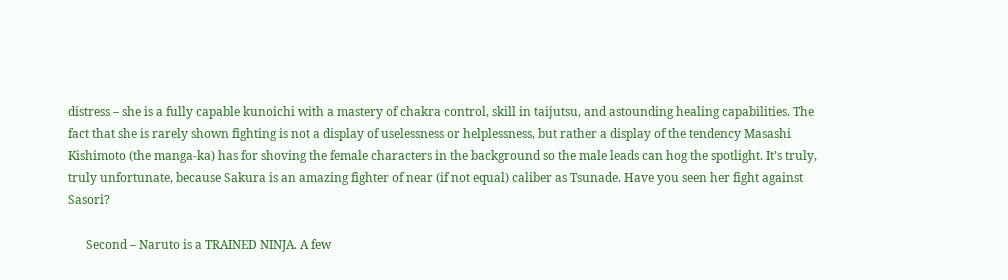distress – she is a fully capable kunoichi with a mastery of chakra control, skill in taijutsu, and astounding healing capabilities. The fact that she is rarely shown fighting is not a display of uselessness or helplessness, but rather a display of the tendency Masashi Kishimoto (the manga-ka) has for shoving the female characters in the background so the male leads can hog the spotlight. It’s truly, truly unfortunate, because Sakura is an amazing fighter of near (if not equal) caliber as Tsunade. Have you seen her fight against Sasori?

      Second – Naruto is a TRAINED NINJA. A few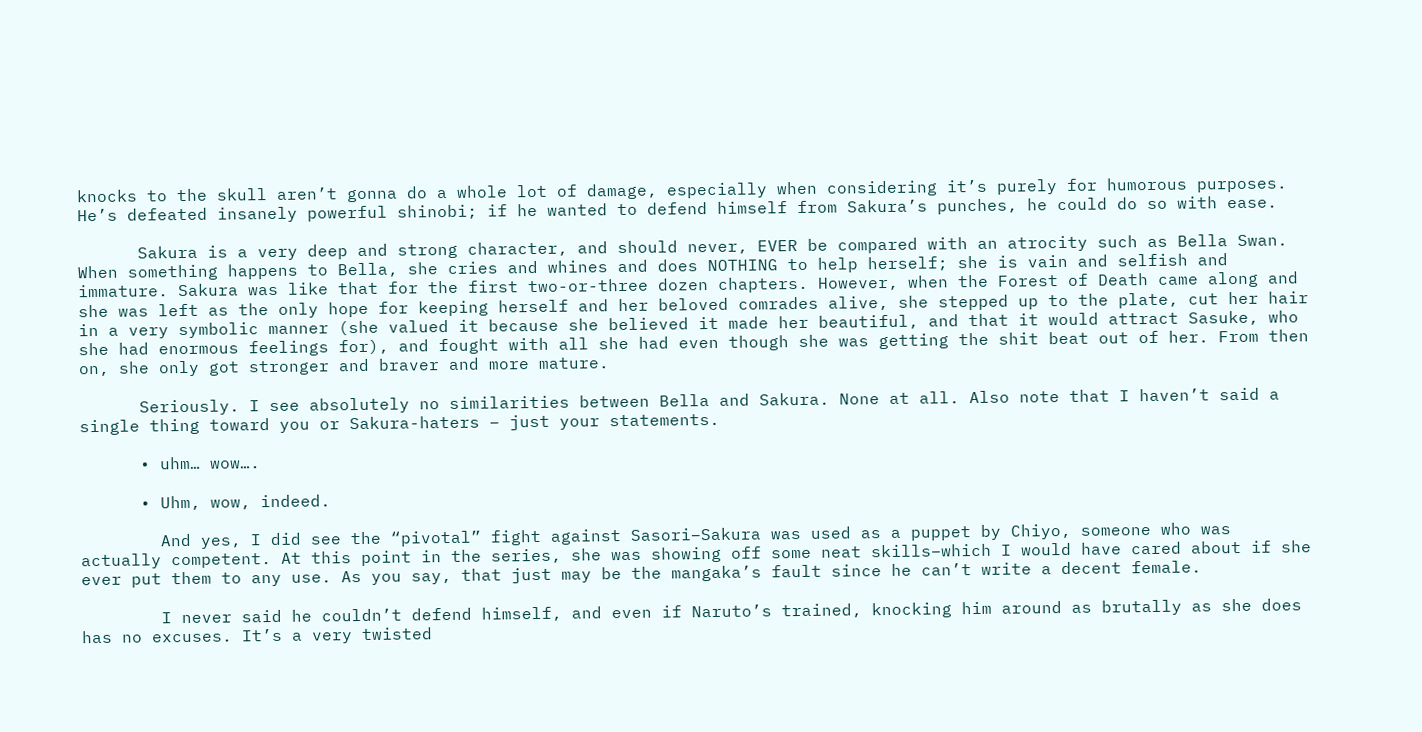knocks to the skull aren’t gonna do a whole lot of damage, especially when considering it’s purely for humorous purposes. He’s defeated insanely powerful shinobi; if he wanted to defend himself from Sakura’s punches, he could do so with ease.

      Sakura is a very deep and strong character, and should never, EVER be compared with an atrocity such as Bella Swan. When something happens to Bella, she cries and whines and does NOTHING to help herself; she is vain and selfish and immature. Sakura was like that for the first two-or-three dozen chapters. However, when the Forest of Death came along and she was left as the only hope for keeping herself and her beloved comrades alive, she stepped up to the plate, cut her hair in a very symbolic manner (she valued it because she believed it made her beautiful, and that it would attract Sasuke, who she had enormous feelings for), and fought with all she had even though she was getting the shit beat out of her. From then on, she only got stronger and braver and more mature.

      Seriously. I see absolutely no similarities between Bella and Sakura. None at all. Also note that I haven’t said a single thing toward you or Sakura-haters – just your statements.

      • uhm… wow….

      • Uhm, wow, indeed.

        And yes, I did see the “pivotal” fight against Sasori–Sakura was used as a puppet by Chiyo, someone who was actually competent. At this point in the series, she was showing off some neat skills–which I would have cared about if she ever put them to any use. As you say, that just may be the mangaka’s fault since he can’t write a decent female.

        I never said he couldn’t defend himself, and even if Naruto’s trained, knocking him around as brutally as she does has no excuses. It’s a very twisted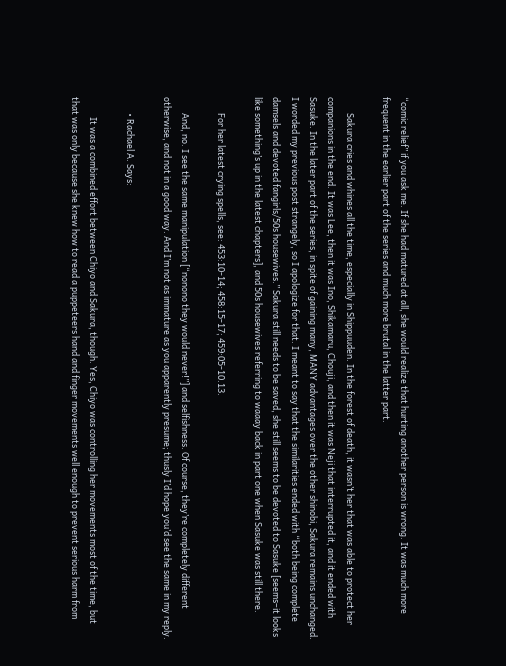“comic relief” if you ask me. If she had matured at all, she would realize that hurting another person is wrong. It was much more frequent in the earlier part of the series and much more brutal in the latter part.

        Sakura cries and whines all the time, especially in Shippuuden. In the forest of death, it wasn’t her that was able to protect her companions in the end. It was Lee, then it was Ino, Shikamaru, Chouji, and then it was Neji that interrupted it, and it ended with Sasuke. In the later part of the series, in spite of gaining many, MANY advantages over the other shinobi, Sakura remains unchanged. I worded my previous post strangely, so I apologize for that. I meant to say that the similarities ended with “both being complete damsels and devoted fangirls/50s housewives.” Sakura still needs to be saved, she still seems to be devoted to Sasuke [seems–it looks like something’s up in the latest chapters], and 50s housewives referring to waaay back in part one when Sasuke was still there.

        For her latest crying spells, see: 453:10-14; 458:15-17; 459:05-10.13.

        And, no. I see the same manipulation [“nonono they would never!”] and selfishness. Of course, they’re completely different otherwise, and not in a good way. And I’m not as immature as you apparently presume; thusly I’d hope you’d see the same in my reply.

        • Rachael A. Says:

          It was a combined effort between Chiyo and Sakura, though. Yes, Chiyo was controlling her movements most of the time, but that was only because she knew how to read a puppeteers hand and finger movements well enough to prevent serious harm from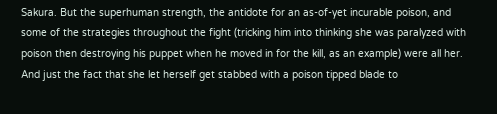Sakura. But the superhuman strength, the antidote for an as-of-yet incurable poison, and some of the strategies throughout the fight (tricking him into thinking she was paralyzed with poison then destroying his puppet when he moved in for the kill, as an example) were all her. And just the fact that she let herself get stabbed with a poison tipped blade to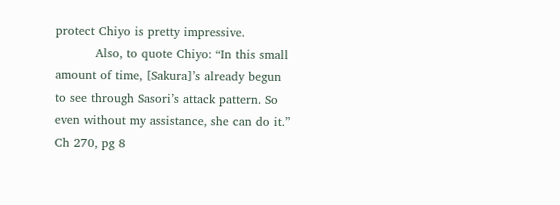protect Chiyo is pretty impressive.
          Also, to quote Chiyo: “In this small amount of time, [Sakura]’s already begun to see through Sasori’s attack pattern. So even without my assistance, she can do it.” Ch 270, pg 8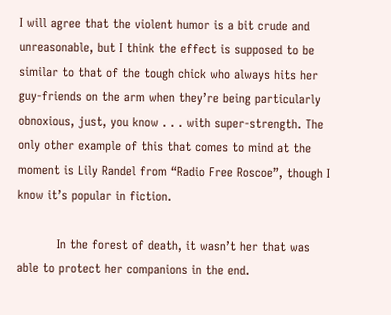I will agree that the violent humor is a bit crude and unreasonable, but I think the effect is supposed to be similar to that of the tough chick who always hits her guy-friends on the arm when they’re being particularly obnoxious, just, you know . . . with super-strength. The only other example of this that comes to mind at the moment is Lily Randel from “Radio Free Roscoe”, though I know it’s popular in fiction.

          In the forest of death, it wasn’t her that was able to protect her companions in the end.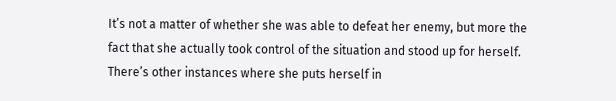It’s not a matter of whether she was able to defeat her enemy, but more the fact that she actually took control of the situation and stood up for herself. There’s other instances where she puts herself in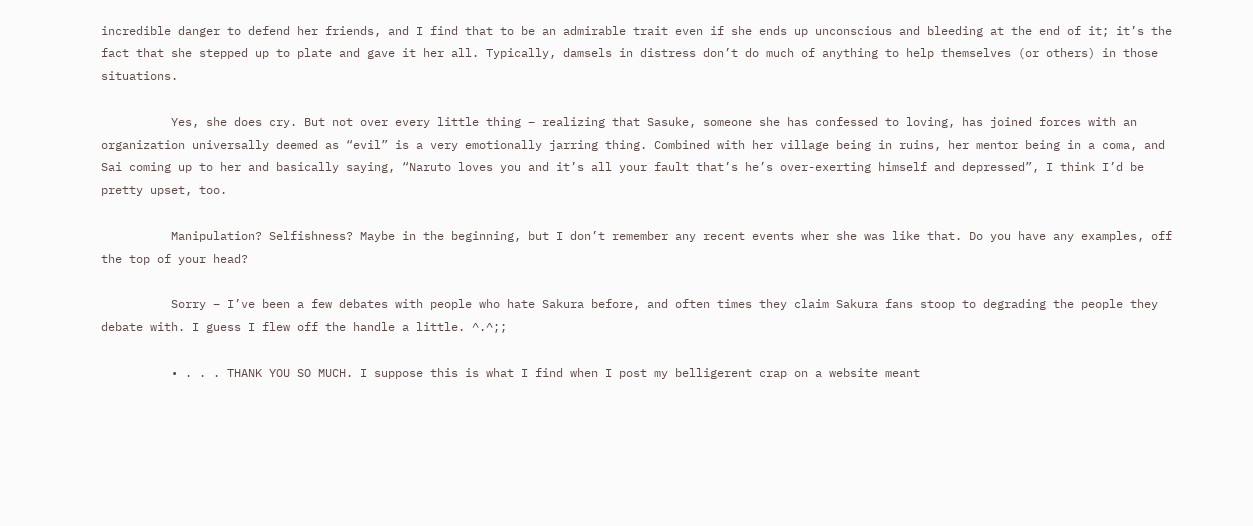incredible danger to defend her friends, and I find that to be an admirable trait even if she ends up unconscious and bleeding at the end of it; it’s the fact that she stepped up to plate and gave it her all. Typically, damsels in distress don’t do much of anything to help themselves (or others) in those situations.

          Yes, she does cry. But not over every little thing – realizing that Sasuke, someone she has confessed to loving, has joined forces with an organization universally deemed as “evil” is a very emotionally jarring thing. Combined with her village being in ruins, her mentor being in a coma, and Sai coming up to her and basically saying, “Naruto loves you and it’s all your fault that’s he’s over-exerting himself and depressed”, I think I’d be pretty upset, too.

          Manipulation? Selfishness? Maybe in the beginning, but I don’t remember any recent events wher she was like that. Do you have any examples, off the top of your head?

          Sorry – I’ve been a few debates with people who hate Sakura before, and often times they claim Sakura fans stoop to degrading the people they debate with. I guess I flew off the handle a little. ^.^;;

          • . . . THANK YOU SO MUCH. I suppose this is what I find when I post my belligerent crap on a website meant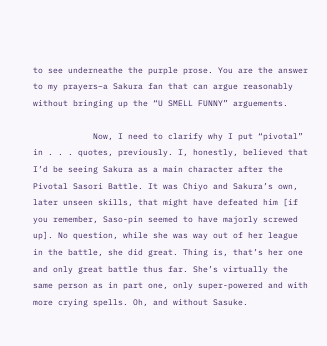to see underneathe the purple prose. You are the answer to my prayers–a Sakura fan that can argue reasonably without bringing up the “U SMELL FUNNY” arguements.

            Now, I need to clarify why I put “pivotal” in . . . quotes, previously. I, honestly, believed that I’d be seeing Sakura as a main character after the Pivotal Sasori Battle. It was Chiyo and Sakura’s own, later unseen skills, that might have defeated him [if you remember, Saso-pin seemed to have majorly screwed up]. No question, while she was way out of her league in the battle, she did great. Thing is, that’s her one and only great battle thus far. She’s virtually the same person as in part one, only super-powered and with more crying spells. Oh, and without Sasuke.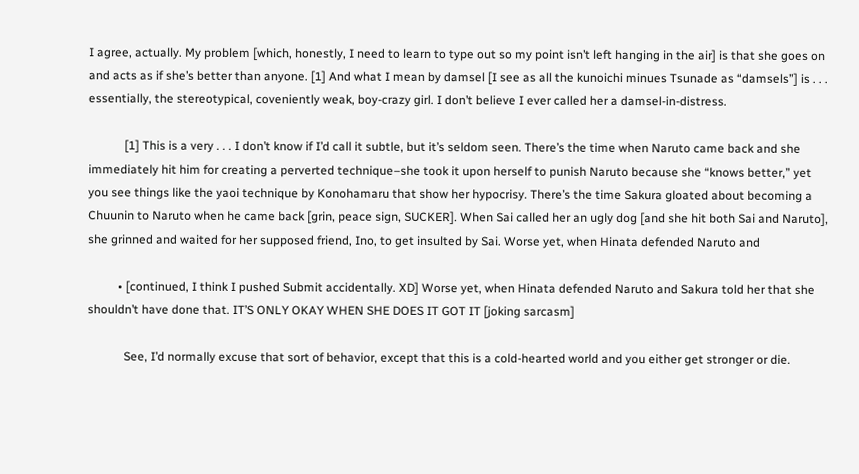I agree, actually. My problem [which, honestly, I need to learn to type out so my point isn’t left hanging in the air] is that she goes on and acts as if she’s better than anyone. [1] And what I mean by damsel [I see as all the kunoichi minues Tsunade as “damsels”] is . . . essentially, the stereotypical, coveniently weak, boy-crazy girl. I don’t believe I ever called her a damsel-in-distress.

            [1] This is a very . . . I don’t know if I’d call it subtle, but it’s seldom seen. There’s the time when Naruto came back and she immediately hit him for creating a perverted technique–she took it upon herself to punish Naruto because she “knows better,” yet you see things like the yaoi technique by Konohamaru that show her hypocrisy. There’s the time Sakura gloated about becoming a Chuunin to Naruto when he came back [grin, peace sign, SUCKER]. When Sai called her an ugly dog [and she hit both Sai and Naruto], she grinned and waited for her supposed friend, Ino, to get insulted by Sai. Worse yet, when Hinata defended Naruto and

          • [continued, I think I pushed Submit accidentally. XD] Worse yet, when Hinata defended Naruto and Sakura told her that she shouldn’t have done that. IT’S ONLY OKAY WHEN SHE DOES IT GOT IT [joking sarcasm]

            See, I’d normally excuse that sort of behavior, except that this is a cold-hearted world and you either get stronger or die.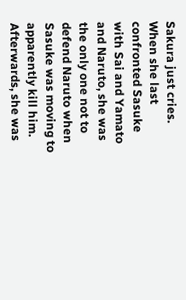Sakura just cries. When she last confronted Sasuke with Sai and Yamato and Naruto, she was the only one not to defend Naruto when Sasuke was moving to apparently kill him. Afterwards, she was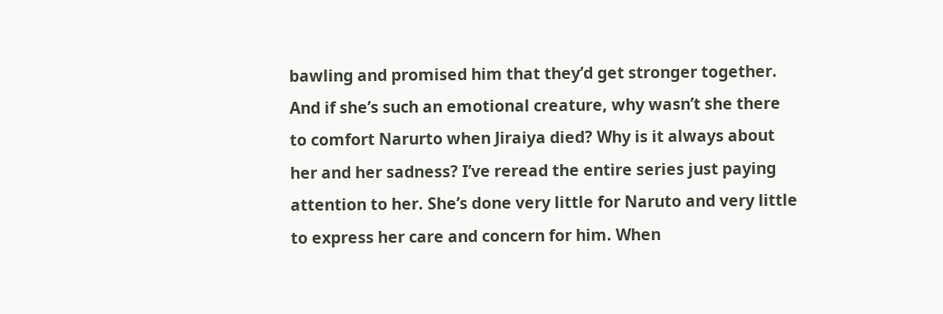bawling and promised him that they’d get stronger together. And if she’s such an emotional creature, why wasn’t she there to comfort Narurto when Jiraiya died? Why is it always about her and her sadness? I’ve reread the entire series just paying attention to her. She’s done very little for Naruto and very little to express her care and concern for him. When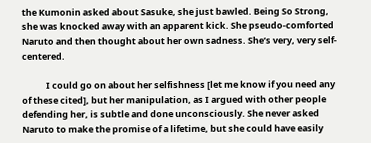the Kumonin asked about Sasuke, she just bawled. Being So Strong, she was knocked away with an apparent kick. She pseudo-comforted Naruto and then thought about her own sadness. She’s very, very self-centered.

            I could go on about her selfishness [let me know if you need any of these cited], but her manipulation, as I argued with other people defending her, is subtle and done unconsciously. She never asked Naruto to make the promise of a lifetime, but she could have easily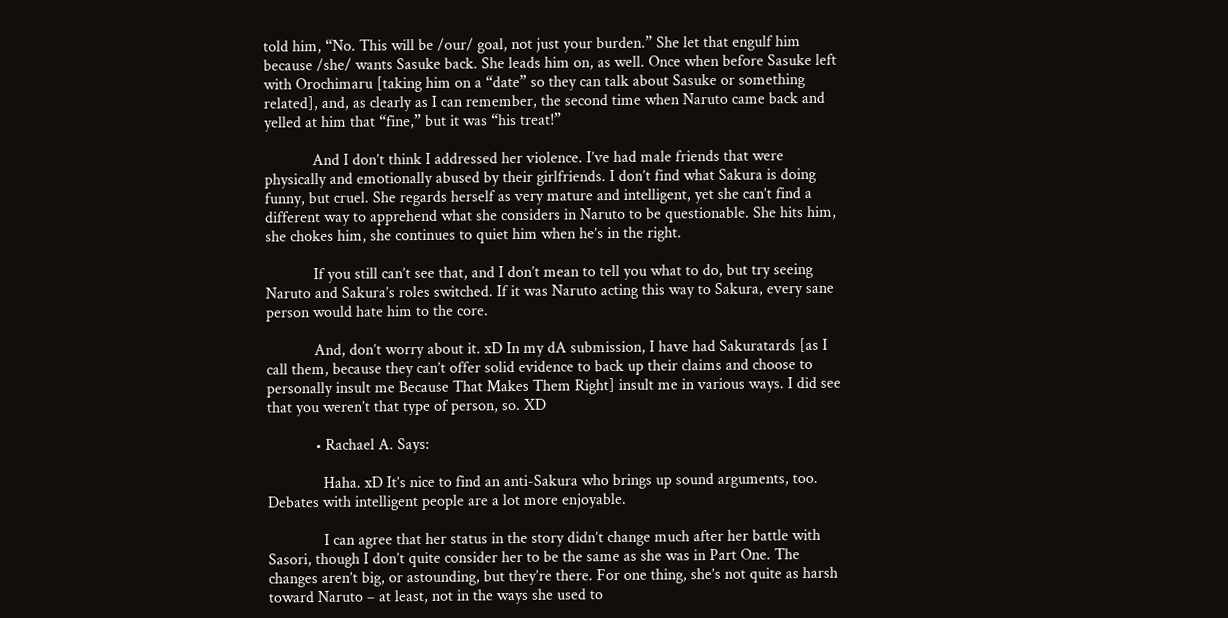told him, “No. This will be /our/ goal, not just your burden.” She let that engulf him because /she/ wants Sasuke back. She leads him on, as well. Once when before Sasuke left with Orochimaru [taking him on a “date” so they can talk about Sasuke or something related], and, as clearly as I can remember, the second time when Naruto came back and yelled at him that “fine,” but it was “his treat!”

            And I don’t think I addressed her violence. I’ve had male friends that were physically and emotionally abused by their girlfriends. I don’t find what Sakura is doing funny, but cruel. She regards herself as very mature and intelligent, yet she can’t find a different way to apprehend what she considers in Naruto to be questionable. She hits him, she chokes him, she continues to quiet him when he’s in the right.

            If you still can’t see that, and I don’t mean to tell you what to do, but try seeing Naruto and Sakura’s roles switched. If it was Naruto acting this way to Sakura, every sane person would hate him to the core.

            And, don’t worry about it. xD In my dA submission, I have had Sakuratards [as I call them, because they can’t offer solid evidence to back up their claims and choose to personally insult me Because That Makes Them Right] insult me in various ways. I did see that you weren’t that type of person, so. XD

            • Rachael A. Says:

              Haha. xD It’s nice to find an anti-Sakura who brings up sound arguments, too. Debates with intelligent people are a lot more enjoyable.

              I can agree that her status in the story didn’t change much after her battle with Sasori, though I don’t quite consider her to be the same as she was in Part One. The changes aren’t big, or astounding, but they’re there. For one thing, she’s not quite as harsh toward Naruto – at least, not in the ways she used to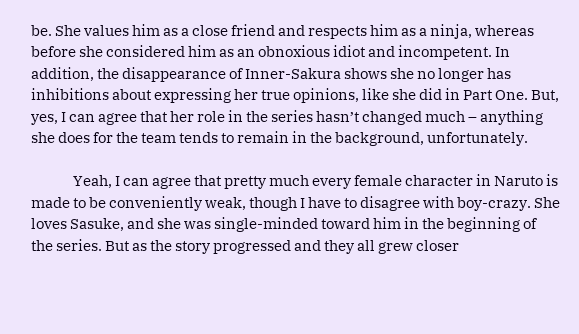be. She values him as a close friend and respects him as a ninja, whereas before she considered him as an obnoxious idiot and incompetent. In addition, the disappearance of Inner-Sakura shows she no longer has inhibitions about expressing her true opinions, like she did in Part One. But, yes, I can agree that her role in the series hasn’t changed much – anything she does for the team tends to remain in the background, unfortunately.

              Yeah, I can agree that pretty much every female character in Naruto is made to be conveniently weak, though I have to disagree with boy-crazy. She loves Sasuke, and she was single-minded toward him in the beginning of the series. But as the story progressed and they all grew closer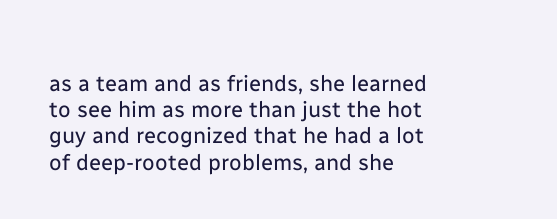as a team and as friends, she learned to see him as more than just the hot guy and recognized that he had a lot of deep-rooted problems, and she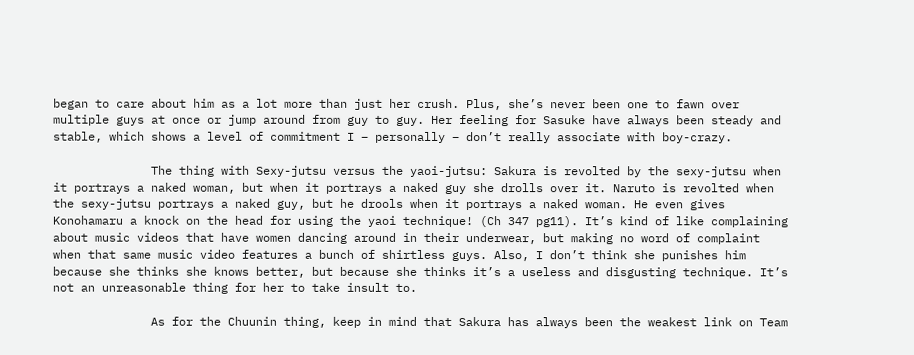began to care about him as a lot more than just her crush. Plus, she’s never been one to fawn over multiple guys at once or jump around from guy to guy. Her feeling for Sasuke have always been steady and stable, which shows a level of commitment I – personally – don’t really associate with boy-crazy.

              The thing with Sexy-jutsu versus the yaoi-jutsu: Sakura is revolted by the sexy-jutsu when it portrays a naked woman, but when it portrays a naked guy she drolls over it. Naruto is revolted when the sexy-jutsu portrays a naked guy, but he drools when it portrays a naked woman. He even gives Konohamaru a knock on the head for using the yaoi technique! (Ch 347 pg11). It’s kind of like complaining about music videos that have women dancing around in their underwear, but making no word of complaint when that same music video features a bunch of shirtless guys. Also, I don’t think she punishes him because she thinks she knows better, but because she thinks it’s a useless and disgusting technique. It’s not an unreasonable thing for her to take insult to.

              As for the Chuunin thing, keep in mind that Sakura has always been the weakest link on Team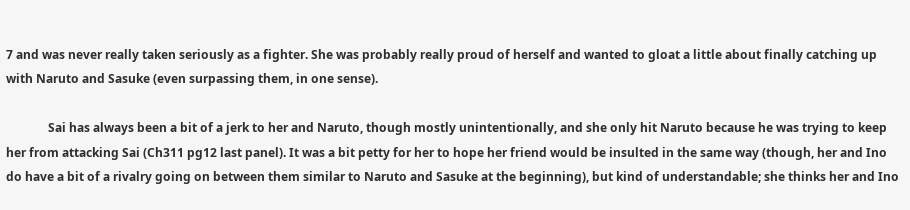7 and was never really taken seriously as a fighter. She was probably really proud of herself and wanted to gloat a little about finally catching up with Naruto and Sasuke (even surpassing them, in one sense).

              Sai has always been a bit of a jerk to her and Naruto, though mostly unintentionally, and she only hit Naruto because he was trying to keep her from attacking Sai (Ch311 pg12 last panel). It was a bit petty for her to hope her friend would be insulted in the same way (though, her and Ino do have a bit of a rivalry going on between them similar to Naruto and Sasuke at the beginning), but kind of understandable; she thinks her and Ino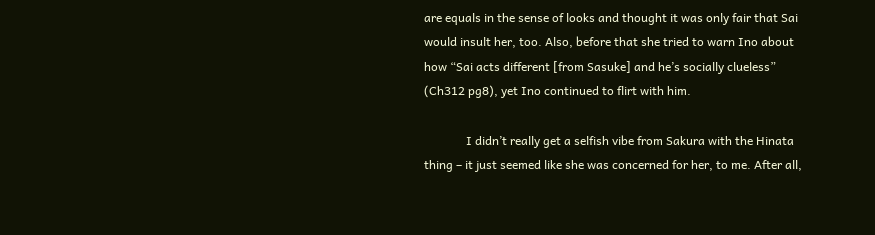are equals in the sense of looks and thought it was only fair that Sai would insult her, too. Also, before that she tried to warn Ino about how “Sai acts different [from Sasuke] and he’s socially clueless” (Ch312 pg8), yet Ino continued to flirt with him.

              I didn’t really get a selfish vibe from Sakura with the Hinata thing – it just seemed like she was concerned for her, to me. After all,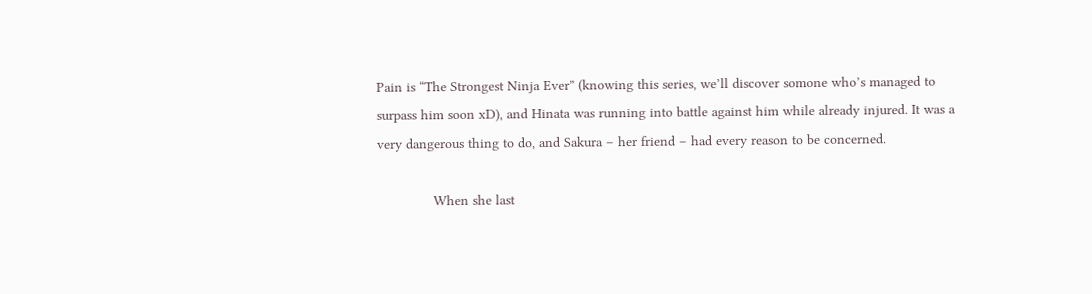Pain is “The Strongest Ninja Ever” (knowing this series, we’ll discover somone who’s managed to surpass him soon xD), and Hinata was running into battle against him while already injured. It was a very dangerous thing to do, and Sakura – her friend – had every reason to be concerned.

              When she last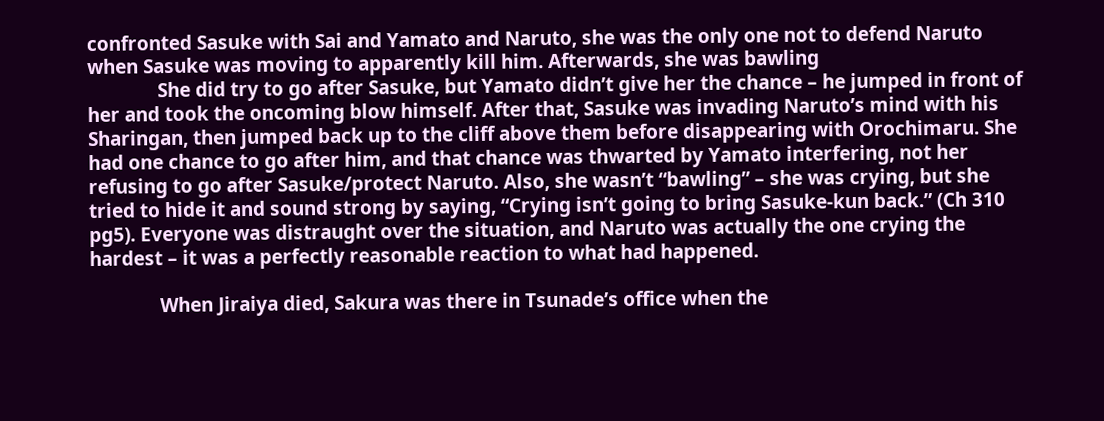confronted Sasuke with Sai and Yamato and Naruto, she was the only one not to defend Naruto when Sasuke was moving to apparently kill him. Afterwards, she was bawling
              She did try to go after Sasuke, but Yamato didn’t give her the chance – he jumped in front of her and took the oncoming blow himself. After that, Sasuke was invading Naruto’s mind with his Sharingan, then jumped back up to the cliff above them before disappearing with Orochimaru. She had one chance to go after him, and that chance was thwarted by Yamato interfering, not her refusing to go after Sasuke/protect Naruto. Also, she wasn’t “bawling” – she was crying, but she tried to hide it and sound strong by saying, “Crying isn’t going to bring Sasuke-kun back.” (Ch 310 pg5). Everyone was distraught over the situation, and Naruto was actually the one crying the hardest – it was a perfectly reasonable reaction to what had happened.

              When Jiraiya died, Sakura was there in Tsunade’s office when the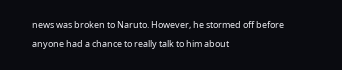news was broken to Naruto. However, he stormed off before anyone had a chance to really talk to him about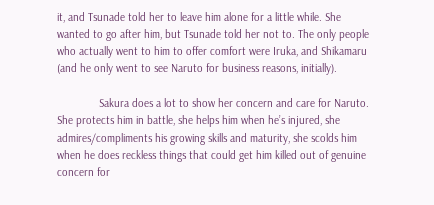it, and Tsunade told her to leave him alone for a little while. She wanted to go after him, but Tsunade told her not to. The only people who actually went to him to offer comfort were Iruka, and Shikamaru (and he only went to see Naruto for business reasons, initially).

              Sakura does a lot to show her concern and care for Naruto. She protects him in battle, she helps him when he’s injured, she admires/compliments his growing skills and maturity, she scolds him when he does reckless things that could get him killed out of genuine concern for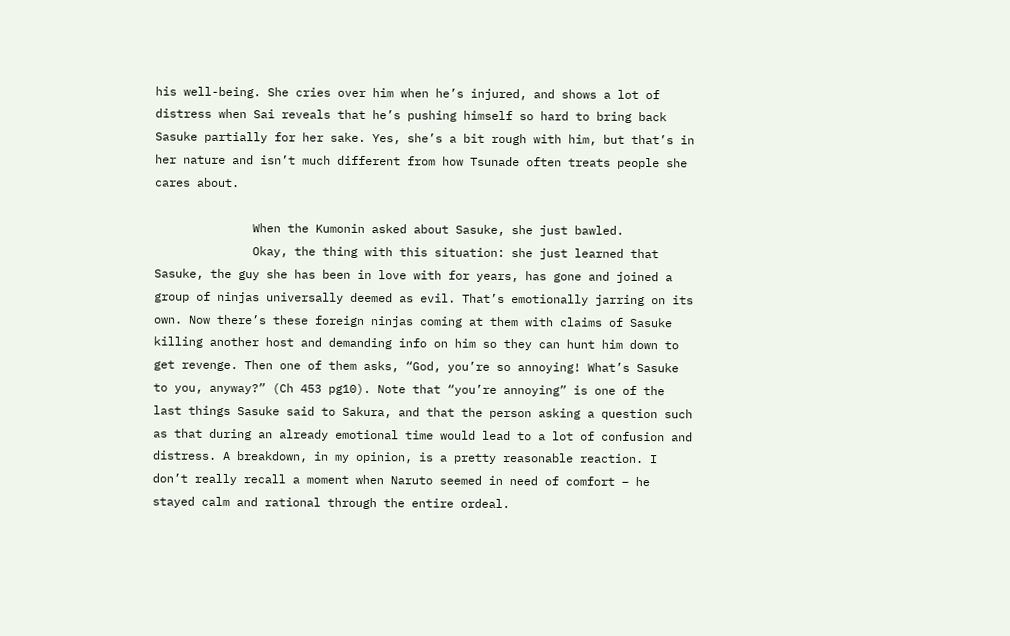his well-being. She cries over him when he’s injured, and shows a lot of distress when Sai reveals that he’s pushing himself so hard to bring back Sasuke partially for her sake. Yes, she’s a bit rough with him, but that’s in her nature and isn’t much different from how Tsunade often treats people she cares about.

              When the Kumonin asked about Sasuke, she just bawled.
              Okay, the thing with this situation: she just learned that Sasuke, the guy she has been in love with for years, has gone and joined a group of ninjas universally deemed as evil. That’s emotionally jarring on its own. Now there’s these foreign ninjas coming at them with claims of Sasuke killing another host and demanding info on him so they can hunt him down to get revenge. Then one of them asks, “God, you’re so annoying! What’s Sasuke to you, anyway?” (Ch 453 pg10). Note that “you’re annoying” is one of the last things Sasuke said to Sakura, and that the person asking a question such as that during an already emotional time would lead to a lot of confusion and distress. A breakdown, in my opinion, is a pretty reasonable reaction. I don’t really recall a moment when Naruto seemed in need of comfort – he stayed calm and rational through the entire ordeal.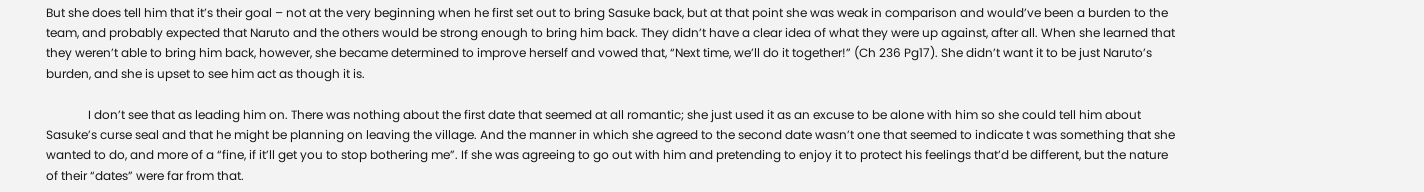But she does tell him that it’s their goal – not at the very beginning when he first set out to bring Sasuke back, but at that point she was weak in comparison and would’ve been a burden to the team, and probably expected that Naruto and the others would be strong enough to bring him back. They didn’t have a clear idea of what they were up against, after all. When she learned that they weren’t able to bring him back, however, she became determined to improve herself and vowed that, “Next time, we’ll do it together!” (Ch 236 Pg17). She didn’t want it to be just Naruto’s burden, and she is upset to see him act as though it is.

              I don’t see that as leading him on. There was nothing about the first date that seemed at all romantic; she just used it as an excuse to be alone with him so she could tell him about Sasuke’s curse seal and that he might be planning on leaving the village. And the manner in which she agreed to the second date wasn’t one that seemed to indicate t was something that she wanted to do, and more of a “fine, if it’ll get you to stop bothering me”. If she was agreeing to go out with him and pretending to enjoy it to protect his feelings that’d be different, but the nature of their “dates” were far from that.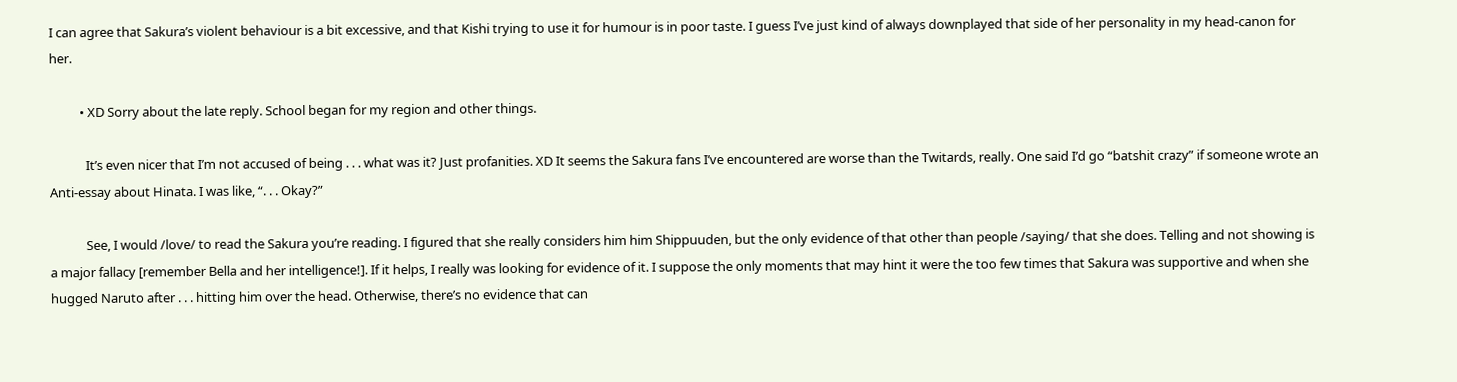I can agree that Sakura’s violent behaviour is a bit excessive, and that Kishi trying to use it for humour is in poor taste. I guess I’ve just kind of always downplayed that side of her personality in my head-canon for her.

          • XD Sorry about the late reply. School began for my region and other things.

            It’s even nicer that I’m not accused of being . . . what was it? Just profanities. XD It seems the Sakura fans I’ve encountered are worse than the Twitards, really. One said I’d go “batshit crazy” if someone wrote an Anti-essay about Hinata. I was like, “. . . Okay?”

            See, I would /love/ to read the Sakura you’re reading. I figured that she really considers him him Shippuuden, but the only evidence of that other than people /saying/ that she does. Telling and not showing is a major fallacy [remember Bella and her intelligence!]. If it helps, I really was looking for evidence of it. I suppose the only moments that may hint it were the too few times that Sakura was supportive and when she hugged Naruto after . . . hitting him over the head. Otherwise, there’s no evidence that can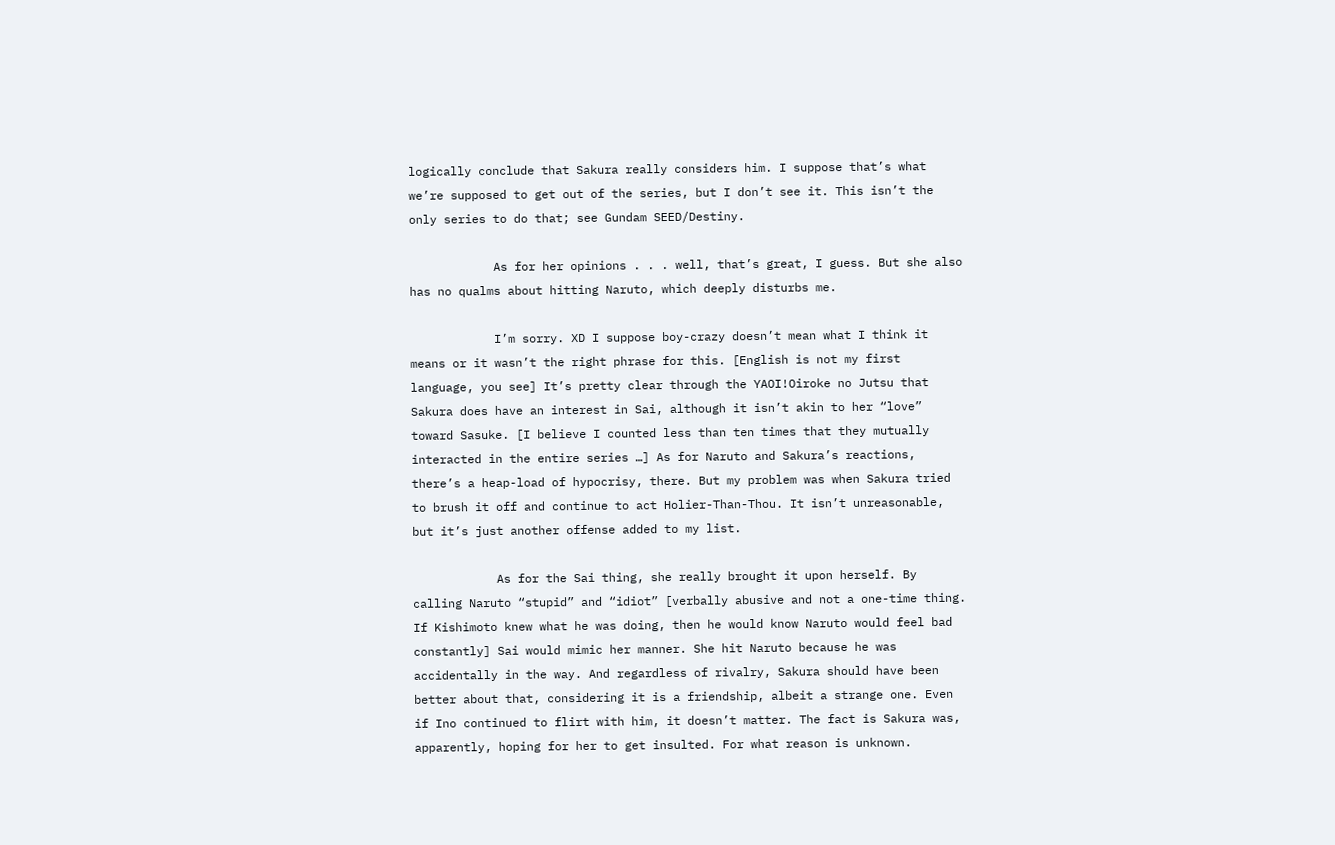logically conclude that Sakura really considers him. I suppose that’s what we’re supposed to get out of the series, but I don’t see it. This isn’t the only series to do that; see Gundam SEED/Destiny.

            As for her opinions . . . well, that’s great, I guess. But she also has no qualms about hitting Naruto, which deeply disturbs me.

            I’m sorry. XD I suppose boy-crazy doesn’t mean what I think it means or it wasn’t the right phrase for this. [English is not my first language, you see] It’s pretty clear through the YAOI!Oiroke no Jutsu that Sakura does have an interest in Sai, although it isn’t akin to her “love” toward Sasuke. [I believe I counted less than ten times that they mutually interacted in the entire series …] As for Naruto and Sakura’s reactions, there’s a heap-load of hypocrisy, there. But my problem was when Sakura tried to brush it off and continue to act Holier-Than-Thou. It isn’t unreasonable, but it’s just another offense added to my list.

            As for the Sai thing, she really brought it upon herself. By calling Naruto “stupid” and “idiot” [verbally abusive and not a one-time thing. If Kishimoto knew what he was doing, then he would know Naruto would feel bad constantly] Sai would mimic her manner. She hit Naruto because he was accidentally in the way. And regardless of rivalry, Sakura should have been better about that, considering it is a friendship, albeit a strange one. Even if Ino continued to flirt with him, it doesn’t matter. The fact is Sakura was, apparently, hoping for her to get insulted. For what reason is unknown.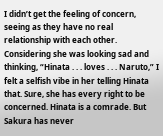I didn’t get the feeling of concern, seeing as they have no real relationship with each other. Considering she was looking sad and thinking, “Hinata . . . loves . . . Naruto,” I felt a selfish vibe in her telling Hinata that. Sure, she has every right to be concerned. Hinata is a comrade. But Sakura has never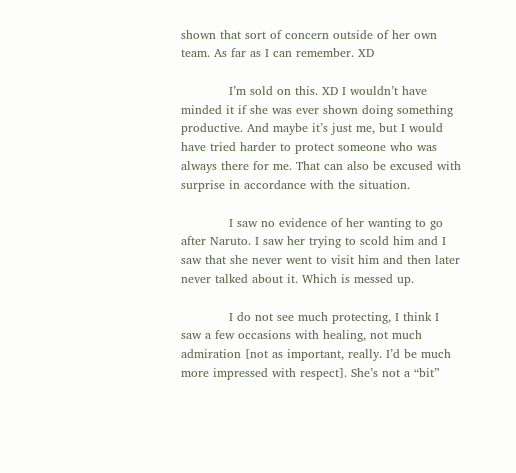shown that sort of concern outside of her own team. As far as I can remember. XD

            I’m sold on this. XD I wouldn’t have minded it if she was ever shown doing something productive. And maybe it’s just me, but I would have tried harder to protect someone who was always there for me. That can also be excused with surprise in accordance with the situation.

            I saw no evidence of her wanting to go after Naruto. I saw her trying to scold him and I saw that she never went to visit him and then later never talked about it. Which is messed up.

            I do not see much protecting, I think I saw a few occasions with healing, not much admiration [not as important, really. I’d be much more impressed with respect]. She’s not a “bit”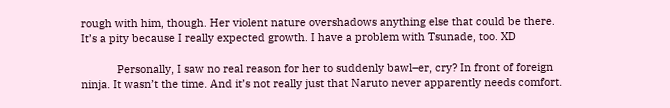rough with him, though. Her violent nature overshadows anything else that could be there. It’s a pity because I really expected growth. I have a problem with Tsunade, too. XD

            Personally, I saw no real reason for her to suddenly bawl–er, cry? In front of foreign ninja. It wasn’t the time. And it’s not really just that Naruto never apparently needs comfort.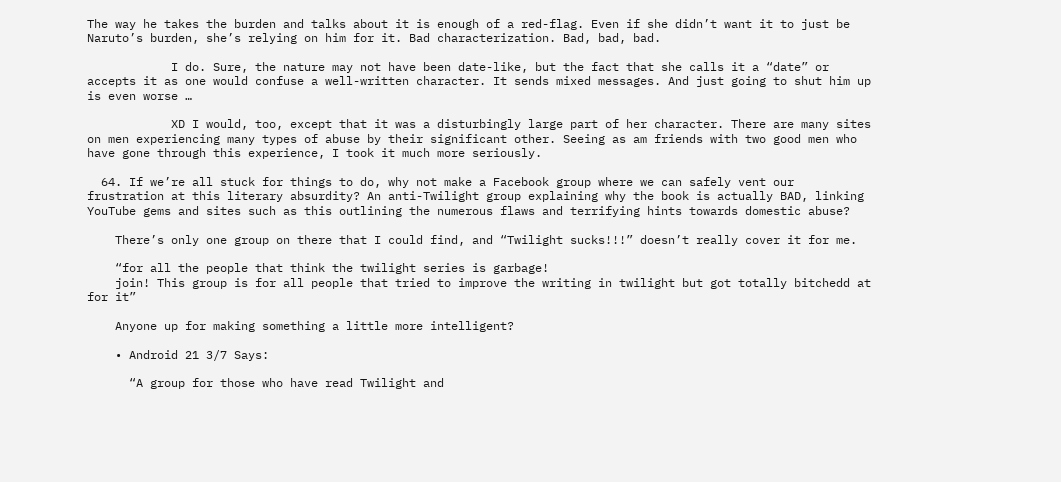The way he takes the burden and talks about it is enough of a red-flag. Even if she didn’t want it to just be Naruto’s burden, she’s relying on him for it. Bad characterization. Bad, bad, bad.

            I do. Sure, the nature may not have been date-like, but the fact that she calls it a “date” or accepts it as one would confuse a well-written character. It sends mixed messages. And just going to shut him up is even worse …

            XD I would, too, except that it was a disturbingly large part of her character. There are many sites on men experiencing many types of abuse by their significant other. Seeing as am friends with two good men who have gone through this experience, I took it much more seriously.

  64. If we’re all stuck for things to do, why not make a Facebook group where we can safely vent our frustration at this literary absurdity? An anti-Twilight group explaining why the book is actually BAD, linking YouTube gems and sites such as this outlining the numerous flaws and terrifying hints towards domestic abuse?

    There’s only one group on there that I could find, and “Twilight sucks!!!” doesn’t really cover it for me.

    “for all the people that think the twilight series is garbage!
    join! This group is for all people that tried to improve the writing in twilight but got totally bitchedd at for it”

    Anyone up for making something a little more intelligent?

    • Android 21 3/7 Says:

      “A group for those who have read Twilight and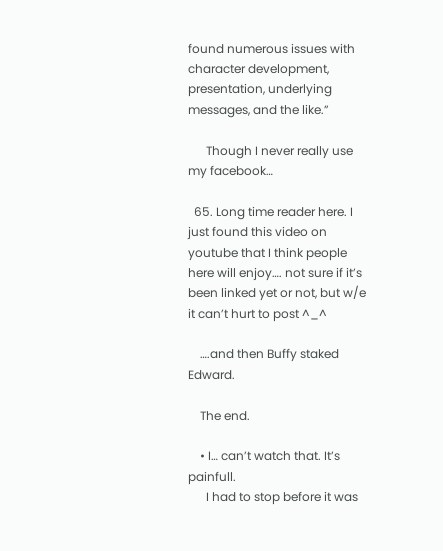found numerous issues with character development, presentation, underlying messages, and the like.”

      Though I never really use my facebook…

  65. Long time reader here. I just found this video on youtube that I think people here will enjoy…. not sure if it’s been linked yet or not, but w/e it can’t hurt to post ^_^

    ….and then Buffy staked Edward.

    The end.

    • I… can’t watch that. It’s painfull.
      I had to stop before it was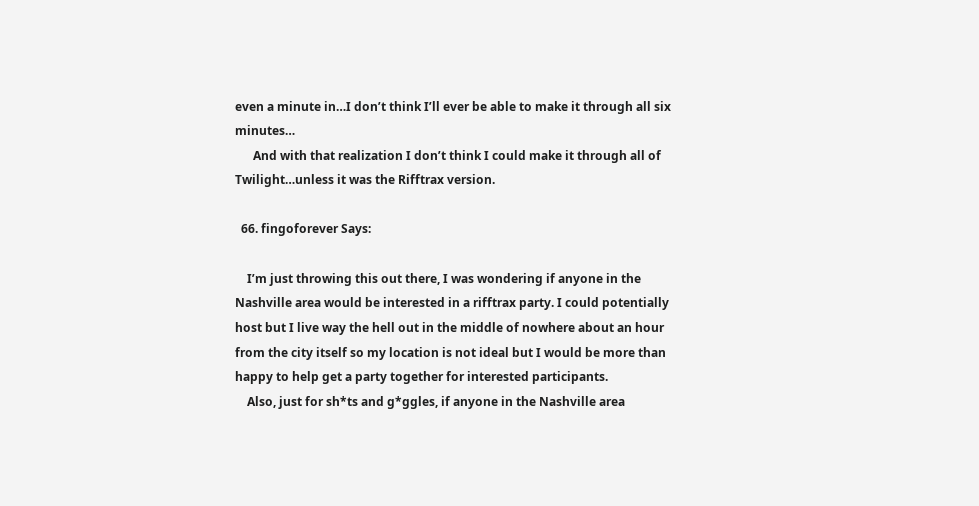even a minute in…I don’t think I’ll ever be able to make it through all six minutes…
      And with that realization I don’t think I could make it through all of Twilight…unless it was the Rifftrax version.

  66. fingoforever Says:

    I’m just throwing this out there, I was wondering if anyone in the Nashville area would be interested in a rifftrax party. I could potentially host but I live way the hell out in the middle of nowhere about an hour from the city itself so my location is not ideal but I would be more than happy to help get a party together for interested participants.
    Also, just for sh*ts and g*ggles, if anyone in the Nashville area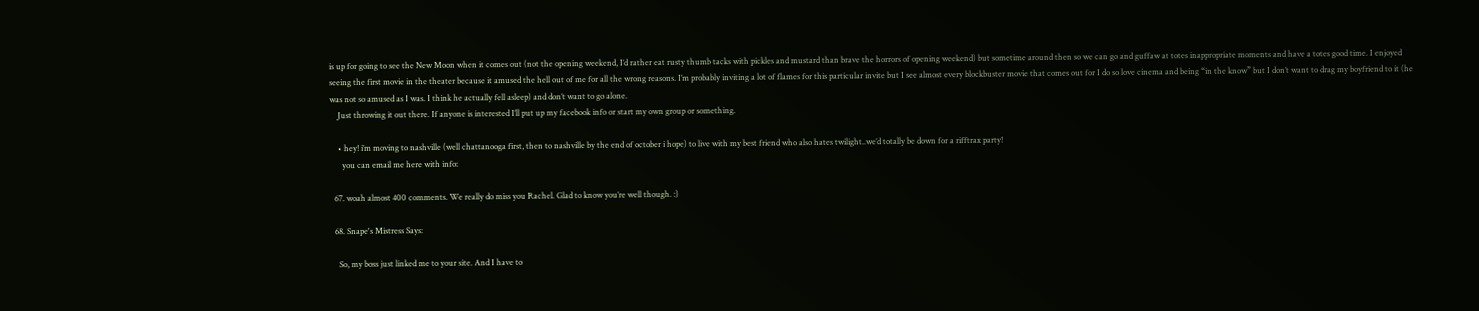is up for going to see the New Moon when it comes out (not the opening weekend, I’d rather eat rusty thumb tacks with pickles and mustard than brave the horrors of opening weekend) but sometime around then so we can go and guffaw at totes inappropriate moments and have a totes good time. I enjoyed seeing the first movie in the theater because it amused the hell out of me for all the wrong reasons. I’m probably inviting a lot of flames for this particular invite but I see almost every blockbuster movie that comes out for I do so love cinema and being “in the know” but I don’t want to drag my boyfriend to it (he was not so amused as I was. I think he actually fell asleep) and don’t want to go alone.
    Just throwing it out there. If anyone is interested I’ll put up my facebook info or start my own group or something.

    • hey! i’m moving to nashville (well chattanooga first, then to nashville by the end of october i hope) to live with my best friend who also hates twilight..we’d totally be down for a rifftrax party!
      you can email me here with info:

  67. woah almost 400 comments. We really do miss you Rachel. Glad to know you’re well though. :)

  68. Snape's Mistress Says:

    So, my boss just linked me to your site. And I have to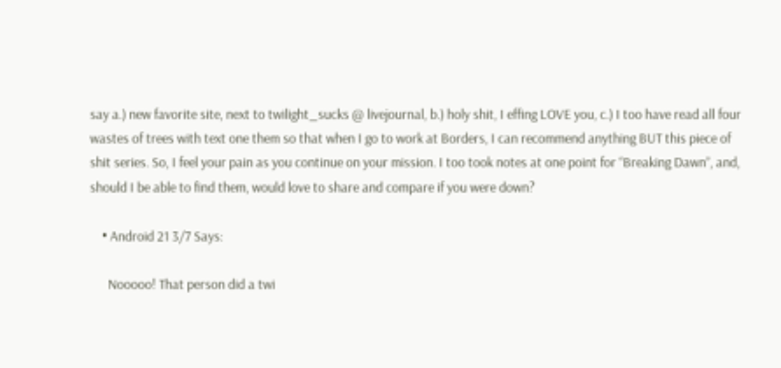say a.) new favorite site, next to twilight_sucks @ livejournal, b.) holy shit, I effing LOVE you, c.) I too have read all four wastes of trees with text one them so that when I go to work at Borders, I can recommend anything BUT this piece of shit series. So, I feel your pain as you continue on your mission. I too took notes at one point for “Breaking Dawn”, and, should I be able to find them, would love to share and compare if you were down?

    • Android 21 3/7 Says:

      Nooooo! That person did a twi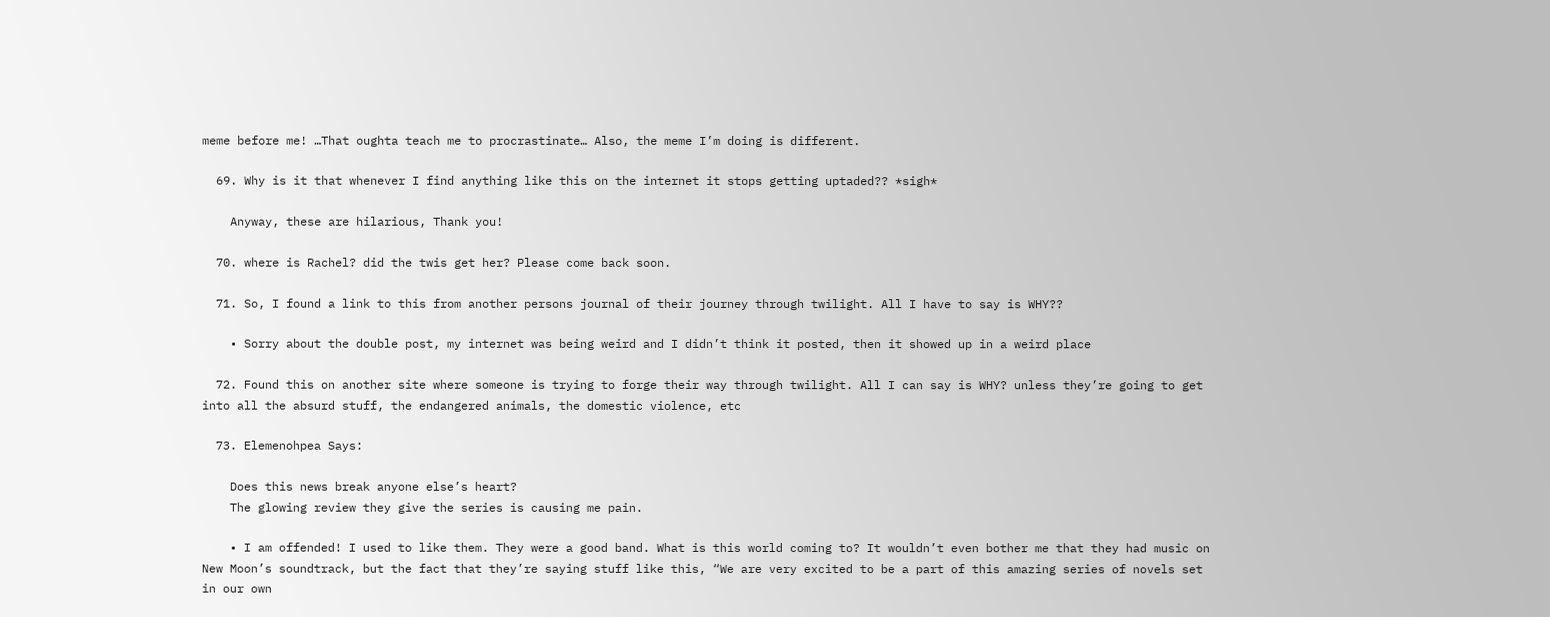meme before me! …That oughta teach me to procrastinate… Also, the meme I’m doing is different.

  69. Why is it that whenever I find anything like this on the internet it stops getting uptaded?? *sigh*

    Anyway, these are hilarious, Thank you!

  70. where is Rachel? did the twis get her? Please come back soon.

  71. So, I found a link to this from another persons journal of their journey through twilight. All I have to say is WHY??

    • Sorry about the double post, my internet was being weird and I didn’t think it posted, then it showed up in a weird place

  72. Found this on another site where someone is trying to forge their way through twilight. All I can say is WHY? unless they’re going to get into all the absurd stuff, the endangered animals, the domestic violence, etc

  73. Elemenohpea Says:

    Does this news break anyone else’s heart?
    The glowing review they give the series is causing me pain.

    • I am offended! I used to like them. They were a good band. What is this world coming to? It wouldn’t even bother me that they had music on New Moon’s soundtrack, but the fact that they’re saying stuff like this, “We are very excited to be a part of this amazing series of novels set in our own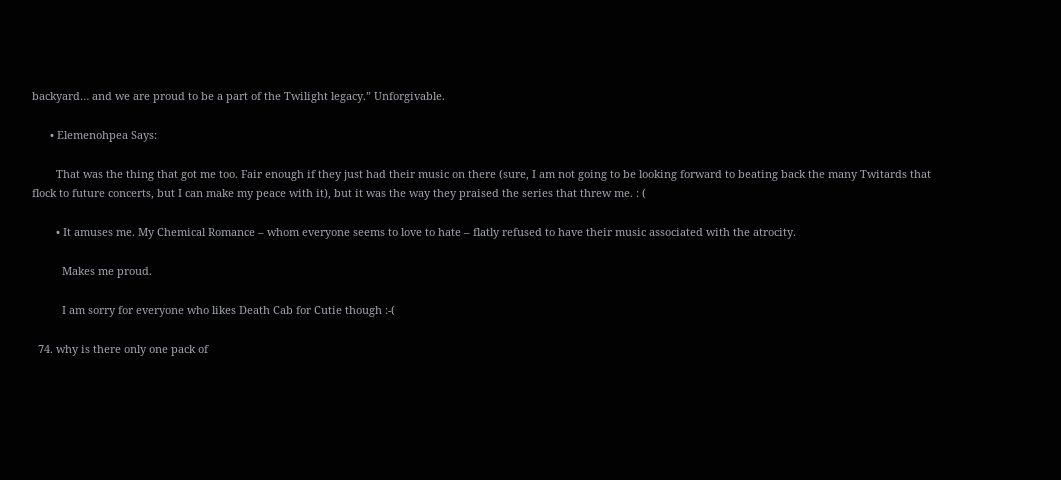backyard… and we are proud to be a part of the Twilight legacy.” Unforgivable.

      • Elemenohpea Says:

        That was the thing that got me too. Fair enough if they just had their music on there (sure, I am not going to be looking forward to beating back the many Twitards that flock to future concerts, but I can make my peace with it), but it was the way they praised the series that threw me. : (

        • It amuses me. My Chemical Romance – whom everyone seems to love to hate – flatly refused to have their music associated with the atrocity.

          Makes me proud.

          I am sorry for everyone who likes Death Cab for Cutie though :-(

  74. why is there only one pack of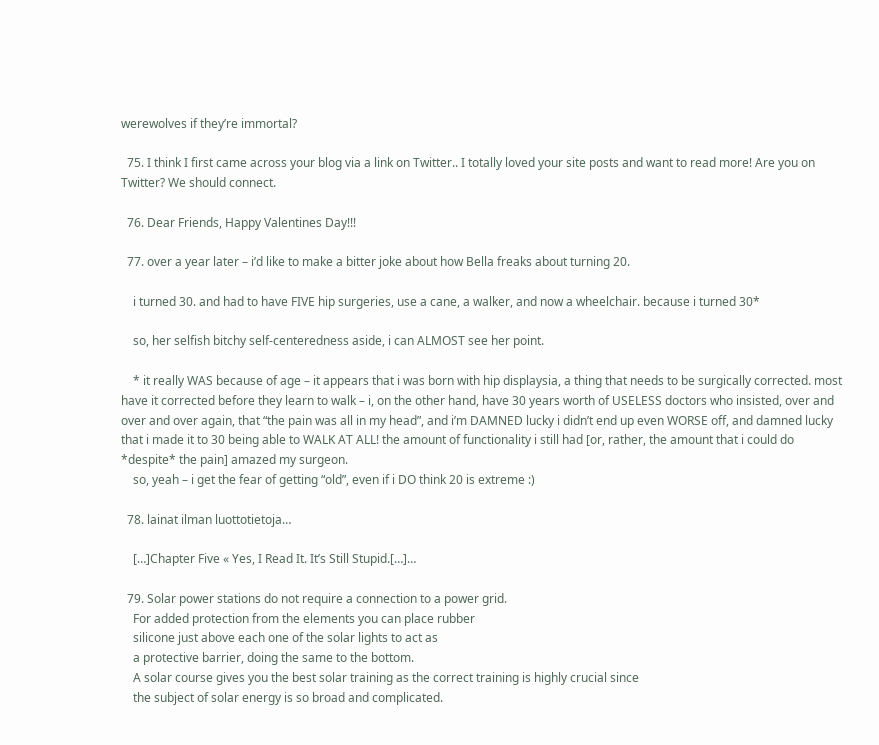werewolves if they’re immortal?

  75. I think I first came across your blog via a link on Twitter.. I totally loved your site posts and want to read more! Are you on Twitter? We should connect.

  76. Dear Friends, Happy Valentines Day!!!

  77. over a year later – i’d like to make a bitter joke about how Bella freaks about turning 20.

    i turned 30. and had to have FIVE hip surgeries, use a cane, a walker, and now a wheelchair. because i turned 30*

    so, her selfish bitchy self-centeredness aside, i can ALMOST see her point.

    * it really WAS because of age – it appears that i was born with hip displaysia, a thing that needs to be surgically corrected. most have it corrected before they learn to walk – i, on the other hand, have 30 years worth of USELESS doctors who insisted, over and over and over again, that “the pain was all in my head”, and i’m DAMNED lucky i didn’t end up even WORSE off, and damned lucky that i made it to 30 being able to WALK AT ALL! the amount of functionality i still had [or, rather, the amount that i could do *despite* the pain] amazed my surgeon.
    so, yeah – i get the fear of getting “old”, even if i DO think 20 is extreme :)

  78. lainat ilman luottotietoja…

    […]Chapter Five « Yes, I Read It. It’s Still Stupid.[…]…

  79. Solar power stations do not require a connection to a power grid.
    For added protection from the elements you can place rubber
    silicone just above each one of the solar lights to act as
    a protective barrier, doing the same to the bottom.
    A solar course gives you the best solar training as the correct training is highly crucial since
    the subject of solar energy is so broad and complicated.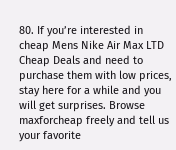80. If you’re interested in cheap Mens Nike Air Max LTD Cheap Deals and need to purchase them with low prices, stay here for a while and you will get surprises. Browse maxforcheap freely and tell us your favorite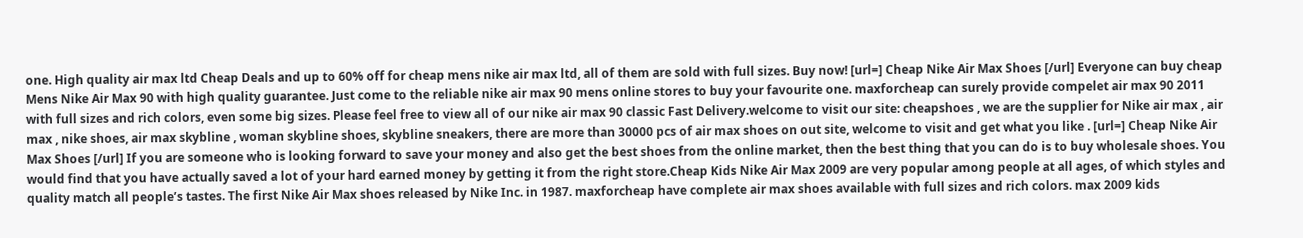one. High quality air max ltd Cheap Deals and up to 60% off for cheap mens nike air max ltd, all of them are sold with full sizes. Buy now! [url=] Cheap Nike Air Max Shoes [/url] Everyone can buy cheap Mens Nike Air Max 90 with high quality guarantee. Just come to the reliable nike air max 90 mens online stores to buy your favourite one. maxforcheap can surely provide compelet air max 90 2011 with full sizes and rich colors, even some big sizes. Please feel free to view all of our nike air max 90 classic Fast Delivery.welcome to visit our site: cheapshoes , we are the supplier for Nike air max , air max , nike shoes, air max skybline , woman skybline shoes, skybline sneakers, there are more than 30000 pcs of air max shoes on out site, welcome to visit and get what you like . [url=] Cheap Nike Air Max Shoes [/url] If you are someone who is looking forward to save your money and also get the best shoes from the online market, then the best thing that you can do is to buy wholesale shoes. You would find that you have actually saved a lot of your hard earned money by getting it from the right store.Cheap Kids Nike Air Max 2009 are very popular among people at all ages, of which styles and quality match all people’s tastes. The first Nike Air Max shoes released by Nike Inc. in 1987. maxforcheap have complete air max shoes available with full sizes and rich colors. max 2009 kids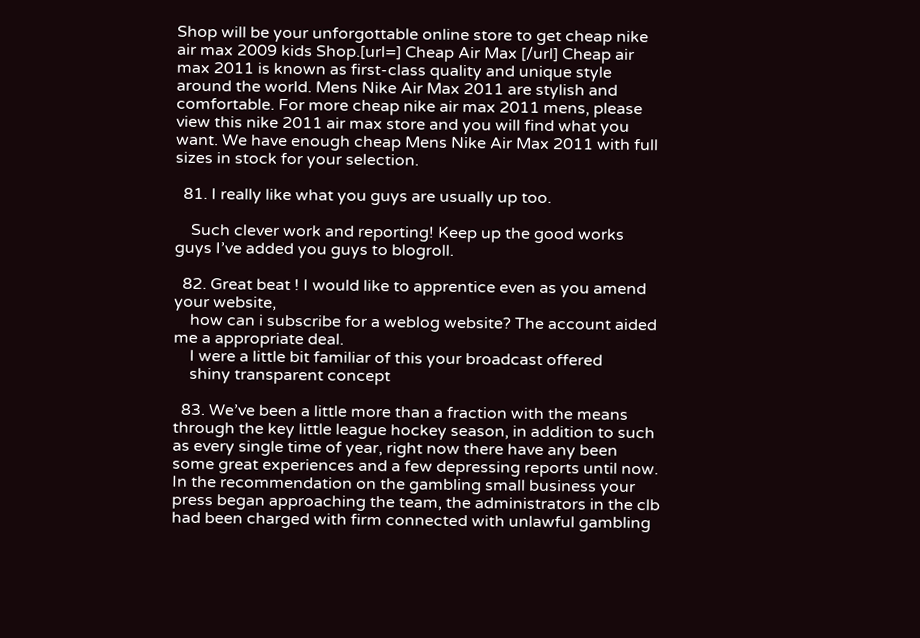Shop will be your unforgottable online store to get cheap nike air max 2009 kids Shop.[url=] Cheap Air Max [/url] Cheap air max 2011 is known as first-class quality and unique style around the world. Mens Nike Air Max 2011 are stylish and comfortable. For more cheap nike air max 2011 mens, please view this nike 2011 air max store and you will find what you want. We have enough cheap Mens Nike Air Max 2011 with full sizes in stock for your selection.

  81. I really like what you guys are usually up too.

    Such clever work and reporting! Keep up the good works guys I’ve added you guys to blogroll.

  82. Great beat ! I would like to apprentice even as you amend your website,
    how can i subscribe for a weblog website? The account aided me a appropriate deal.
    I were a little bit familiar of this your broadcast offered
    shiny transparent concept

  83. We’ve been a little more than a fraction with the means through the key little league hockey season, in addition to such as every single time of year, right now there have any been some great experiences and a few depressing reports until now. In the recommendation on the gambling small business your press began approaching the team, the administrators in the clb had been charged with firm connected with unlawful gambling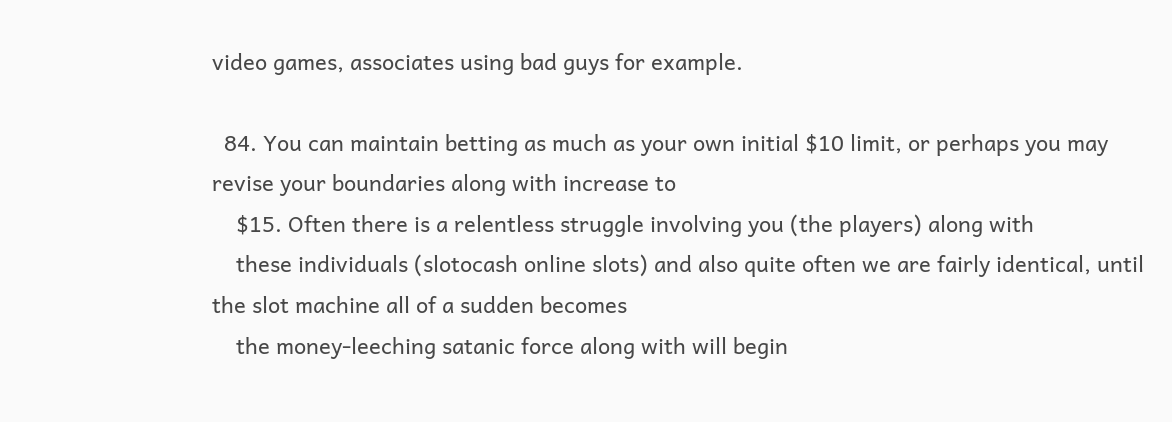video games, associates using bad guys for example.

  84. You can maintain betting as much as your own initial $10 limit, or perhaps you may revise your boundaries along with increase to
    $15. Often there is a relentless struggle involving you (the players) along with
    these individuals (slotocash online slots) and also quite often we are fairly identical, until the slot machine all of a sudden becomes
    the money-leeching satanic force along with will begin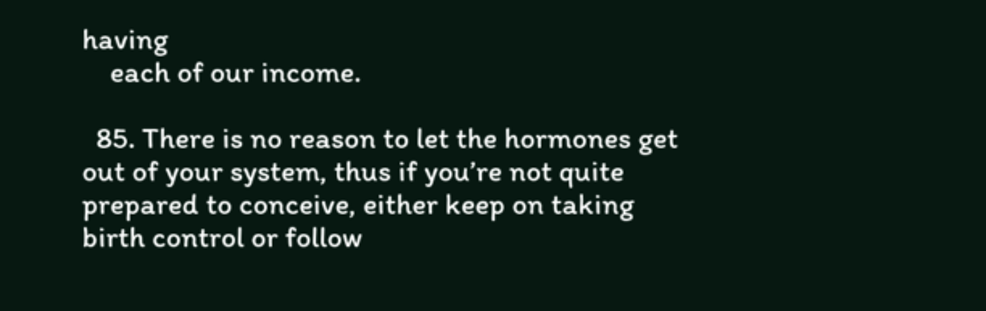having
    each of our income.

  85. There is no reason to let the hormones get out of your system, thus if you’re not quite prepared to conceive, either keep on taking birth control or follow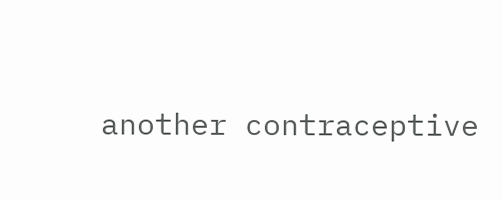another contraceptive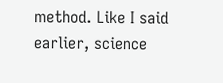method. Like I said earlier, science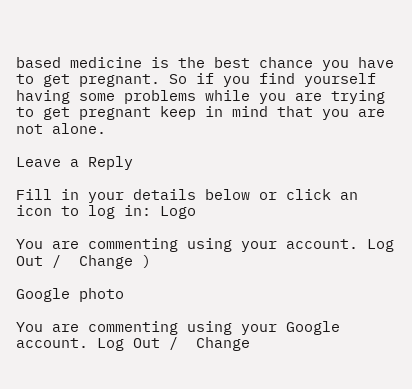based medicine is the best chance you have to get pregnant. So if you find yourself having some problems while you are trying to get pregnant keep in mind that you are not alone.

Leave a Reply

Fill in your details below or click an icon to log in: Logo

You are commenting using your account. Log Out /  Change )

Google photo

You are commenting using your Google account. Log Out /  Change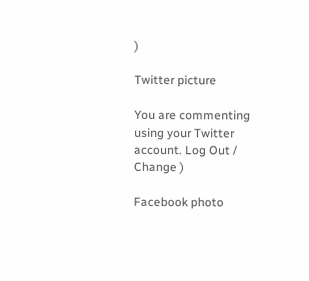)

Twitter picture

You are commenting using your Twitter account. Log Out /  Change )

Facebook photo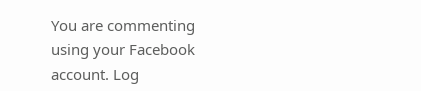You are commenting using your Facebook account. Log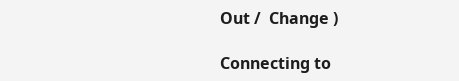Out /  Change )

Connecting to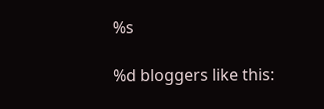%s

%d bloggers like this: